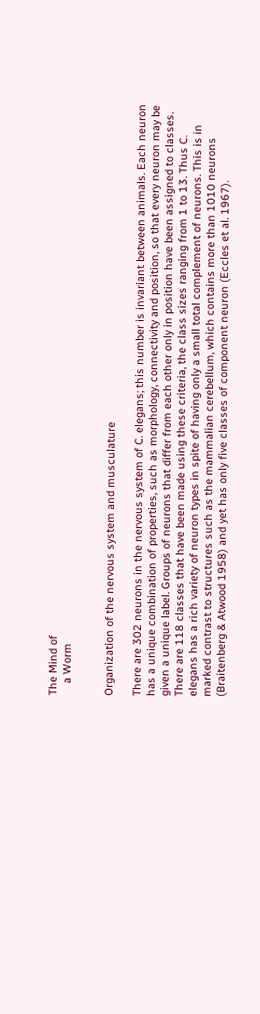The Mind of
    a Worm


Organization of the nervous system and musculature

There are 302 neurons in the nervous system of C. elegans; this number is invariant between animals. Each neuron has a unique combination of properties, such as morphology, connectivity and position, so that every neuron may be given a unique label. Groups of neurons that differ from each other only in position have been assigned to classes. There are 118 classes that have been made using these criteria, the class sizes ranging from 1 to 13. Thus C. elegans has a rich variety of neuron types in spite of having only a small total complement of neurons. This is in marked contrast to structures such as the mammalian cerebellum, which contains more than 1010 neurons (Braitenberg & Atwood 1958) and yet has only five classes of component neuron (Eccles et al. 1967).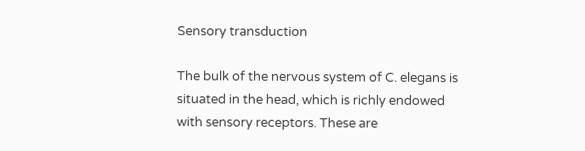Sensory transduction

The bulk of the nervous system of C. elegans is situated in the head, which is richly endowed with sensory receptors. These are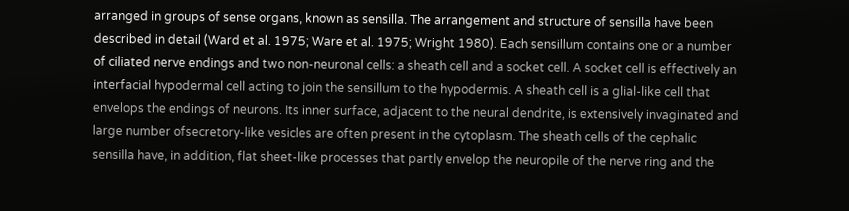arranged in groups of sense organs, known as sensilla. The arrangement and structure of sensilla have been described in detail (Ward et al. 1975; Ware et al. 1975; Wright 1980). Each sensillum contains one or a number of ciliated nerve endings and two non-neuronal cells: a sheath cell and a socket cell. A socket cell is effectively an interfacial hypodermal cell acting to join the sensillum to the hypodermis. A sheath cell is a glial-like cell that envelops the endings of neurons. Its inner surface, adjacent to the neural dendrite, is extensively invaginated and large number ofsecretory-like vesicles are often present in the cytoplasm. The sheath cells of the cephalic sensilla have, in addition, flat sheet-like processes that partly envelop the neuropile of the nerve ring and the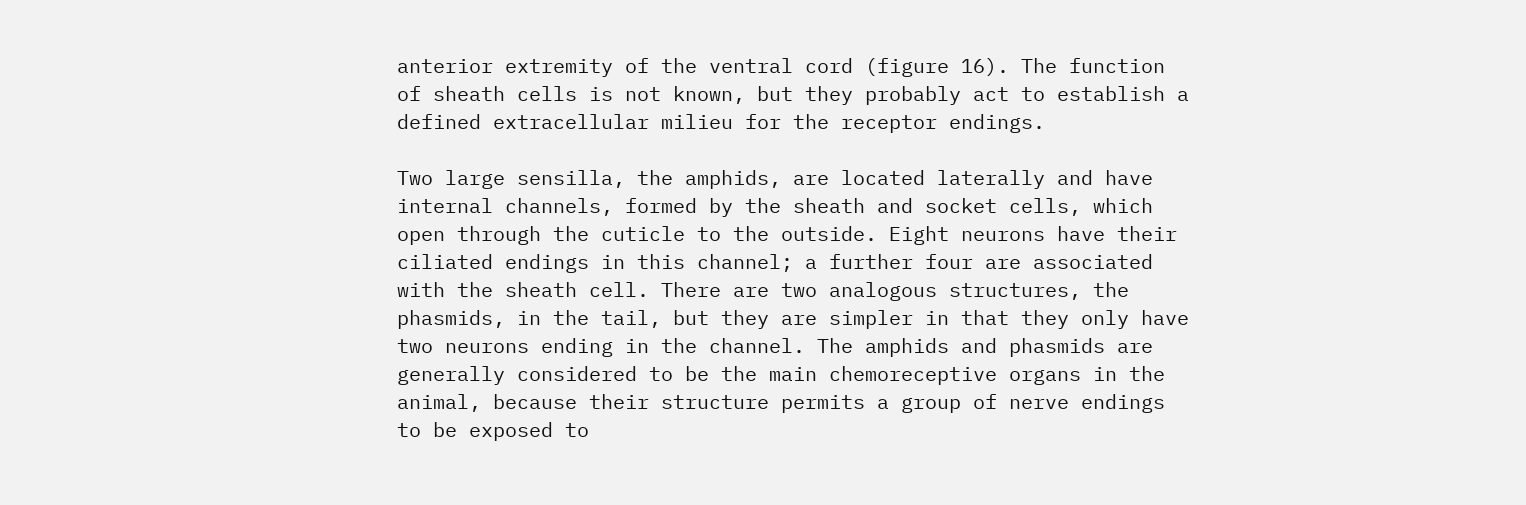anterior extremity of the ventral cord (figure 16). The function of sheath cells is not known, but they probably act to establish a defined extracellular milieu for the receptor endings.

Two large sensilla, the amphids, are located laterally and have internal channels, formed by the sheath and socket cells, which open through the cuticle to the outside. Eight neurons have their ciliated endings in this channel; a further four are associated with the sheath cell. There are two analogous structures, the phasmids, in the tail, but they are simpler in that they only have two neurons ending in the channel. The amphids and phasmids are generally considered to be the main chemoreceptive organs in the animal, because their structure permits a group of nerve endings to be exposed to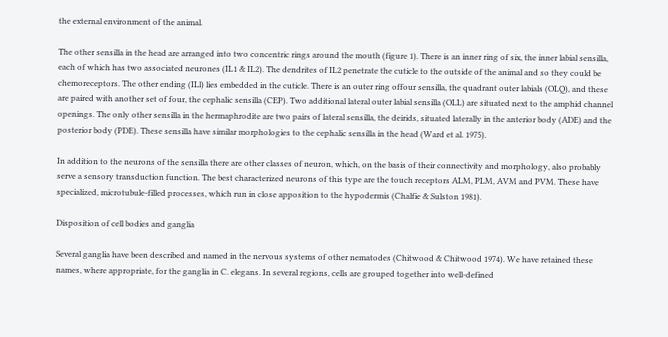the external environment of the animal.

The other sensilla in the head are arranged into two concentric rings around the mouth (figure 1). There is an inner ring of six, the inner labial sensilla, each of which has two associated neurones (IL1 & IL2). The dendrites of IL2 penetrate the cuticle to the outside of the animal and so they could be chemoreceptors. The other ending (ILl) lies embedded in the cuticle. There is an outer ring offour sensilla, the quadrant outer labials (OLQ), and these are paired with another set of four, the cephalic sensilla (CEP). Two additional lateral outer labial sensilla (OLL) are situated next to the amphid channel openings. The only other sensilla in the hermaphrodite are two pairs of lateral sensilla, the deirids, situated laterally in the anterior body (ADE) and the posterior body (PDE). These sensilla have similar morphologies to the cephalic sensilla in the head (Ward et al. 1975).

In addition to the neurons of the sensilla there are other classes of neuron, which, on the basis of their connectivity and morphology, also probably serve a sensory transduction function. The best characterized neurons of this type are the touch receptors ALM, PLM, AVM and PVM. These have specialized, microtubule-filled processes, which run in close apposition to the hypodermis (Chalfie & Sulston 1981).

Disposition of cell bodies and ganglia

Several ganglia have been described and named in the nervous systems of other nematodes (Chitwood & Chitwood 1974). We have retained these names, where appropriate, for the ganglia in C. elegans. In several regions, cells are grouped together into well-defined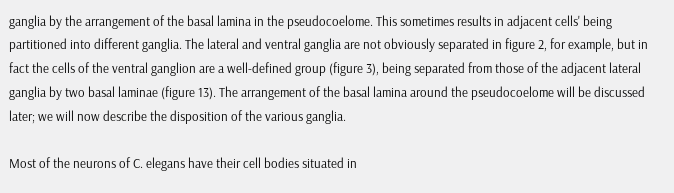ganglia by the arrangement of the basal lamina in the pseudocoelome. This sometimes results in adjacent cells' being partitioned into different ganglia. The lateral and ventral ganglia are not obviously separated in figure 2, for example, but in fact the cells of the ventral ganglion are a well-defined group (figure 3), being separated from those of the adjacent lateral ganglia by two basal laminae (figure 13). The arrangement of the basal lamina around the pseudocoelome will be discussed later; we will now describe the disposition of the various ganglia.

Most of the neurons of C. elegans have their cell bodies situated in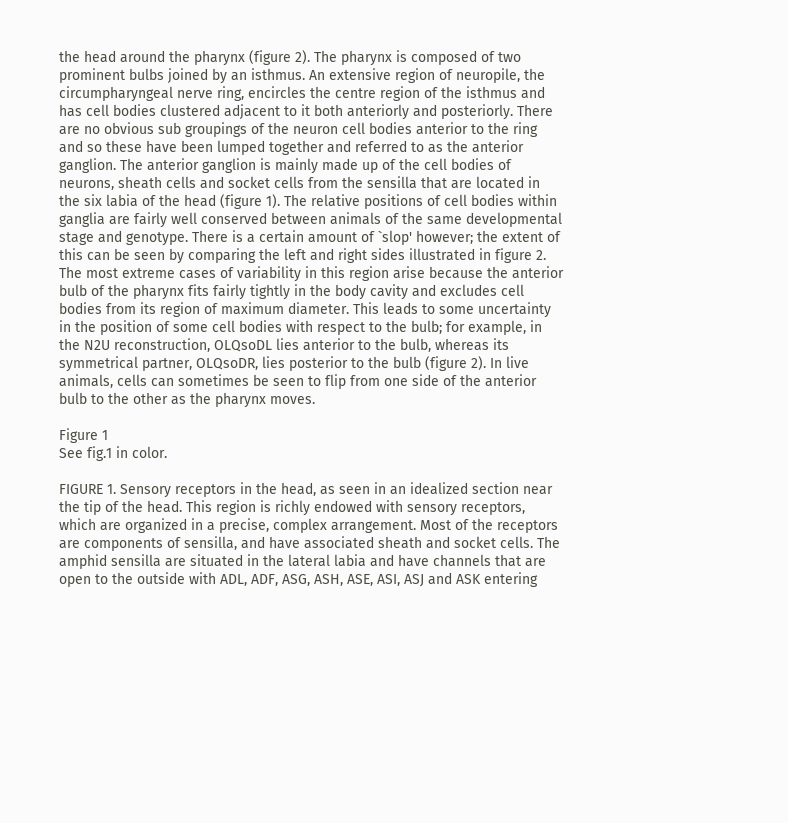the head around the pharynx (figure 2). The pharynx is composed of two prominent bulbs joined by an isthmus. An extensive region of neuropile, the circumpharyngeal nerve ring, encircles the centre region of the isthmus and has cell bodies clustered adjacent to it both anteriorly and posteriorly. There are no obvious sub groupings of the neuron cell bodies anterior to the ring and so these have been lumped together and referred to as the anterior ganglion. The anterior ganglion is mainly made up of the cell bodies of neurons, sheath cells and socket cells from the sensilla that are located in the six labia of the head (figure 1). The relative positions of cell bodies within ganglia are fairly well conserved between animals of the same developmental stage and genotype. There is a certain amount of `slop' however; the extent of this can be seen by comparing the left and right sides illustrated in figure 2. The most extreme cases of variability in this region arise because the anterior bulb of the pharynx fits fairly tightly in the body cavity and excludes cell bodies from its region of maximum diameter. This leads to some uncertainty in the position of some cell bodies with respect to the bulb; for example, in the N2U reconstruction, OLQsoDL lies anterior to the bulb, whereas its symmetrical partner, OLQsoDR, lies posterior to the bulb (figure 2). In live animals, cells can sometimes be seen to flip from one side of the anterior bulb to the other as the pharynx moves.

Figure 1
See fig.1 in color.

FIGURE 1. Sensory receptors in the head, as seen in an idealized section near the tip of the head. This region is richly endowed with sensory receptors, which are organized in a precise, complex arrangement. Most of the receptors are components of sensilla, and have associated sheath and socket cells. The amphid sensilla are situated in the lateral labia and have channels that are open to the outside with ADL, ADF, ASG, ASH, ASE, ASI, ASJ and ASK entering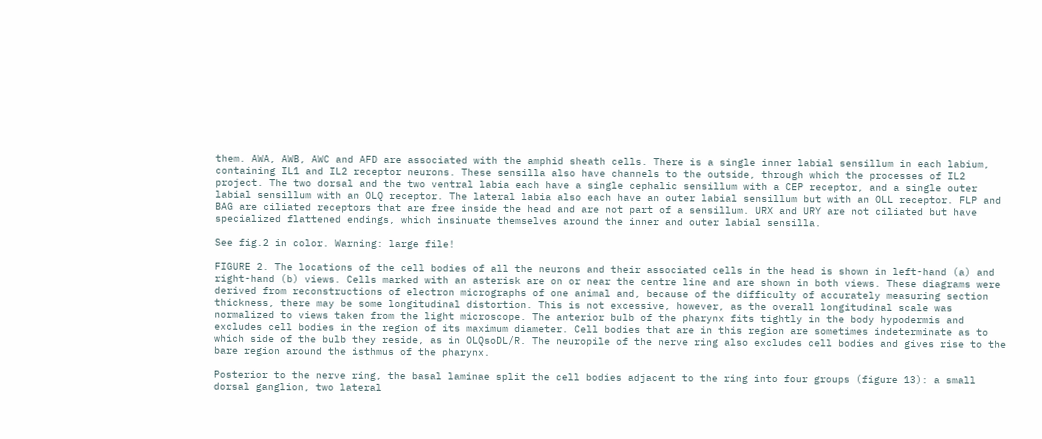them. AWA, AWB, AWC and AFD are associated with the amphid sheath cells. There is a single inner labial sensillum in each labium, containing IL1 and IL2 receptor neurons. These sensilla also have channels to the outside, through which the processes of IL2 project. The two dorsal and the two ventral labia each have a single cephalic sensillum with a CEP receptor, and a single outer labial sensillum with an OLQ receptor. The lateral labia also each have an outer labial sensillum but with an OLL receptor. FLP and BAG are ciliated receptors that are free inside the head and are not part of a sensillum. URX and URY are not ciliated but have specialized flattened endings, which insinuate themselves around the inner and outer labial sensilla.

See fig.2 in color. Warning: large file!

FIGURE 2. The locations of the cell bodies of all the neurons and their associated cells in the head is shown in left-hand (a) and right-hand (b) views. Cells marked with an asterisk are on or near the centre line and are shown in both views. These diagrams were derived from reconstructions of electron micrographs of one animal and, because of the difficulty of accurately measuring section thickness, there may be some longitudinal distortion. This is not excessive, however, as the overall longitudinal scale was normalized to views taken from the light microscope. The anterior bulb of the pharynx fits tightly in the body hypodermis and excludes cell bodies in the region of its maximum diameter. Cell bodies that are in this region are sometimes indeterminate as to which side of the bulb they reside, as in OLQsoDL/R. The neuropile of the nerve ring also excludes cell bodies and gives rise to the bare region around the isthmus of the pharynx.

Posterior to the nerve ring, the basal laminae split the cell bodies adjacent to the ring into four groups (figure 13): a small dorsal ganglion, two lateral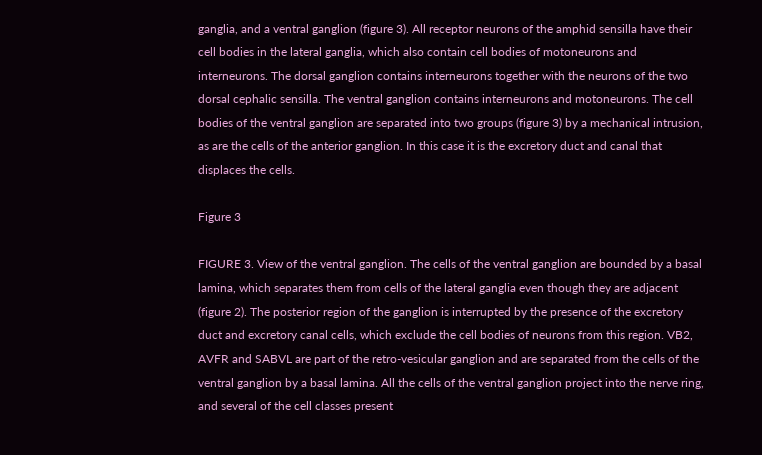ganglia, and a ventral ganglion (figure 3). All receptor neurons of the amphid sensilla have their cell bodies in the lateral ganglia, which also contain cell bodies of motoneurons and interneurons. The dorsal ganglion contains interneurons together with the neurons of the two dorsal cephalic sensilla. The ventral ganglion contains interneurons and motoneurons. The cell bodies of the ventral ganglion are separated into two groups (figure 3) by a mechanical intrusion, as are the cells of the anterior ganglion. In this case it is the excretory duct and canal that displaces the cells.

Figure 3

FIGURE 3. View of the ventral ganglion. The cells of the ventral ganglion are bounded by a basal lamina, which separates them from cells of the lateral ganglia even though they are adjacent (figure 2). The posterior region of the ganglion is interrupted by the presence of the excretory duct and excretory canal cells, which exclude the cell bodies of neurons from this region. VB2, AVFR and SABVL are part of the retro-vesicular ganglion and are separated from the cells of the ventral ganglion by a basal lamina. All the cells of the ventral ganglion project into the nerve ring, and several of the cell classes present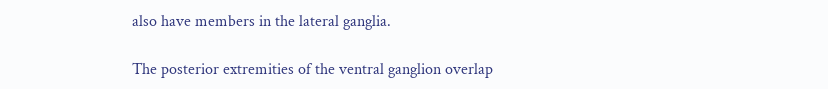also have members in the lateral ganglia.

The posterior extremities of the ventral ganglion overlap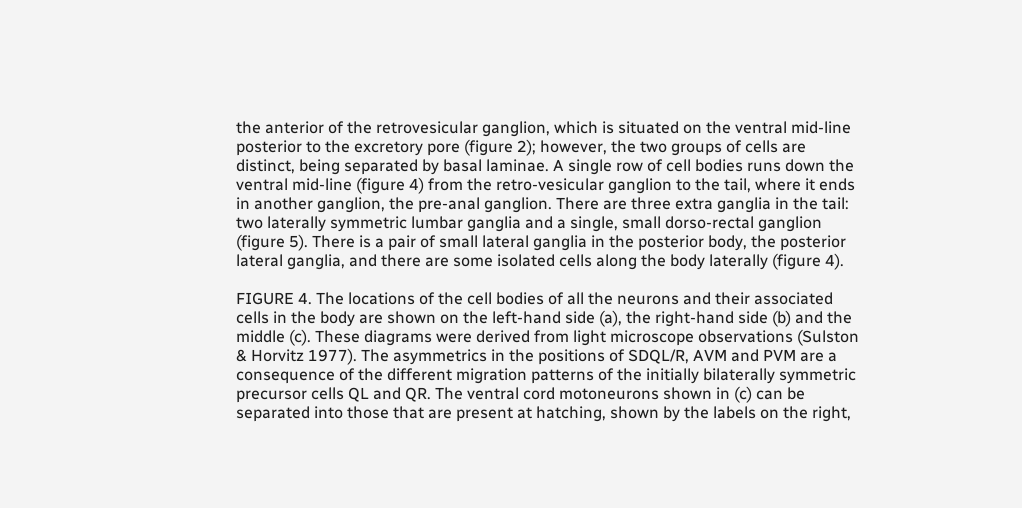the anterior of the retrovesicular ganglion, which is situated on the ventral mid-line posterior to the excretory pore (figure 2); however, the two groups of cells are distinct, being separated by basal laminae. A single row of cell bodies runs down the ventral mid-line (figure 4) from the retro-vesicular ganglion to the tail, where it ends in another ganglion, the pre-anal ganglion. There are three extra ganglia in the tail: two laterally symmetric lumbar ganglia and a single, small dorso-rectal ganglion (figure 5). There is a pair of small lateral ganglia in the posterior body, the posterior lateral ganglia, and there are some isolated cells along the body laterally (figure 4).

FIGURE 4. The locations of the cell bodies of all the neurons and their associated cells in the body are shown on the left-hand side (a), the right-hand side (b) and the middle (c). These diagrams were derived from light microscope observations (Sulston & Horvitz 1977). The asymmetrics in the positions of SDQL/R, AVM and PVM are a consequence of the different migration patterns of the initially bilaterally symmetric precursor cells QL and QR. The ventral cord motoneurons shown in (c) can be separated into those that are present at hatching, shown by the labels on the right,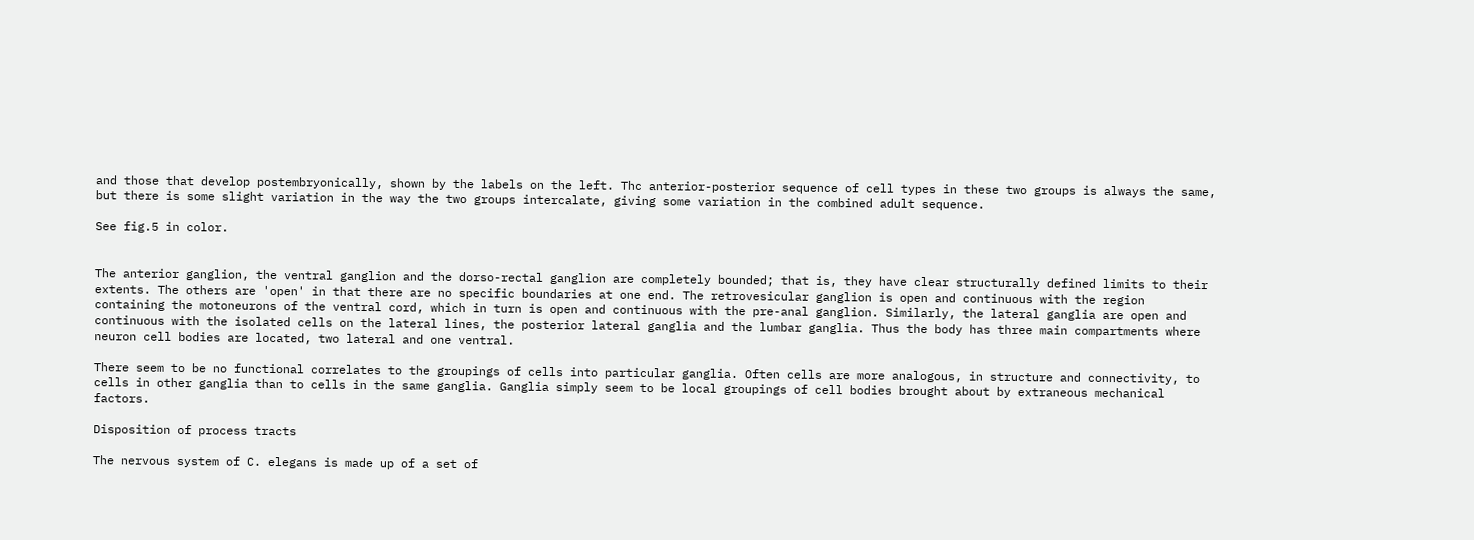and those that develop postembryonically, shown by the labels on the left. Thc anterior-posterior sequence of cell types in these two groups is always the same, but there is some slight variation in the way the two groups intercalate, giving some variation in the combined adult sequence.

See fig.5 in color.


The anterior ganglion, the ventral ganglion and the dorso-rectal ganglion are completely bounded; that is, they have clear structurally defined limits to their extents. The others are 'open' in that there are no specific boundaries at one end. The retrovesicular ganglion is open and continuous with the region containing the motoneurons of the ventral cord, which in turn is open and continuous with the pre-anal ganglion. Similarly, the lateral ganglia are open and continuous with the isolated cells on the lateral lines, the posterior lateral ganglia and the lumbar ganglia. Thus the body has three main compartments where neuron cell bodies are located, two lateral and one ventral.

There seem to be no functional correlates to the groupings of cells into particular ganglia. Often cells are more analogous, in structure and connectivity, to cells in other ganglia than to cells in the same ganglia. Ganglia simply seem to be local groupings of cell bodies brought about by extraneous mechanical factors.

Disposition of process tracts

The nervous system of C. elegans is made up of a set of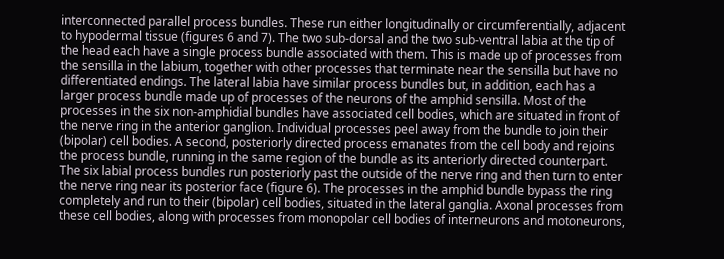interconnected parallel process bundles. These run either longitudinally or circumferentially, adjacent to hypodermal tissue (figures 6 and 7). The two sub-dorsal and the two sub-ventral labia at the tip of the head each have a single process bundle associated with them. This is made up of processes from the sensilla in the labium, together with other processes that terminate near the sensilla but have no differentiated endings. The lateral labia have similar process bundles but, in addition, each has a larger process bundle made up of processes of the neurons of the amphid sensilla. Most of the processes in the six non-amphidial bundles have associated cell bodies, which are situated in front of the nerve ring in the anterior ganglion. Individual processes peel away from the bundle to join their (bipolar) cell bodies. A second, posteriorly directed process emanates from the cell body and rejoins the process bundle, running in the same region of the bundle as its anteriorly directed counterpart. The six labial process bundles run posteriorly past the outside of the nerve ring and then turn to enter the nerve ring near its posterior face (figure 6). The processes in the amphid bundle bypass the ring completely and run to their (bipolar) cell bodies, situated in the lateral ganglia. Axonal processes from these cell bodies, along with processes from monopolar cell bodies of interneurons and motoneurons,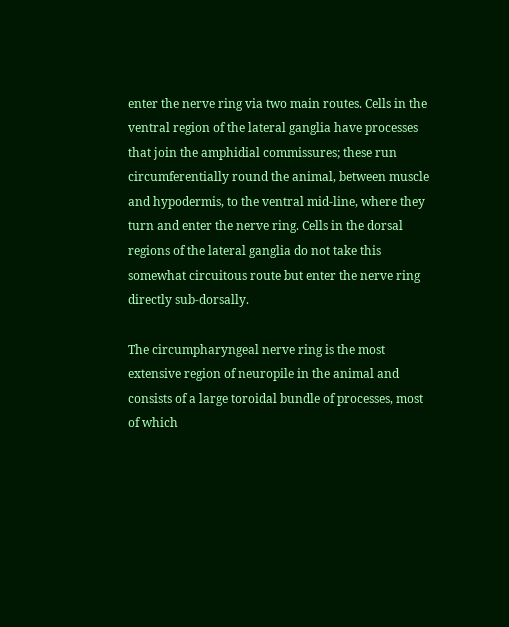enter the nerve ring via two main routes. Cells in the ventral region of the lateral ganglia have processes that join the amphidial commissures; these run circumferentially round the animal, between muscle and hypodermis, to the ventral mid-line, where they turn and enter the nerve ring. Cells in the dorsal regions of the lateral ganglia do not take this somewhat circuitous route but enter the nerve ring directly sub-dorsally.

The circumpharyngeal nerve ring is the most extensive region of neuropile in the animal and consists of a large toroidal bundle of processes, most of which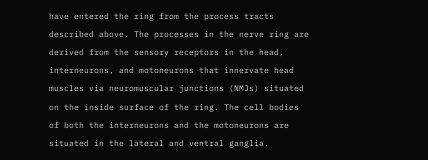have entered the ring from the process tracts described above. The processes in the nerve ring are derived from the sensory receptors in the head, interneurons, and motoneurons that innervate head muscles via neuromuscular junctions (NMJs) situated on the inside surface of the ring. The cell bodies of both the interneurons and the motoneurons are situated in the lateral and ventral ganglia.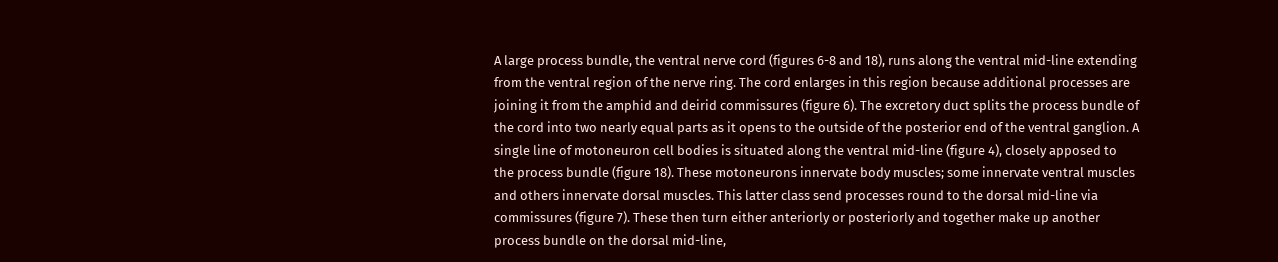A large process bundle, the ventral nerve cord (figures 6-8 and 18), runs along the ventral mid-line extending from the ventral region of the nerve ring. The cord enlarges in this region because additional processes are joining it from the amphid and deirid commissures (figure 6). The excretory duct splits the process bundle of the cord into two nearly equal parts as it opens to the outside of the posterior end of the ventral ganglion. A single line of motoneuron cell bodies is situated along the ventral mid-line (figure 4), closely apposed to the process bundle (figure 18). These motoneurons innervate body muscles; some innervate ventral muscles and others innervate dorsal muscles. This latter class send processes round to the dorsal mid-line via commissures (figure 7). These then turn either anteriorly or posteriorly and together make up another process bundle on the dorsal mid-line,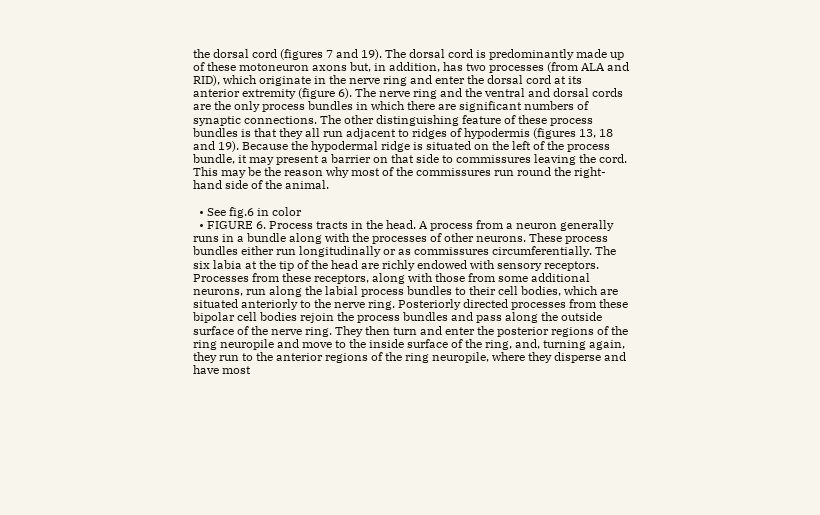the dorsal cord (figures 7 and 19). The dorsal cord is predominantly made up of these motoneuron axons but, in addition, has two processes (from ALA and RID), which originate in the nerve ring and enter the dorsal cord at its anterior extremity (figure 6). The nerve ring and the ventral and dorsal cords are the only process bundles in which there are significant numbers of synaptic connections. The other distinguishing feature of these process bundles is that they all run adjacent to ridges of hypodermis (figures 13, 18 and 19). Because the hypodermal ridge is situated on the left of the process bundle, it may present a barrier on that side to commissures leaving the cord. This may be the reason why most of the commissures run round the right-hand side of the animal.

  • See fig.6 in color
  • FIGURE 6. Process tracts in the head. A process from a neuron generally runs in a bundle along with the processes of other neurons. These process bundles either run longitudinally or as commissures circumferentially. The six labia at the tip of the head are richly endowed with sensory receptors. Processes from these receptors, along with those from some additional neurons, run along the labial process bundles to their cell bodies, which are situated anteriorly to the nerve ring. Posteriorly directed processes from these bipolar cell bodies rejoin the process bundles and pass along the outside surface of the nerve ring. They then turn and enter the posterior regions of the ring neuropile and move to the inside surface of the ring, and, turning again, they run to the anterior regions of the ring neuropile, where they disperse and have most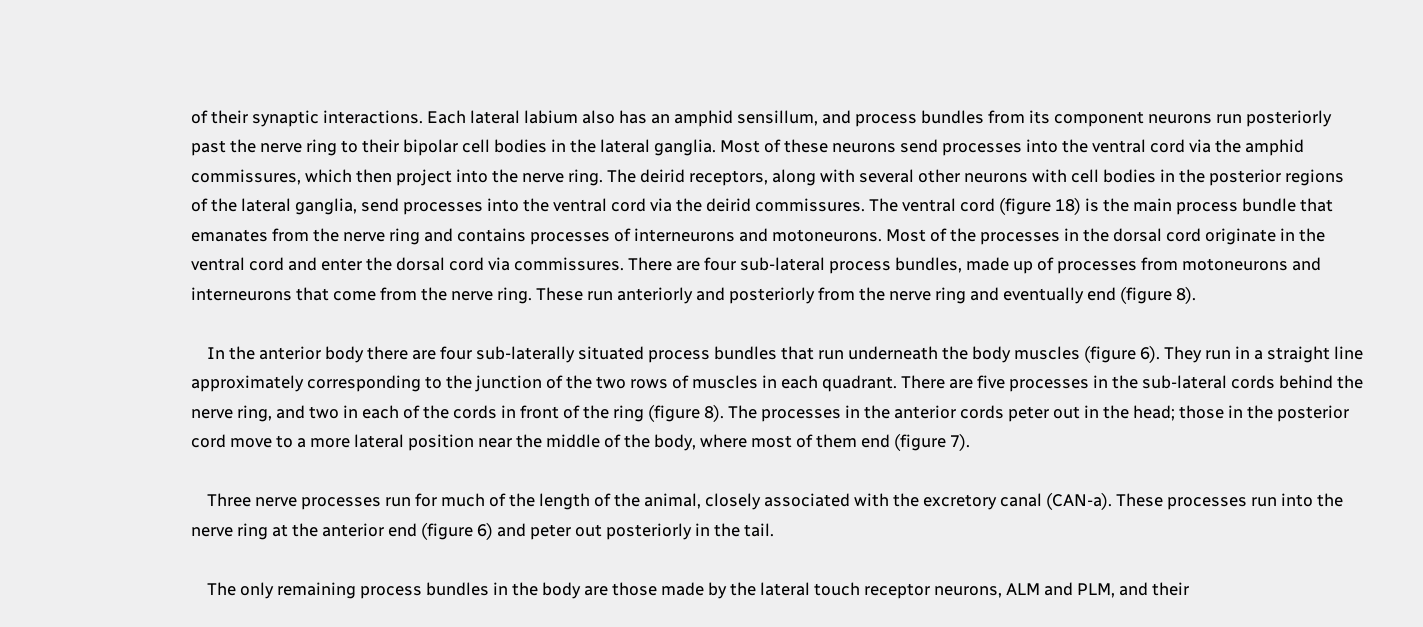of their synaptic interactions. Each lateral labium also has an amphid sensillum, and process bundles from its component neurons run posteriorly past the nerve ring to their bipolar cell bodies in the lateral ganglia. Most of these neurons send processes into the ventral cord via the amphid commissures, which then project into the nerve ring. The deirid receptors, along with several other neurons with cell bodies in the posterior regions of the lateral ganglia, send processes into the ventral cord via the deirid commissures. The ventral cord (figure 18) is the main process bundle that emanates from the nerve ring and contains processes of interneurons and motoneurons. Most of the processes in the dorsal cord originate in the ventral cord and enter the dorsal cord via commissures. There are four sub-lateral process bundles, made up of processes from motoneurons and interneurons that come from the nerve ring. These run anteriorly and posteriorly from the nerve ring and eventually end (figure 8).

    In the anterior body there are four sub-laterally situated process bundles that run underneath the body muscles (figure 6). They run in a straight line approximately corresponding to the junction of the two rows of muscles in each quadrant. There are five processes in the sub-lateral cords behind the nerve ring, and two in each of the cords in front of the ring (figure 8). The processes in the anterior cords peter out in the head; those in the posterior cord move to a more lateral position near the middle of the body, where most of them end (figure 7).

    Three nerve processes run for much of the length of the animal, closely associated with the excretory canal (CAN-a). These processes run into the nerve ring at the anterior end (figure 6) and peter out posteriorly in the tail.

    The only remaining process bundles in the body are those made by the lateral touch receptor neurons, ALM and PLM, and their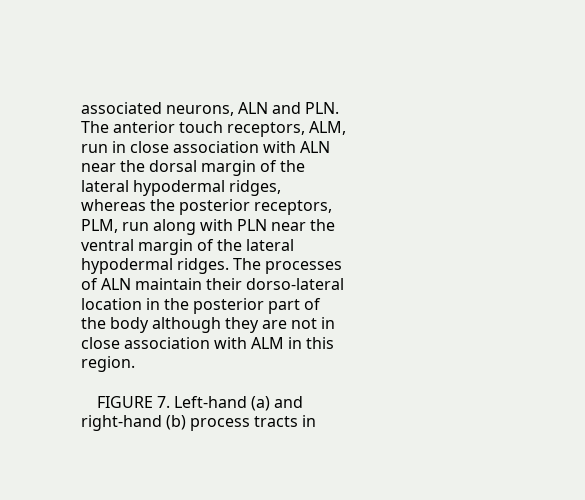associated neurons, ALN and PLN. The anterior touch receptors, ALM, run in close association with ALN near the dorsal margin of the lateral hypodermal ridges, whereas the posterior receptors, PLM, run along with PLN near the ventral margin of the lateral hypodermal ridges. The processes of ALN maintain their dorso-lateral location in the posterior part of the body although they are not in close association with ALM in this region.

    FIGURE 7. Left-hand (a) and right-hand (b) process tracts in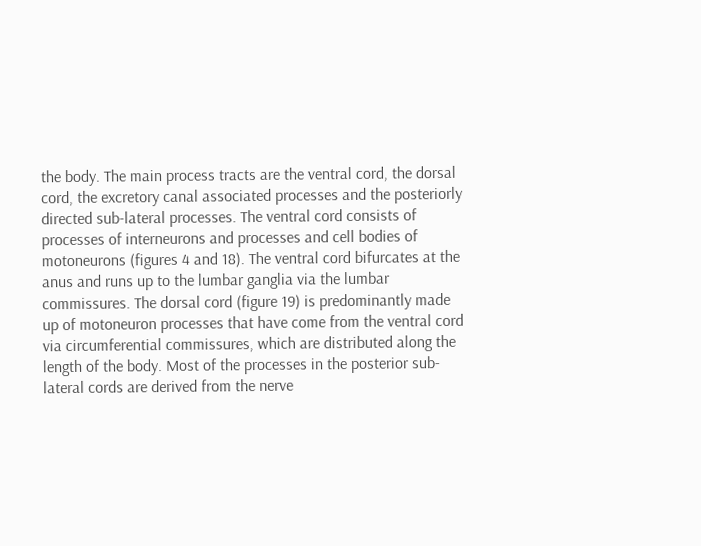the body. The main process tracts are the ventral cord, the dorsal cord, the excretory canal associated processes and the posteriorly directed sub-lateral processes. The ventral cord consists of processes of interneurons and processes and cell bodies of motoneurons (figures 4 and 18). The ventral cord bifurcates at the anus and runs up to the lumbar ganglia via the lumbar commissures. The dorsal cord (figure 19) is predominantly made up of motoneuron processes that have come from the ventral cord via circumferential commissures, which are distributed along the length of the body. Most of the processes in the posterior sub-lateral cords are derived from the nerve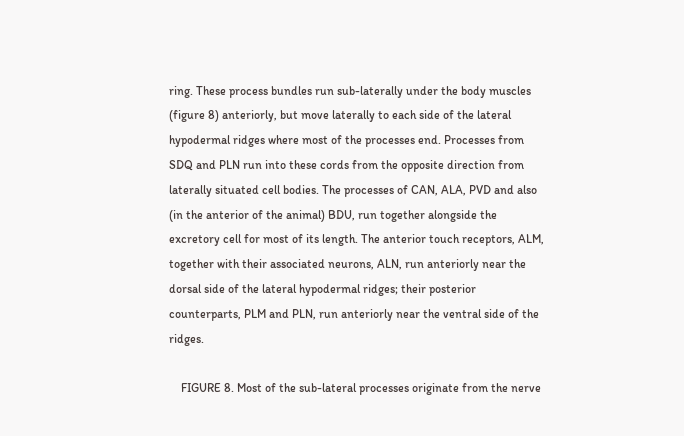ring. These process bundles run sub-laterally under the body muscles (figure 8) anteriorly, but move laterally to each side of the lateral hypodermal ridges where most of the processes end. Processes from SDQ and PLN run into these cords from the opposite direction from laterally situated cell bodies. The processes of CAN, ALA, PVD and also (in the anterior of the animal) BDU, run together alongside the excretory cell for most of its length. The anterior touch receptors, ALM, together with their associated neurons, ALN, run anteriorly near the dorsal side of the lateral hypodermal ridges; their posterior counterparts, PLM and PLN, run anteriorly near the ventral side of the ridges.

    FIGURE 8. Most of the sub-lateral processes originate from the nerve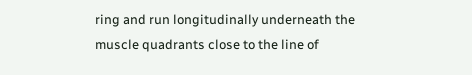ring and run longitudinally underneath the muscle quadrants close to the line of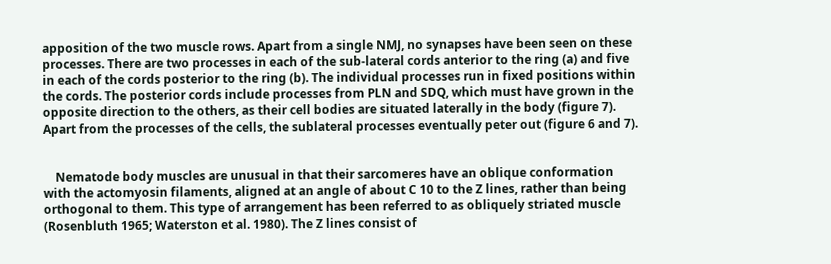apposition of the two muscle rows. Apart from a single NMJ, no synapses have been seen on these processes. There are two processes in each of the sub-lateral cords anterior to the ring (a) and five in each of the cords posterior to the ring (b). The individual processes run in fixed positions within the cords. The posterior cords include processes from PLN and SDQ, which must have grown in the opposite direction to the others, as their cell bodies are situated laterally in the body (figure 7). Apart from the processes of the cells, the sublateral processes eventually peter out (figure 6 and 7).


    Nematode body muscles are unusual in that their sarcomeres have an oblique conformation with the actomyosin filaments, aligned at an angle of about C 10 to the Z lines, rather than being orthogonal to them. This type of arrangement has been referred to as obliquely striated muscle (Rosenbluth 1965; Waterston et al. 1980). The Z lines consist of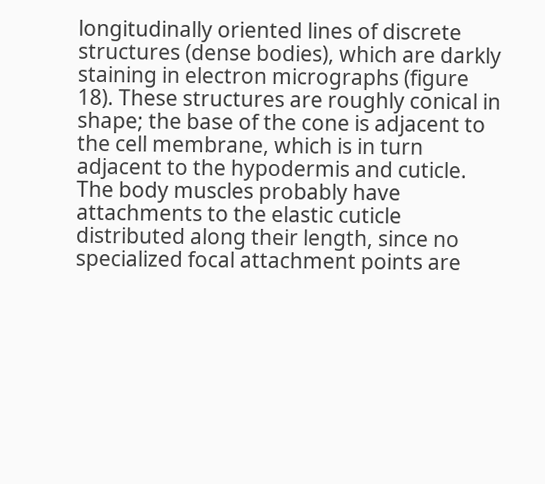longitudinally oriented lines of discrete structures (dense bodies), which are darkly staining in electron micrographs (figure 18). These structures are roughly conical in shape; the base of the cone is adjacent to the cell membrane, which is in turn adjacent to the hypodermis and cuticle. The body muscles probably have attachments to the elastic cuticle distributed along their length, since no specialized focal attachment points are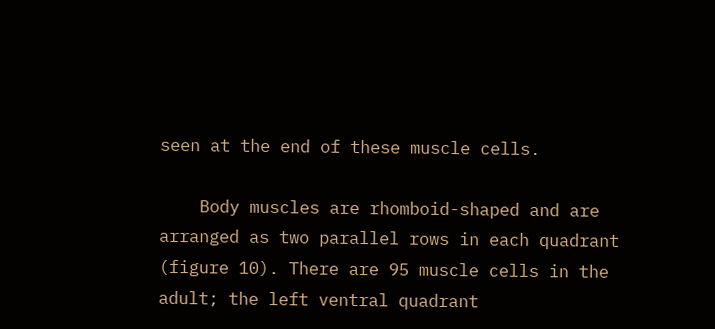seen at the end of these muscle cells.

    Body muscles are rhomboid-shaped and are arranged as two parallel rows in each quadrant (figure 10). There are 95 muscle cells in the adult; the left ventral quadrant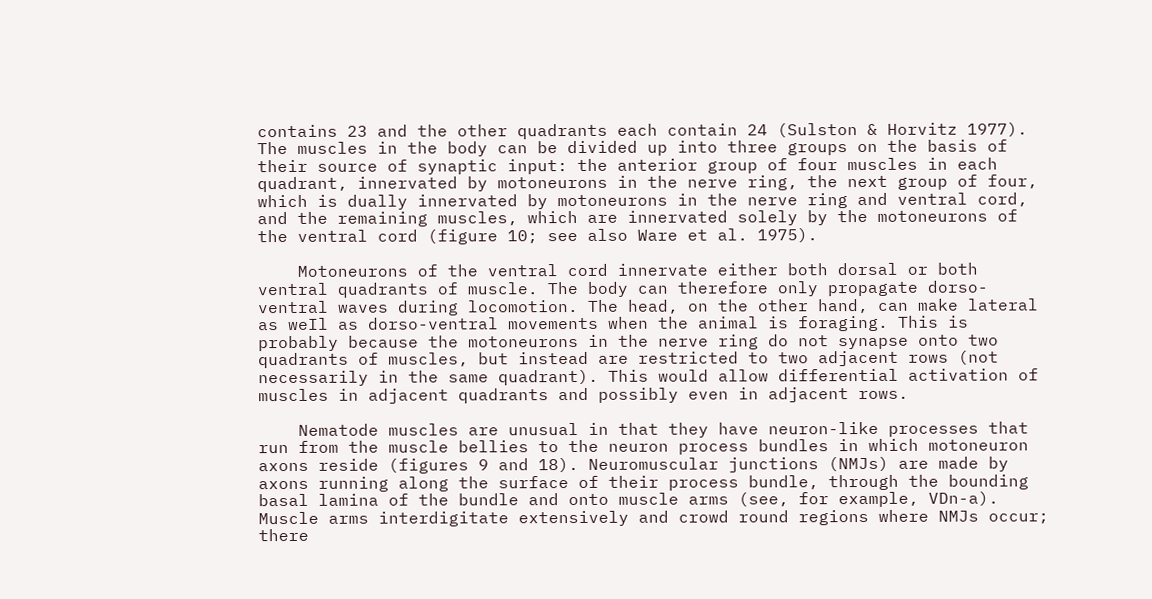contains 23 and the other quadrants each contain 24 (Sulston & Horvitz 1977). The muscles in the body can be divided up into three groups on the basis of their source of synaptic input: the anterior group of four muscles in each quadrant, innervated by motoneurons in the nerve ring, the next group of four, which is dually innervated by motoneurons in the nerve ring and ventral cord, and the remaining muscles, which are innervated solely by the motoneurons of the ventral cord (figure 10; see also Ware et al. 1975).

    Motoneurons of the ventral cord innervate either both dorsal or both ventral quadrants of muscle. The body can therefore only propagate dorso-ventral waves during locomotion. The head, on the other hand, can make lateral as weIl as dorso-ventral movements when the animal is foraging. This is probably because the motoneurons in the nerve ring do not synapse onto two quadrants of muscles, but instead are restricted to two adjacent rows (not necessarily in the same quadrant). This would allow differential activation of muscles in adjacent quadrants and possibly even in adjacent rows.

    Nematode muscles are unusual in that they have neuron-like processes that run from the muscle bellies to the neuron process bundles in which motoneuron axons reside (figures 9 and 18). Neuromuscular junctions (NMJs) are made by axons running along the surface of their process bundle, through the bounding basal lamina of the bundle and onto muscle arms (see, for example, VDn-a). Muscle arms interdigitate extensively and crowd round regions where NMJs occur; there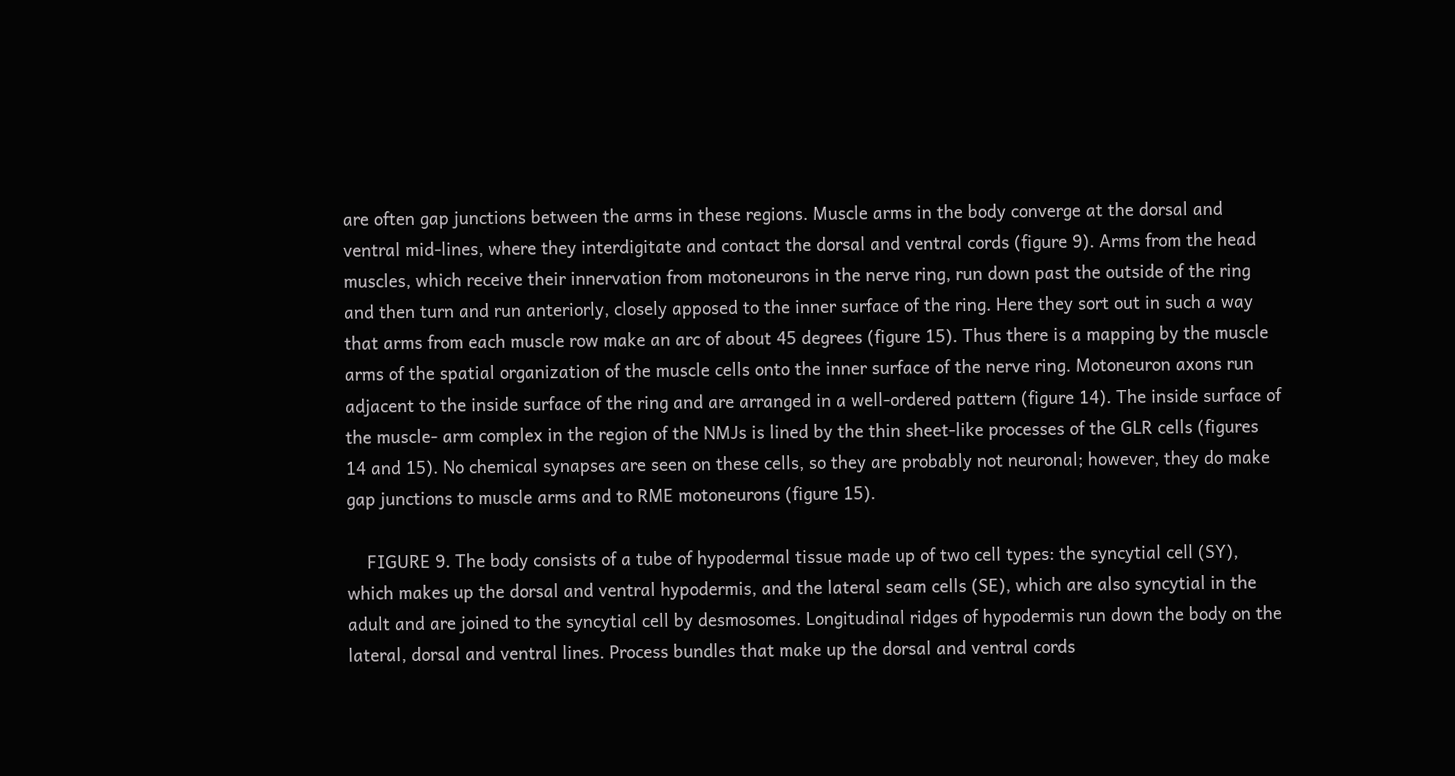are often gap junctions between the arms in these regions. Muscle arms in the body converge at the dorsal and ventral mid-lines, where they interdigitate and contact the dorsal and ventral cords (figure 9). Arms from the head muscles, which receive their innervation from motoneurons in the nerve ring, run down past the outside of the ring and then turn and run anteriorly, closely apposed to the inner surface of the ring. Here they sort out in such a way that arms from each muscle row make an arc of about 45 degrees (figure 15). Thus there is a mapping by the muscle arms of the spatial organization of the muscle cells onto the inner surface of the nerve ring. Motoneuron axons run adjacent to the inside surface of the ring and are arranged in a well-ordered pattern (figure 14). The inside surface of the muscle- arm complex in the region of the NMJs is lined by the thin sheet-like processes of the GLR cells (figures 14 and 15). No chemical synapses are seen on these cells, so they are probably not neuronal; however, they do make gap junctions to muscle arms and to RME motoneurons (figure 15).

    FIGURE 9. The body consists of a tube of hypodermal tissue made up of two cell types: the syncytial cell (SY), which makes up the dorsal and ventral hypodermis, and the lateral seam cells (SE), which are also syncytial in the adult and are joined to the syncytial cell by desmosomes. Longitudinal ridges of hypodermis run down the body on the lateral, dorsal and ventral lines. Process bundles that make up the dorsal and ventral cords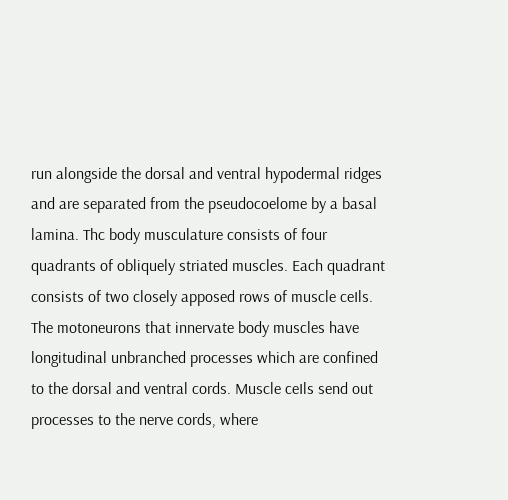run alongside the dorsal and ventral hypodermal ridges and are separated from the pseudocoelome by a basal lamina. Thc body musculature consists of four quadrants of obliquely striated muscles. Each quadrant consists of two closely apposed rows of muscle ceIls. The motoneurons that innervate body muscles have longitudinal unbranched processes which are confined to the dorsal and ventral cords. Muscle ceIls send out processes to the nerve cords, where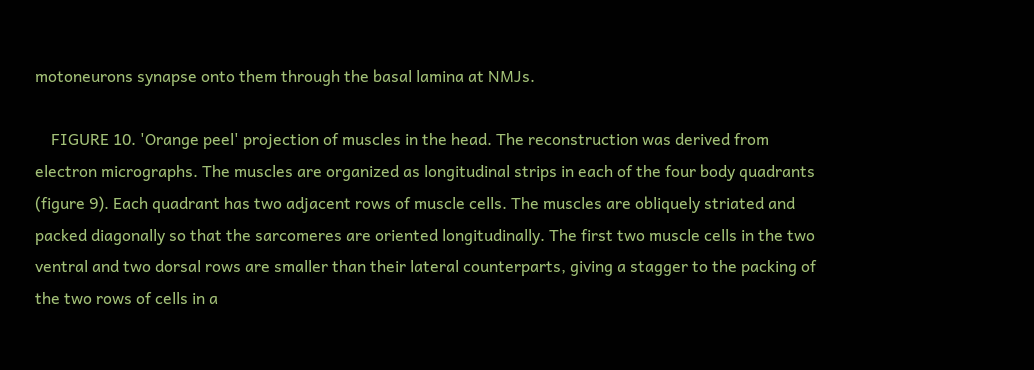motoneurons synapse onto them through the basal lamina at NMJs.

    FIGURE 10. 'Orange peel' projection of muscles in the head. The reconstruction was derived from electron micrographs. The muscles are organized as longitudinal strips in each of the four body quadrants (figure 9). Each quadrant has two adjacent rows of muscle cells. The muscles are obliquely striated and packed diagonally so that the sarcomeres are oriented longitudinally. The first two muscle cells in the two ventral and two dorsal rows are smaller than their lateral counterparts, giving a stagger to the packing of the two rows of cells in a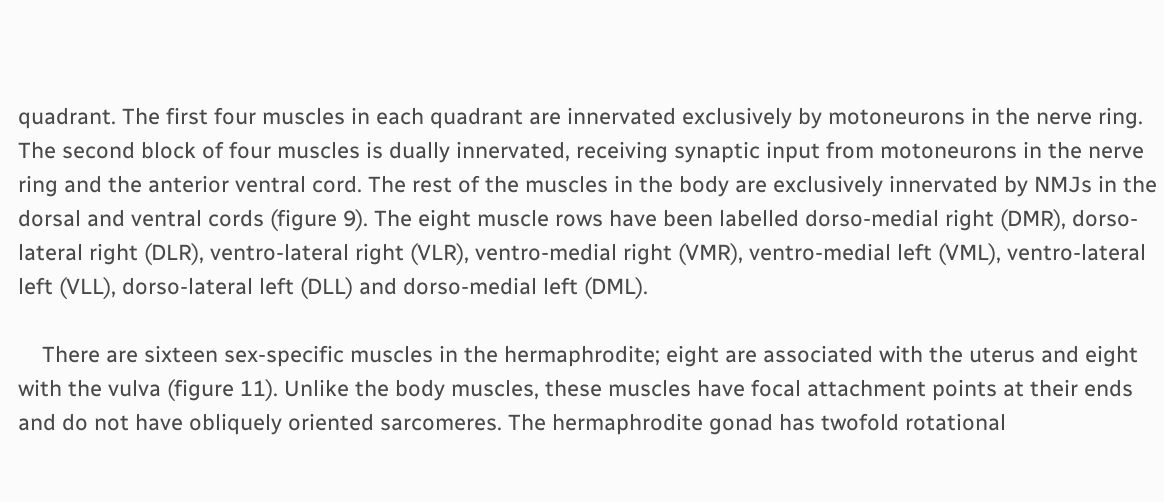quadrant. The first four muscles in each quadrant are innervated exclusively by motoneurons in the nerve ring. The second block of four muscles is dually innervated, receiving synaptic input from motoneurons in the nerve ring and the anterior ventral cord. The rest of the muscles in the body are exclusively innervated by NMJs in the dorsal and ventral cords (figure 9). The eight muscle rows have been labelled dorso-medial right (DMR), dorso-lateral right (DLR), ventro-lateral right (VLR), ventro-medial right (VMR), ventro-medial left (VML), ventro-lateral left (VLL), dorso-lateral left (DLL) and dorso-medial left (DML).

    There are sixteen sex-specific muscles in the hermaphrodite; eight are associated with the uterus and eight with the vulva (figure 11). Unlike the body muscles, these muscles have focal attachment points at their ends and do not have obliquely oriented sarcomeres. The hermaphrodite gonad has twofold rotational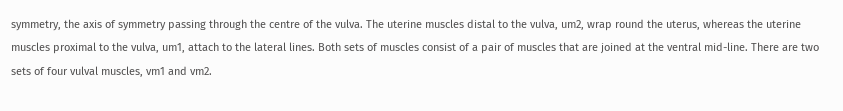symmetry, the axis of symmetry passing through the centre of the vulva. The uterine muscles distal to the vulva, um2, wrap round the uterus, whereas the uterine muscles proximal to the vulva, um1, attach to the lateral lines. Both sets of muscles consist of a pair of muscles that are joined at the ventral mid-line. There are two sets of four vulval muscles, vm1 and vm2.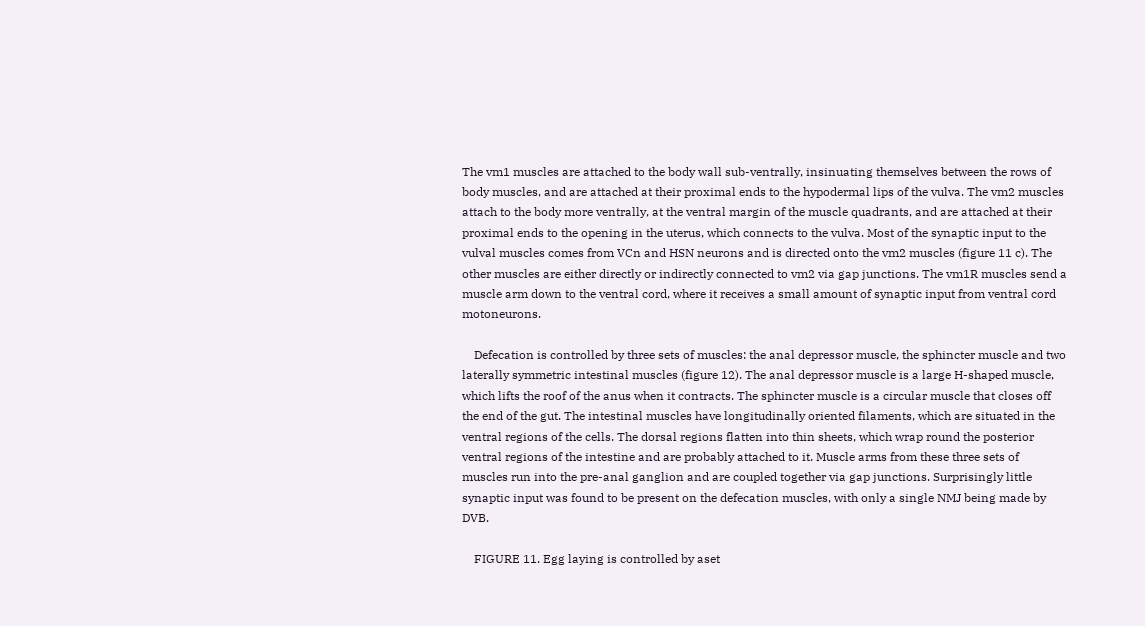The vm1 muscles are attached to the body wall sub-ventrally, insinuating themselves between the rows of body muscles, and are attached at their proximal ends to the hypodermal lips of the vulva. The vm2 muscles attach to the body more ventrally, at the ventral margin of the muscle quadrants, and are attached at their proximal ends to the opening in the uterus, which connects to the vulva. Most of the synaptic input to the vulval muscles comes from VCn and HSN neurons and is directed onto the vm2 muscles (figure 11 c). The other muscles are either directly or indirectly connected to vm2 via gap junctions. The vm1R muscles send a muscle arm down to the ventral cord, where it receives a small amount of synaptic input from ventral cord motoneurons.

    Defecation is controlled by three sets of muscles: the anal depressor muscle, the sphincter muscle and two laterally symmetric intestinal muscles (figure 12). The anal depressor muscle is a large H-shaped muscle, which lifts the roof of the anus when it contracts. The sphincter muscle is a circular muscle that closes off the end of the gut. The intestinal muscles have longitudinally oriented filaments, which are situated in the ventral regions of the cells. The dorsal regions flatten into thin sheets, which wrap round the posterior ventral regions of the intestine and are probably attached to it. Muscle arms from these three sets of muscles run into the pre-anal ganglion and are coupled together via gap junctions. Surprisingly little synaptic input was found to be present on the defecation muscles, with only a single NMJ being made by DVB.

    FIGURE 11. Egg laying is controlled by aset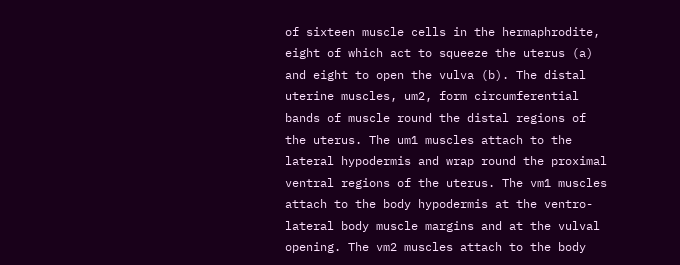of sixteen muscle cells in the hermaphrodite, eight of which act to squeeze the uterus (a) and eight to open the vulva (b). The distal uterine muscles, um2, form circumferential bands of muscle round the distal regions of the uterus. The um1 muscles attach to the lateral hypodermis and wrap round the proximal ventral regions of the uterus. The vm1 muscles attach to the body hypodermis at the ventro-lateral body muscle margins and at the vulval opening. The vm2 muscles attach to the body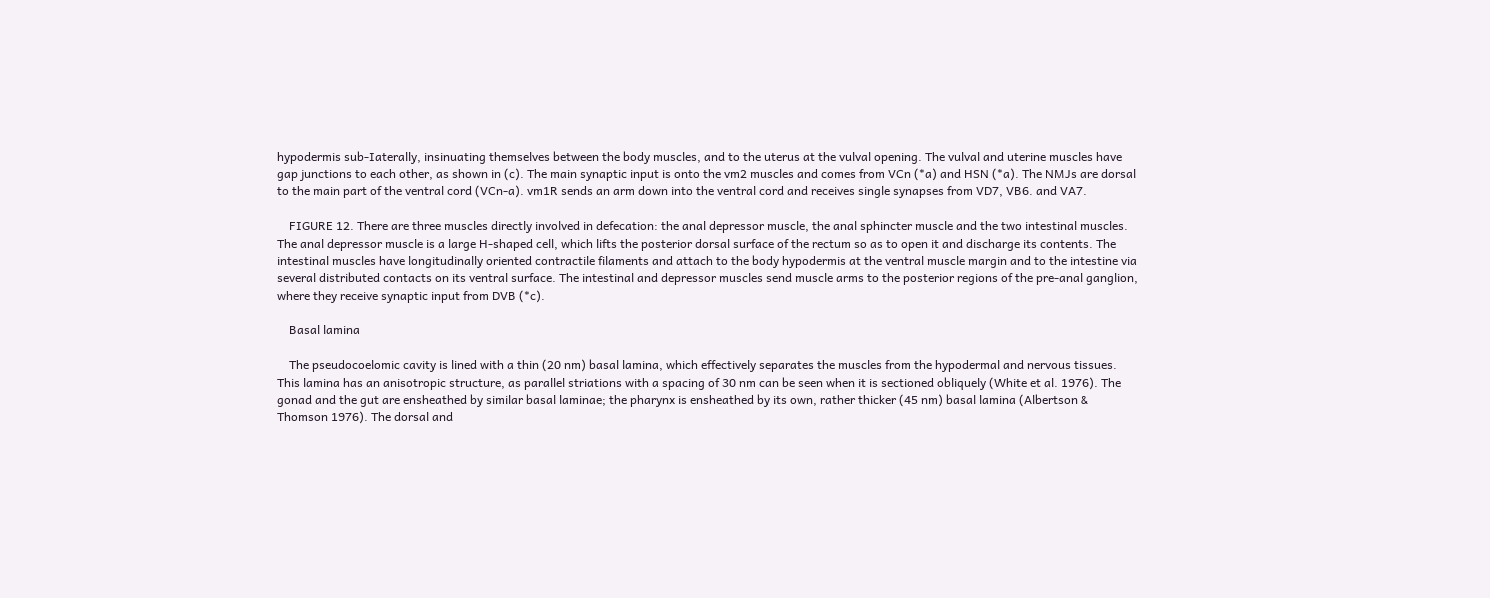hypodermis sub-Iaterally, insinuating themselves between the body muscles, and to the uterus at the vulval opening. The vulval and uterine muscles have gap junctions to each other, as shown in (c). The main synaptic input is onto the vm2 muscles and comes from VCn (*a) and HSN (*a). The NMJs are dorsal to the main part of the ventral cord (VCn-a). vm1R sends an arm down into the ventral cord and receives single synapses from VD7, VB6. and VA7.

    FIGURE 12. There are three muscles directly involved in defecation: the anal depressor muscle, the anal sphincter muscle and the two intestinal muscles. The anal depressor muscle is a large H-shaped cell, which lifts the posterior dorsal surface of the rectum so as to open it and discharge its contents. The intestinal muscles have longitudinally oriented contractile filaments and attach to the body hypodermis at the ventral muscle margin and to the intestine via several distributed contacts on its ventral surface. The intestinal and depressor muscles send muscle arms to the posterior regions of the pre-anal ganglion, where they receive synaptic input from DVB (*c).

    Basal lamina

    The pseudocoelomic cavity is lined with a thin (20 nm) basal lamina, which effectively separates the muscles from the hypodermal and nervous tissues. This lamina has an anisotropic structure, as parallel striations with a spacing of 30 nm can be seen when it is sectioned obliquely (White et al. 1976). The gonad and the gut are ensheathed by similar basal laminae; the pharynx is ensheathed by its own, rather thicker (45 nm) basal lamina (Albertson & Thomson 1976). The dorsal and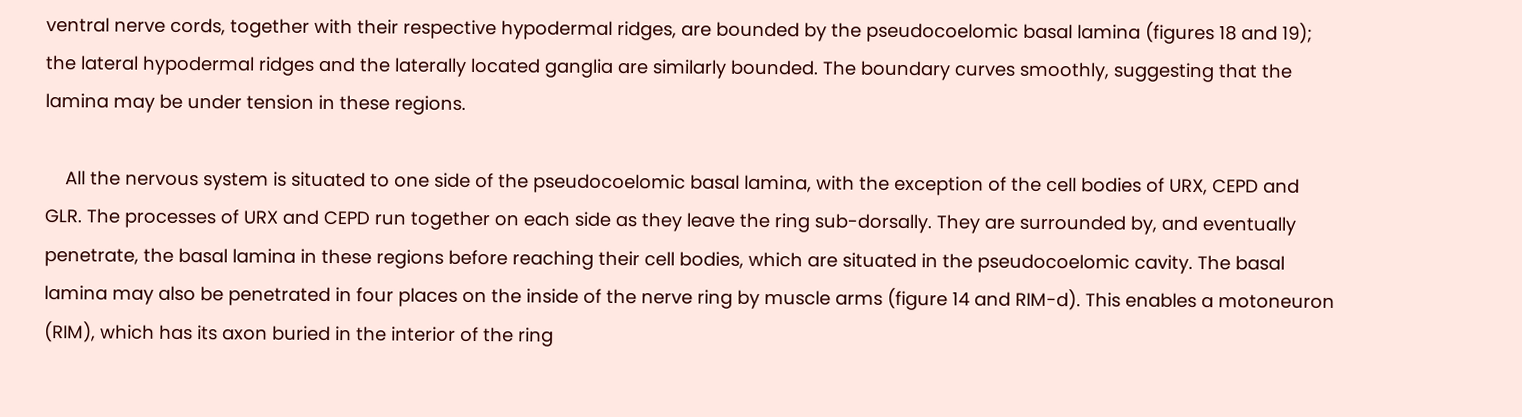ventral nerve cords, together with their respective hypodermal ridges, are bounded by the pseudocoelomic basal lamina (figures 18 and 19); the lateral hypodermal ridges and the laterally located ganglia are similarly bounded. The boundary curves smoothly, suggesting that the lamina may be under tension in these regions.

    All the nervous system is situated to one side of the pseudocoelomic basal lamina, with the exception of the cell bodies of URX, CEPD and GLR. The processes of URX and CEPD run together on each side as they leave the ring sub-dorsally. They are surrounded by, and eventually penetrate, the basal lamina in these regions before reaching their cell bodies, which are situated in the pseudocoelomic cavity. The basal lamina may also be penetrated in four places on the inside of the nerve ring by muscle arms (figure 14 and RIM-d). This enables a motoneuron (RIM), which has its axon buried in the interior of the ring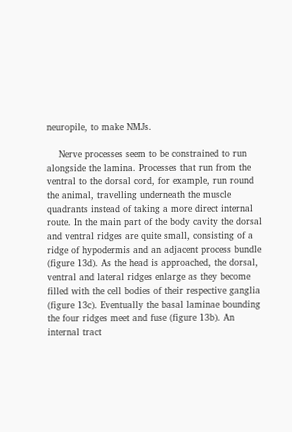neuropile, to make NMJs.

    Nerve processes seem to be constrained to run alongside the lamina. Processes that run from the ventral to the dorsal cord, for example, run round the animal, travelling underneath the muscle quadrants instead of taking a more direct internal route. In the main part of the body cavity the dorsal and ventral ridges are quite small, consisting of a ridge of hypodermis and an adjacent process bundle (figure 13d). As the head is approached, the dorsal, ventral and lateral ridges enlarge as they become filled with the cell bodies of their respective ganglia (figure 13c). Eventually the basal laminae bounding the four ridges meet and fuse (figure 13b). An internal tract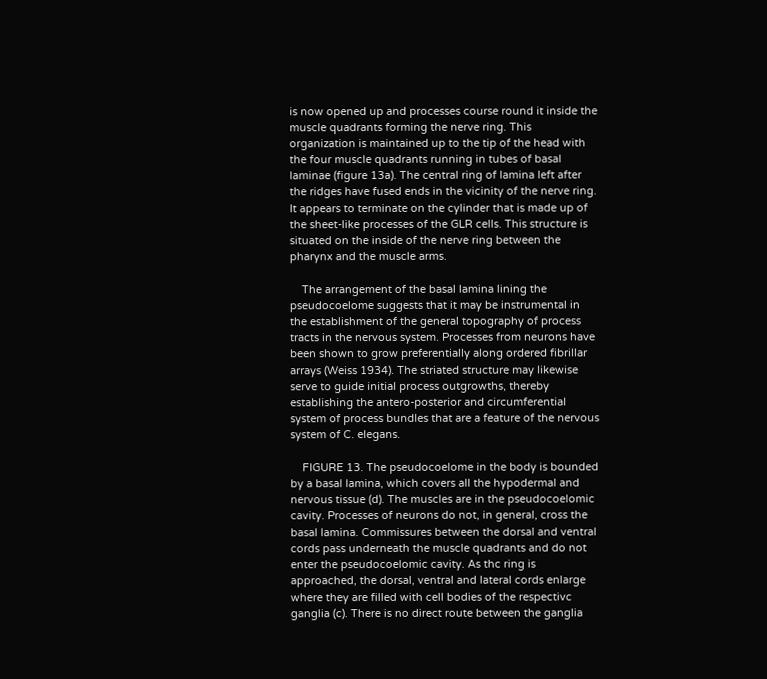is now opened up and processes course round it inside the muscle quadrants forming the nerve ring. This organization is maintained up to the tip of the head with the four muscle quadrants running in tubes of basal laminae (figure 13a). The central ring of lamina left after the ridges have fused ends in the vicinity of the nerve ring. It appears to terminate on the cylinder that is made up of the sheet-like processes of the GLR cells. This structure is situated on the inside of the nerve ring between the pharynx and the muscle arms.

    The arrangement of the basal lamina lining the pseudocoelome suggests that it may be instrumental in the establishment of the general topography of process tracts in the nervous system. Processes from neurons have been shown to grow preferentially along ordered fibrillar arrays (Weiss 1934). The striated structure may likewise serve to guide initial process outgrowths, thereby establishing the antero-posterior and circumferential system of process bundles that are a feature of the nervous system of C. elegans.

    FIGURE 13. The pseudocoelome in the body is bounded by a basal lamina, which covers all the hypodermal and nervous tissue (d). The muscles are in the pseudocoelomic cavity. Processes of neurons do not, in general, cross the basal lamina. Commissures between the dorsal and ventral cords pass underneath the muscle quadrants and do not enter the pseudocoelomic cavity. As thc ring is approached, the dorsal, ventral and lateral cords enlarge where they are filled with cell bodies of the respectivc ganglia (c). There is no direct route between the ganglia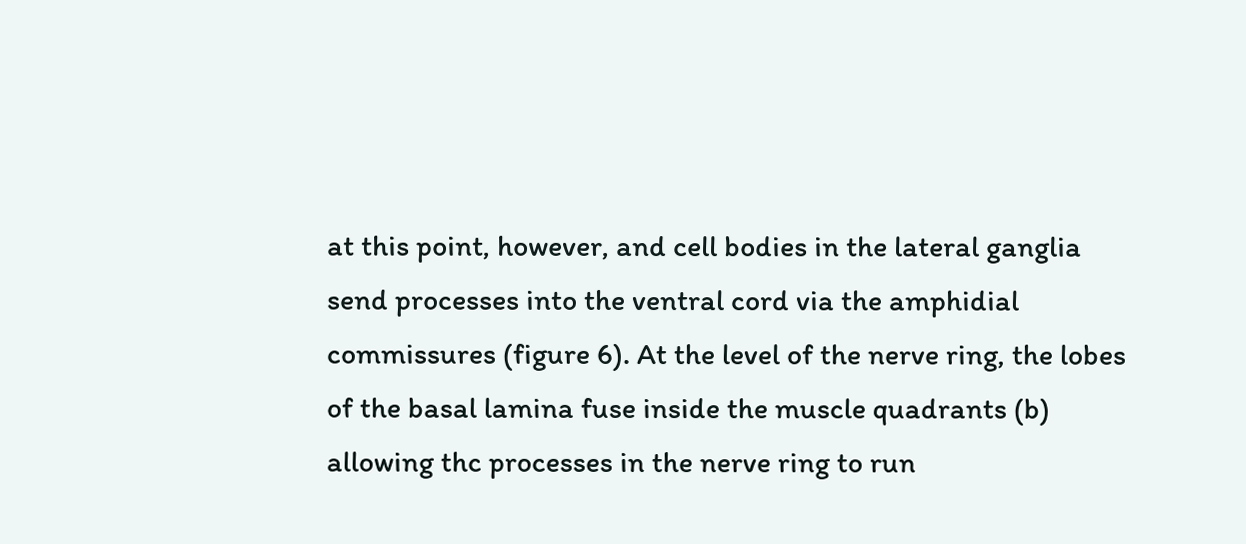at this point, however, and cell bodies in the lateral ganglia send processes into the ventral cord via the amphidial commissures (figure 6). At the level of the nerve ring, the lobes of the basal lamina fuse inside the muscle quadrants (b) allowing thc processes in the nerve ring to run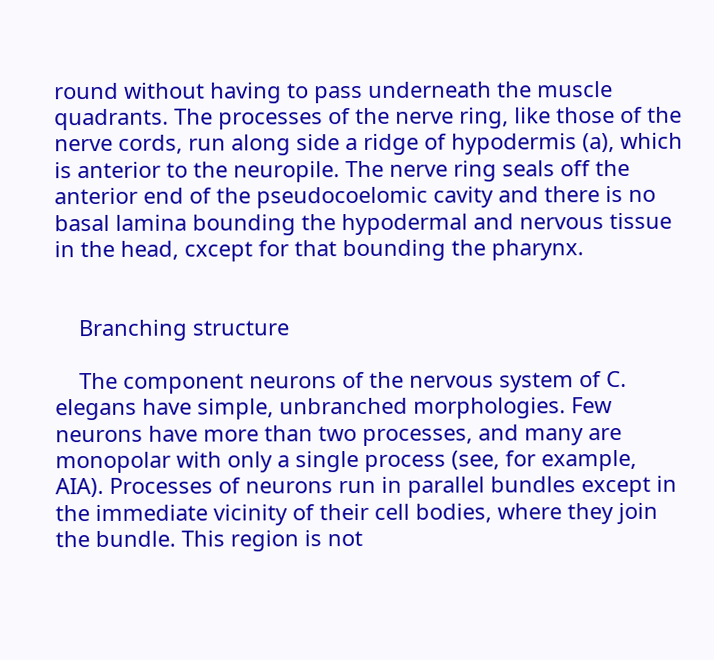round without having to pass underneath the muscle quadrants. The processes of the nerve ring, like those of the nerve cords, run along side a ridge of hypodermis (a), which is anterior to the neuropile. The nerve ring seals off the anterior end of the pseudocoelomic cavity and there is no basal lamina bounding the hypodermal and nervous tissue in the head, cxcept for that bounding the pharynx.


    Branching structure

    The component neurons of the nervous system of C. elegans have simple, unbranched morphologies. Few neurons have more than two processes, and many are monopolar with only a single process (see, for example, AIA). Processes of neurons run in parallel bundles except in the immediate vicinity of their cell bodies, where they join the bundle. This region is not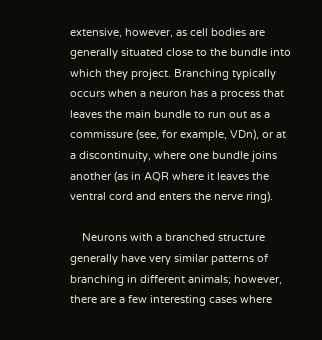extensive, however, as cell bodies are generally situated close to the bundle into which they project. Branching typically occurs when a neuron has a process that leaves the main bundle to run out as a commissure (see, for example, VDn), or at a discontinuity, where one bundle joins another (as in AQR where it leaves the ventral cord and enters the nerve ring).

    Neurons with a branched structure generally have very similar patterns of branching in different animals; however, there are a few interesting cases where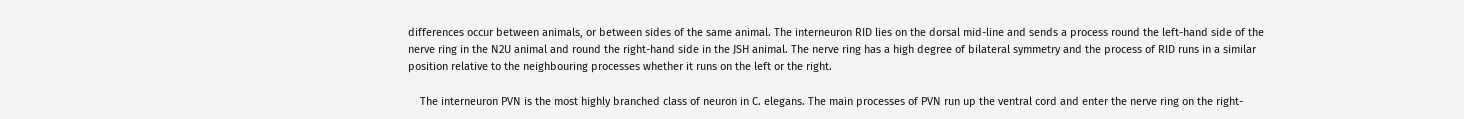differences occur between animals, or between sides of the same animal. The interneuron RID lies on the dorsal mid-line and sends a process round the left-hand side of the nerve ring in the N2U animal and round the right-hand side in the JSH animal. The nerve ring has a high degree of bilateral symmetry and the process of RID runs in a similar position relative to the neighbouring processes whether it runs on the left or the right.

    The interneuron PVN is the most highly branched class of neuron in C. elegans. The main processes of PVN run up the ventral cord and enter the nerve ring on the right-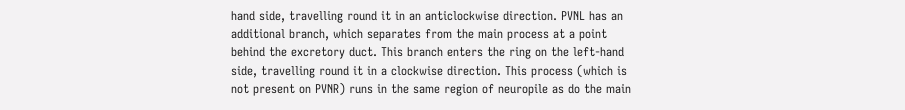hand side, travelling round it in an anticlockwise direction. PVNL has an additional branch, which separates from the main process at a point behind the excretory duct. This branch enters the ring on the left-hand side, travelling round it in a clockwise direction. This process (which is not present on PVNR) runs in the same region of neuropile as do the main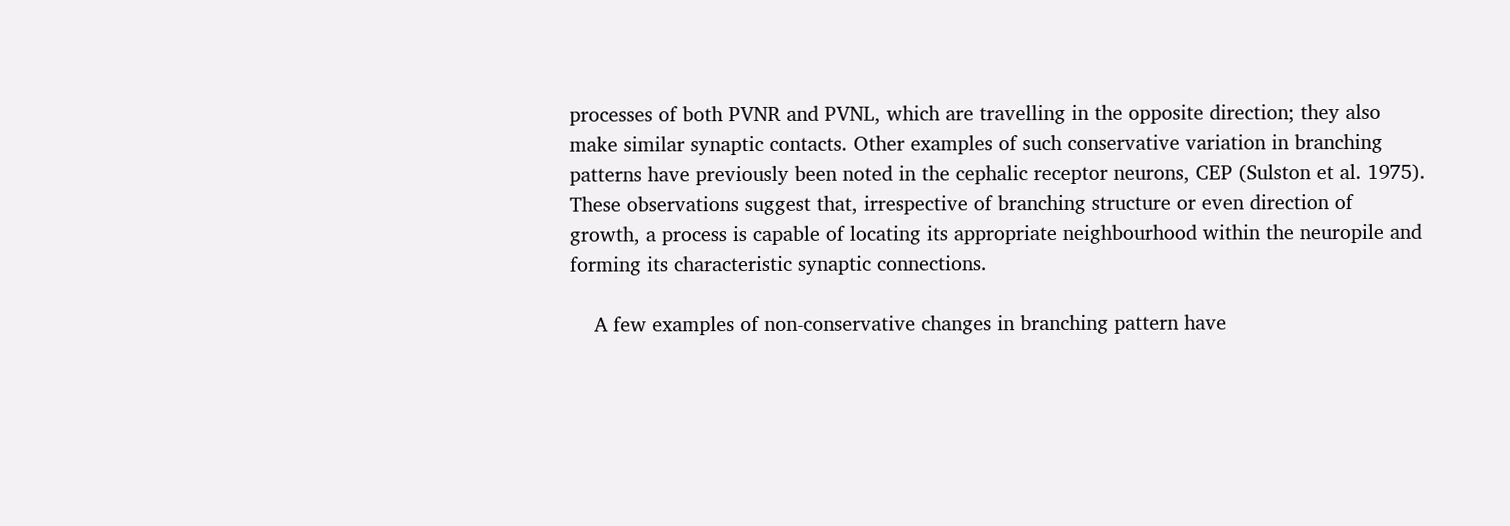processes of both PVNR and PVNL, which are travelling in the opposite direction; they also make similar synaptic contacts. Other examples of such conservative variation in branching patterns have previously been noted in the cephalic receptor neurons, CEP (Sulston et al. 1975). These observations suggest that, irrespective of branching structure or even direction of growth, a process is capable of locating its appropriate neighbourhood within the neuropile and forming its characteristic synaptic connections.

    A few examples of non-conservative changes in branching pattern have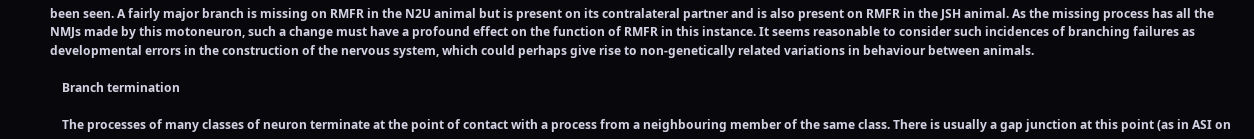been seen. A fairly major branch is missing on RMFR in the N2U animal but is present on its contralateral partner and is also present on RMFR in the JSH animal. As the missing process has all the NMJs made by this motoneuron, such a change must have a profound effect on the function of RMFR in this instance. It seems reasonable to consider such incidences of branching failures as developmental errors in the construction of the nervous system, which could perhaps give rise to non-genetically related variations in behaviour between animals.

    Branch termination

    The processes of many classes of neuron terminate at the point of contact with a process from a neighbouring member of the same class. There is usually a gap junction at this point (as in ASI on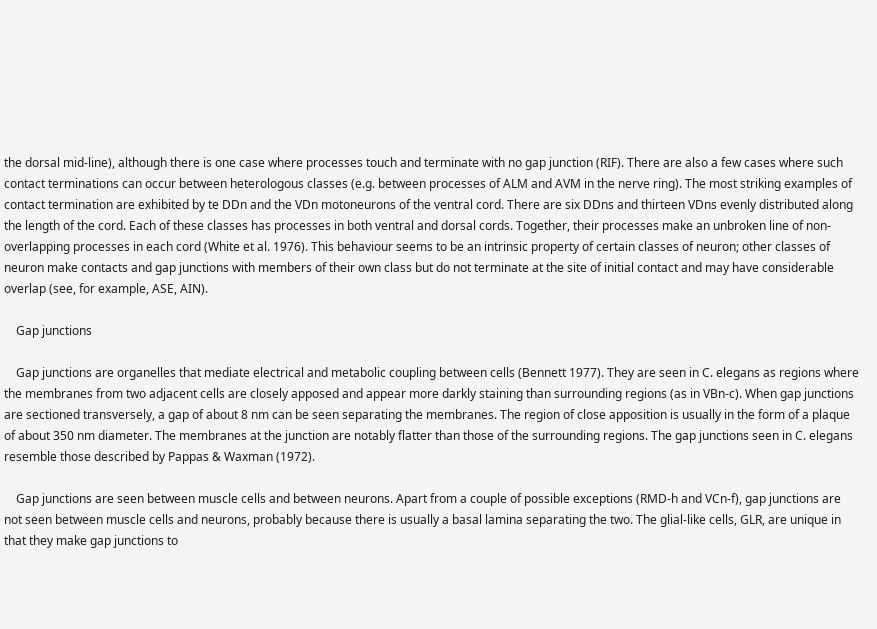the dorsal mid-line), although there is one case where processes touch and terminate with no gap junction (RIF). There are also a few cases where such contact terminations can occur between heterologous classes (e.g. between processes of ALM and AVM in the nerve ring). The most striking examples of contact termination are exhibited by te DDn and the VDn motoneurons of the ventral cord. There are six DDns and thirteen VDns evenly distributed along the length of the cord. Each of these classes has processes in both ventral and dorsal cords. Together, their processes make an unbroken line of non-overlapping processes in each cord (White et al. 1976). This behaviour seems to be an intrinsic property of certain classes of neuron; other classes of neuron make contacts and gap junctions with members of their own class but do not terminate at the site of initial contact and may have considerable overlap (see, for example, ASE, AIN).

    Gap junctions

    Gap junctions are organelles that mediate electrical and metabolic coupling between cells (Bennett 1977). They are seen in C. elegans as regions where the membranes from two adjacent cells are closely apposed and appear more darkly staining than surrounding regions (as in VBn-c). When gap junctions are sectioned transversely, a gap of about 8 nm can be seen separating the membranes. The region of close apposition is usually in the form of a plaque of about 350 nm diameter. The membranes at the junction are notably flatter than those of the surrounding regions. The gap junctions seen in C. elegans resemble those described by Pappas & Waxman (1972).

    Gap junctions are seen between muscle cells and between neurons. Apart from a couple of possible exceptions (RMD-h and VCn-f), gap junctions are not seen between muscle cells and neurons, probably because there is usually a basal lamina separating the two. The glial-like cells, GLR, are unique in that they make gap junctions to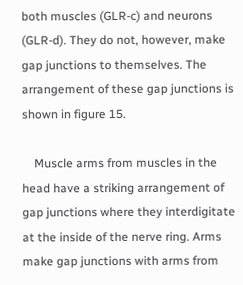both muscles (GLR-c) and neurons (GLR-d). They do not, however, make gap junctions to themselves. The arrangement of these gap junctions is shown in figure 15.

    Muscle arms from muscles in the head have a striking arrangement of gap junctions where they interdigitate at the inside of the nerve ring. Arms make gap junctions with arms from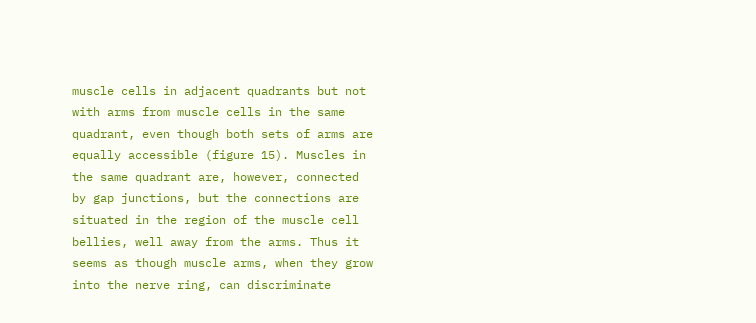muscle cells in adjacent quadrants but not with arms from muscle cells in the same quadrant, even though both sets of arms are equally accessible (figure 15). Muscles in the same quadrant are, however, connected by gap junctions, but the connections are situated in the region of the muscle cell bellies, well away from the arms. Thus it seems as though muscle arms, when they grow into the nerve ring, can discriminate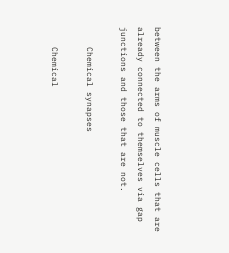between the arms of muscle cells that are already connected to themselves via gap junctions and those that are not.

    Chemical synapses

    Chemical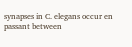synapses in C. elegans occur en passant between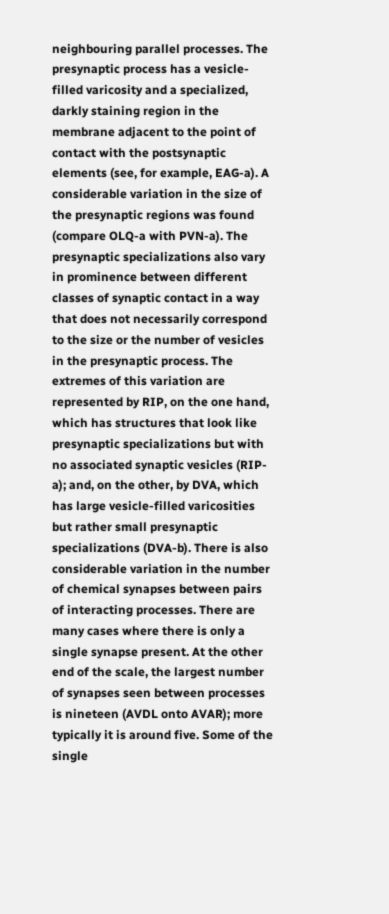neighbouring parallel processes. The presynaptic process has a vesicle-filled varicosity and a specialized, darkly staining region in the membrane adjacent to the point of contact with the postsynaptic elements (see, for example, EAG-a). A considerable variation in the size of the presynaptic regions was found (compare OLQ-a with PVN-a). The presynaptic specializations also vary in prominence between different classes of synaptic contact in a way that does not necessarily correspond to the size or the number of vesicles in the presynaptic process. The extremes of this variation are represented by RIP, on the one hand, which has structures that look like presynaptic specializations but with no associated synaptic vesicles (RIP-a); and, on the other, by DVA, which has large vesicle-filled varicosities but rather small presynaptic specializations (DVA-b). There is also considerable variation in the number of chemical synapses between pairs of interacting processes. There are many cases where there is only a single synapse present. At the other end of the scale, the largest number of synapses seen between processes is nineteen (AVDL onto AVAR); more typically it is around five. Some of the single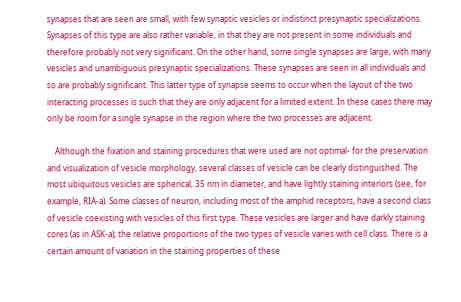synapses that are seen are small, with few synaptic vesicles or indistinct presynaptic specializations. Synapses of this type are also rather variable, in that they are not present in some individuals and therefore probably not very significant. On the other hand, some single synapses are large, with many vesicles and unambiguous presynaptic specializations. These synapses are seen in all individuals and so are probably significant. This latter type of synapse seems to occur when the layout of the two interacting processes is such that they are only adjacent for a limited extent. In these cases there may only be room for a single synapse in the region where the two processes are adjacent.

    Although the fixation and staining procedures that were used are not optimal- for the preservation and visualization of vesicle morphology, several classes of vesicle can be clearly distinguished. The most ubiquitous vesicles are spherical, 35 nm in diameter, and have lightly staining interiors (see, for example, RIA-a). Some classes of neuron, including most of the amphid receptors, have a second class of vesicle coexisting with vesicles of this first type. These vesicles are larger and have darkly staining cores (as in ASK-a); the relative proportions of the two types of vesicle varies with cell class. There is a certain amount of variation in the staining properties of these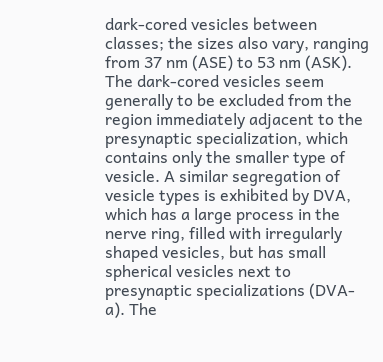dark-cored vesicles between classes; the sizes also vary, ranging from 37 nm (ASE) to 53 nm (ASK). The dark-cored vesicles seem generally to be excluded from the region immediately adjacent to the presynaptic specialization, which contains only the smaller type of vesicle. A similar segregation of vesicle types is exhibited by DVA, which has a large process in the nerve ring, filled with irregularly shaped vesicles, but has small spherical vesicles next to presynaptic specializations (DVA-a). The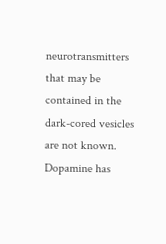neurotransmitters that may be contained in the dark-cored vesicles are not known. Dopamine has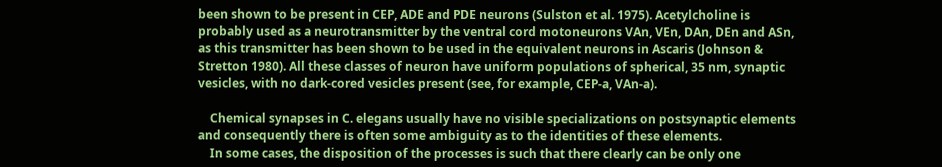been shown to be present in CEP, ADE and PDE neurons (Sulston et al. 1975). Acetylcholine is probably used as a neurotransmitter by the ventral cord motoneurons VAn, VEn, DAn, DEn and ASn, as this transmitter has been shown to be used in the equivalent neurons in Ascaris (Johnson & Stretton 1980). All these classes of neuron have uniform populations of spherical, 35 nm, synaptic vesicles, with no dark-cored vesicles present (see, for example, CEP-a, VAn-a).

    Chemical synapses in C. elegans usually have no visible specializations on postsynaptic elements and consequently there is often some ambiguity as to the identities of these elements.
    In some cases, the disposition of the processes is such that there clearly can be only one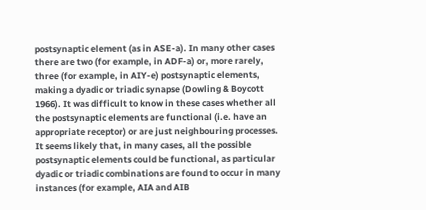postsynaptic element (as in ASE-a). In many other cases there are two (for example, in ADF-a) or, more rarely, three (for example, in AIY-e) postsynaptic elements, making a dyadic or triadic synapse (Dowling & Boycott 1966). It was difficult to know in these cases whether all the postsynaptic elements are functional (i.e. have an appropriate receptor) or are just neighbouring processes. It seems likely that, in many cases, all the possible postsynaptic elements could be functional, as particular dyadic or triadic combinations are found to occur in many instances (for example, AIA and AIB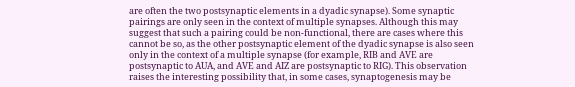are often the two postsynaptic elements in a dyadic synapse). Some synaptic pairings are only seen in the context of multiple synapses. Although this may suggest that such a pairing could be non-functional, there are cases where this cannot be so, as the other postsynaptic element of the dyadic synapse is also seen only in the context of a multiple synapse (for example, RIB and AVE are postsynaptic to AUA, and AVE and AIZ are postsynaptic to RIG). This observation raises the interesting possibility that, in some cases, synaptogenesis may be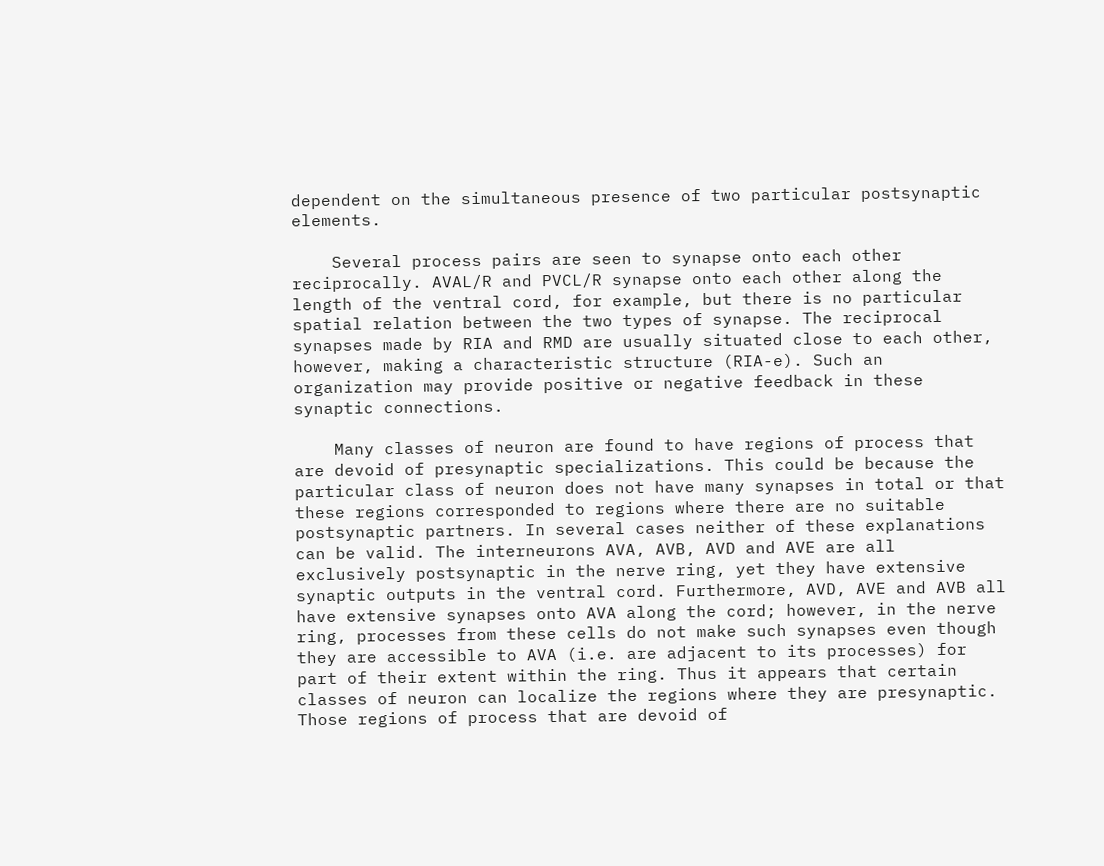dependent on the simultaneous presence of two particular postsynaptic elements.

    Several process pairs are seen to synapse onto each other reciprocally. AVAL/R and PVCL/R synapse onto each other along the length of the ventral cord, for example, but there is no particular spatial relation between the two types of synapse. The reciprocal synapses made by RIA and RMD are usually situated close to each other, however, making a characteristic structure (RIA-e). Such an organization may provide positive or negative feedback in these synaptic connections.

    Many classes of neuron are found to have regions of process that are devoid of presynaptic specializations. This could be because the particular class of neuron does not have many synapses in total or that these regions corresponded to regions where there are no suitable postsynaptic partners. In several cases neither of these explanations can be valid. The interneurons AVA, AVB, AVD and AVE are all exclusively postsynaptic in the nerve ring, yet they have extensive synaptic outputs in the ventral cord. Furthermore, AVD, AVE and AVB all have extensive synapses onto AVA along the cord; however, in the nerve ring, processes from these cells do not make such synapses even though they are accessible to AVA (i.e. are adjacent to its processes) for part of their extent within the ring. Thus it appears that certain classes of neuron can localize the regions where they are presynaptic. Those regions of process that are devoid of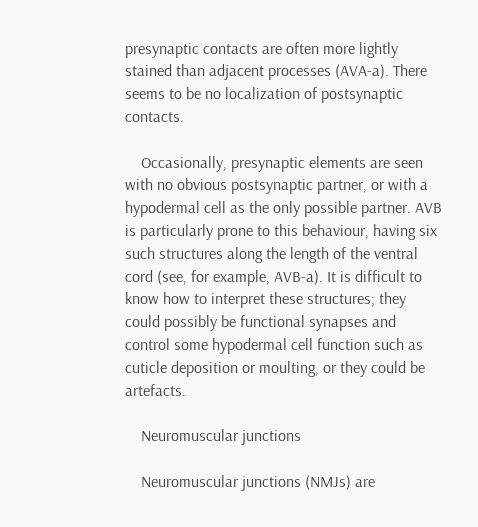presynaptic contacts are often more lightly stained than adjacent processes (AVA-a). There seems to be no localization of postsynaptic contacts.

    Occasionally, presynaptic elements are seen with no obvious postsynaptic partner, or with a hypodermal cell as the only possible partner. AVB is particularly prone to this behaviour, having six such structures along the length of the ventral cord (see, for example, AVB-a). It is difficult to know how to interpret these structures; they could possibly be functional synapses and control some hypodermal cell function such as cuticle deposition or moulting, or they could be artefacts.

    Neuromuscular junctions

    Neuromuscular junctions (NMJs) are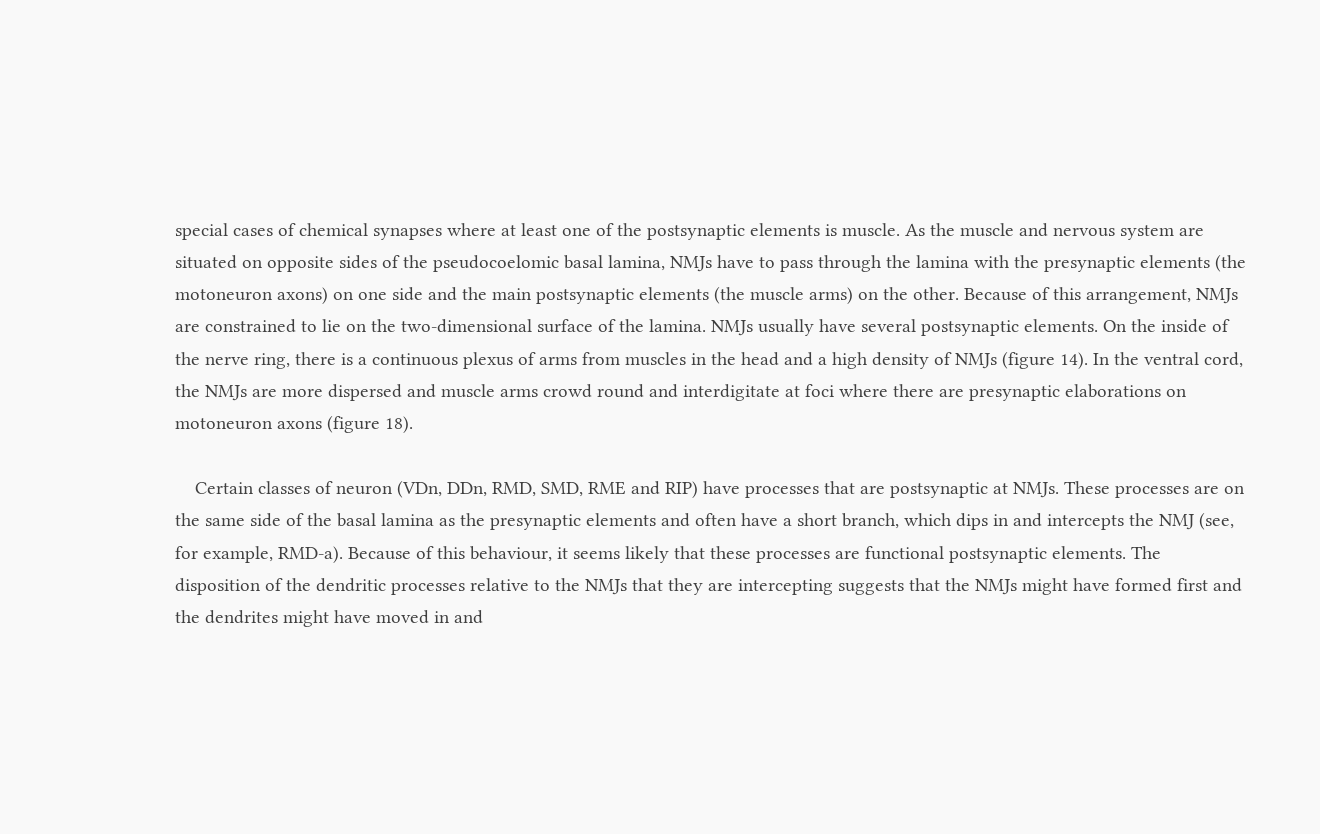special cases of chemical synapses where at least one of the postsynaptic elements is muscle. As the muscle and nervous system are situated on opposite sides of the pseudocoelomic basal lamina, NMJs have to pass through the lamina with the presynaptic elements (the motoneuron axons) on one side and the main postsynaptic elements (the muscle arms) on the other. Because of this arrangement, NMJs are constrained to lie on the two-dimensional surface of the lamina. NMJs usually have several postsynaptic elements. On the inside of the nerve ring, there is a continuous plexus of arms from muscles in the head and a high density of NMJs (figure 14). In the ventral cord, the NMJs are more dispersed and muscle arms crowd round and interdigitate at foci where there are presynaptic elaborations on motoneuron axons (figure 18).

    Certain classes of neuron (VDn, DDn, RMD, SMD, RME and RIP) have processes that are postsynaptic at NMJs. These processes are on the same side of the basal lamina as the presynaptic elements and often have a short branch, which dips in and intercepts the NMJ (see, for example, RMD-a). Because of this behaviour, it seems likely that these processes are functional postsynaptic elements. The disposition of the dendritic processes relative to the NMJs that they are intercepting suggests that the NMJs might have formed first and the dendrites might have moved in and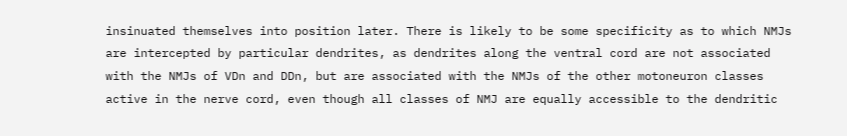insinuated themselves into position later. There is likely to be some specificity as to which NMJs are intercepted by particular dendrites, as dendrites along the ventral cord are not associated with the NMJs of VDn and DDn, but are associated with the NMJs of the other motoneuron classes active in the nerve cord, even though all classes of NMJ are equally accessible to the dendritic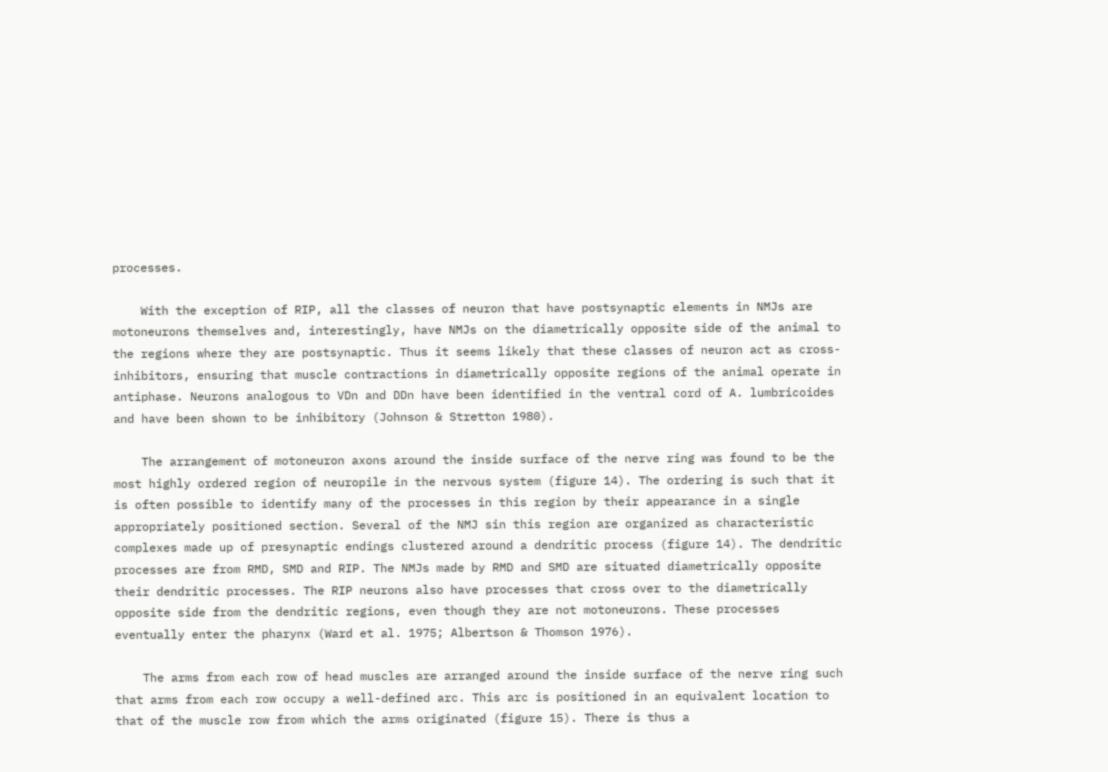processes.

    With the exception of RIP, all the classes of neuron that have postsynaptic elements in NMJs are motoneurons themselves and, interestingly, have NMJs on the diametrically opposite side of the animal to the regions where they are postsynaptic. Thus it seems likely that these classes of neuron act as cross-inhibitors, ensuring that muscle contractions in diametrically opposite regions of the animal operate in antiphase. Neurons analogous to VDn and DDn have been identified in the ventral cord of A. lumbricoides and have been shown to be inhibitory (Johnson & Stretton 1980).

    The arrangement of motoneuron axons around the inside surface of the nerve ring was found to be the most highly ordered region of neuropile in the nervous system (figure 14). The ordering is such that it is often possible to identify many of the processes in this region by their appearance in a single appropriately positioned section. Several of the NMJ sin this region are organized as characteristic complexes made up of presynaptic endings clustered around a dendritic process (figure 14). The dendritic processes are from RMD, SMD and RIP. The NMJs made by RMD and SMD are situated diametrically opposite their dendritic processes. The RIP neurons also have processes that cross over to the diametrically opposite side from the dendritic regions, even though they are not motoneurons. These processes eventually enter the pharynx (Ward et al. 1975; Albertson & Thomson 1976).

    The arms from each row of head muscles are arranged around the inside surface of the nerve ring such that arms from each row occupy a well-defined arc. This arc is positioned in an equivalent location to that of the muscle row from which the arms originated (figure 15). There is thus a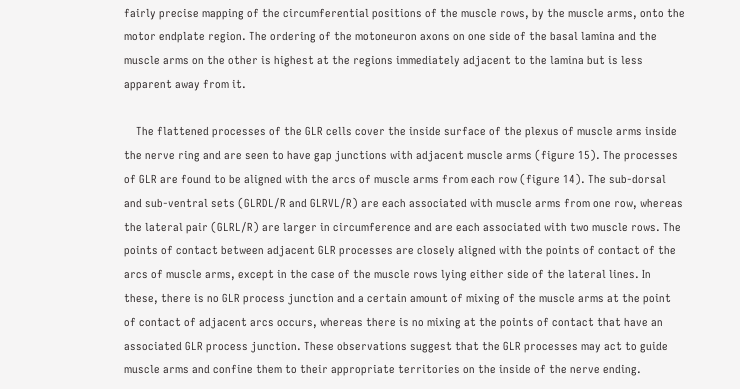fairly precise mapping of the circumferential positions of the muscle rows, by the muscle arms, onto the motor endplate region. The ordering of the motoneuron axons on one side of the basal lamina and the muscle arms on the other is highest at the regions immediately adjacent to the lamina but is less apparent away from it.

    The flattened processes of the GLR cells cover the inside surface of the plexus of muscle arms inside the nerve ring and are seen to have gap junctions with adjacent muscle arms (figure 15). The processes of GLR are found to be aligned with the arcs of muscle arms from each row (figure 14). The sub-dorsal and sub-ventral sets (GLRDL/R and GLRVL/R) are each associated with muscle arms from one row, whereas the lateral pair (GLRL/R) are larger in circumference and are each associated with two muscle rows. The points of contact between adjacent GLR processes are closely aligned with the points of contact of the arcs of muscle arms, except in the case of the muscle rows lying either side of the lateral lines. In these, there is no GLR process junction and a certain amount of mixing of the muscle arms at the point of contact of adjacent arcs occurs, whereas there is no mixing at the points of contact that have an associated GLR process junction. These observations suggest that the GLR processes may act to guide muscle arms and confine them to their appropriate territories on the inside of the nerve ending.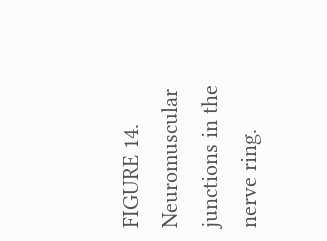FIGURE 14. Neuromuscular junctions in the nerve ring.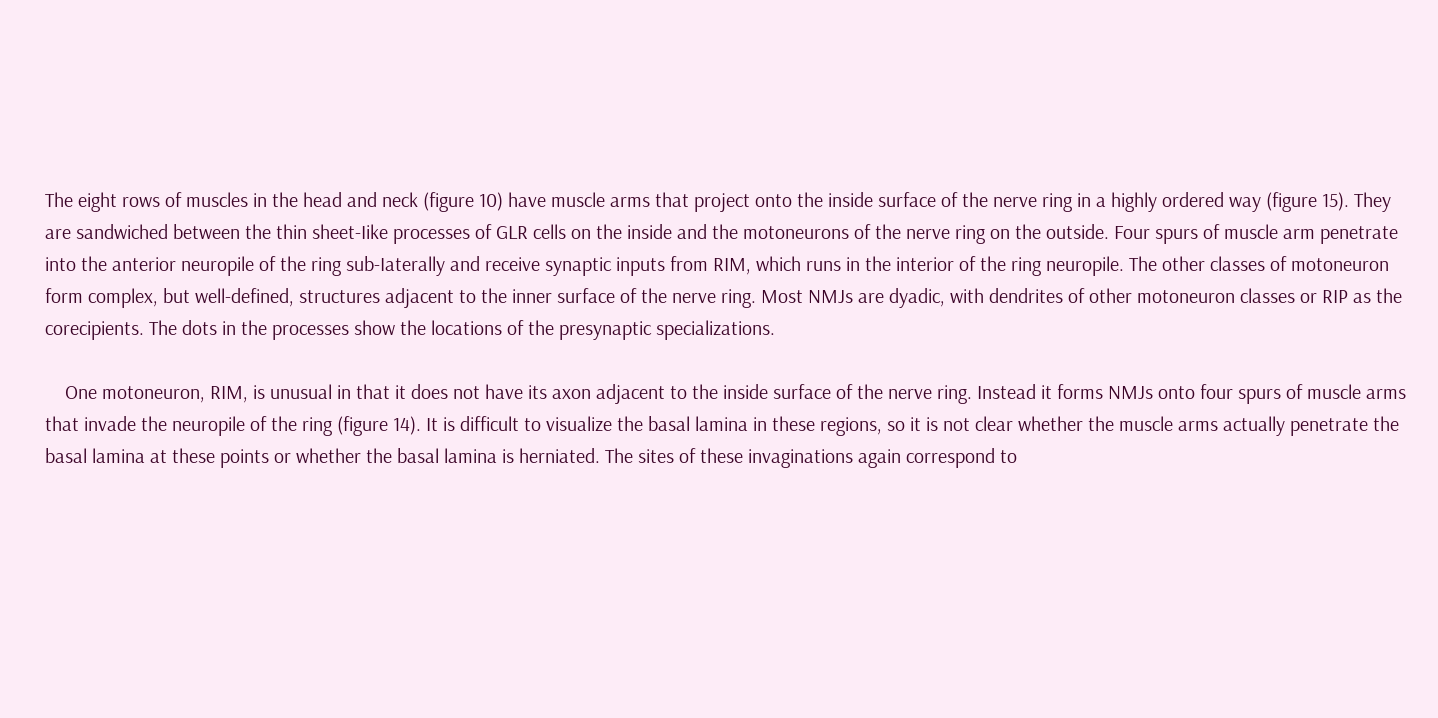The eight rows of muscles in the head and neck (figure 10) have muscle arms that project onto the inside surface of the nerve ring in a highly ordered way (figure 15). They are sandwiched between the thin sheet-Iike processes of GLR cells on the inside and the motoneurons of the nerve ring on the outside. Four spurs of muscle arm penetrate into the anterior neuropile of the ring sub-Iaterally and receive synaptic inputs from RIM, which runs in the interior of the ring neuropile. The other classes of motoneuron form complex, but well-defined, structures adjacent to the inner surface of the nerve ring. Most NMJs are dyadic, with dendrites of other motoneuron classes or RIP as the corecipients. The dots in the processes show the locations of the presynaptic specializations.

    One motoneuron, RIM, is unusual in that it does not have its axon adjacent to the inside surface of the nerve ring. Instead it forms NMJs onto four spurs of muscle arms that invade the neuropile of the ring (figure 14). It is difficult to visualize the basal lamina in these regions, so it is not clear whether the muscle arms actually penetrate the basal lamina at these points or whether the basal lamina is herniated. The sites of these invaginations again correspond to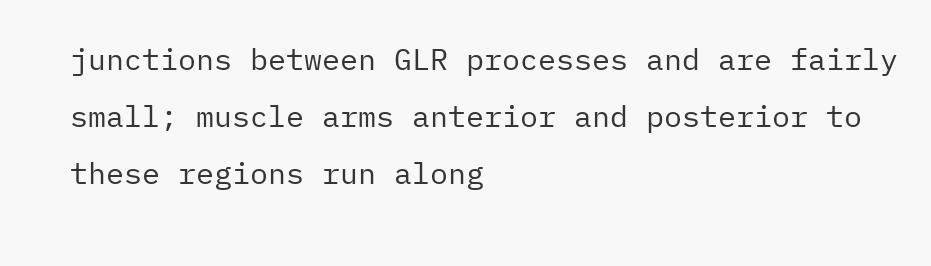junctions between GLR processes and are fairly small; muscle arms anterior and posterior to these regions run along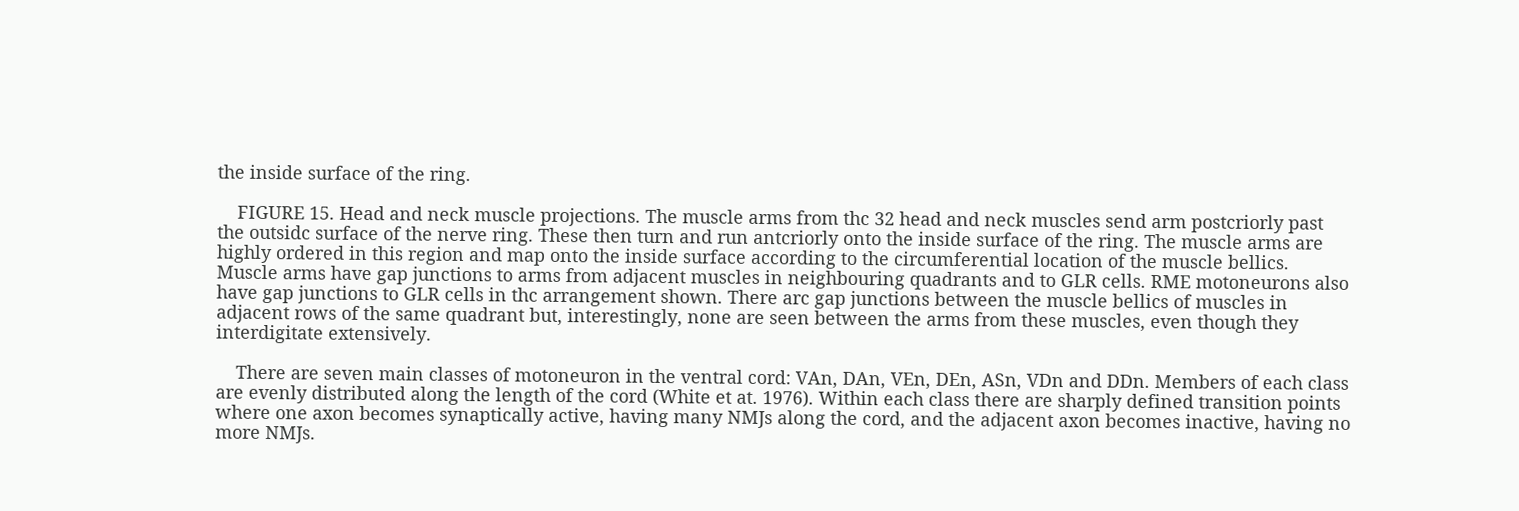the inside surface of the ring.

    FIGURE 15. Head and neck muscle projections. The muscle arms from thc 32 head and neck muscles send arm postcriorly past the outsidc surface of the nerve ring. These then turn and run antcriorly onto the inside surface of the ring. The muscle arms are highly ordered in this region and map onto the inside surface according to the circumferential location of the muscle bellics. Muscle arms have gap junctions to arms from adjacent muscles in neighbouring quadrants and to GLR cells. RME motoneurons also have gap junctions to GLR cells in thc arrangement shown. There arc gap junctions between the muscle bellics of muscles in adjacent rows of the same quadrant but, interestingly, none are seen between the arms from these muscles, even though they interdigitate extensively.

    There are seven main classes of motoneuron in the ventral cord: VAn, DAn, VEn, DEn, ASn, VDn and DDn. Members of each class are evenly distributed along the length of the cord (White et at. 1976). Within each class there are sharply defined transition points where one axon becomes synaptically active, having many NMJs along the cord, and the adjacent axon becomes inactive, having no more NMJs.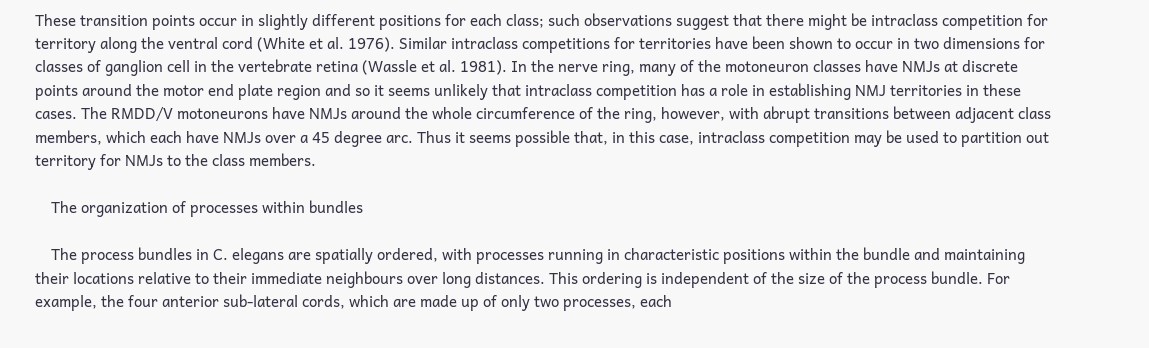These transition points occur in slightly different positions for each class; such observations suggest that there might be intraclass competition for territory along the ventral cord (White et al. 1976). Similar intraclass competitions for territories have been shown to occur in two dimensions for classes of ganglion cell in the vertebrate retina (Wassle et al. 1981). In the nerve ring, many of the motoneuron classes have NMJs at discrete points around the motor end plate region and so it seems unlikely that intraclass competition has a role in establishing NMJ territories in these cases. The RMDD/V motoneurons have NMJs around the whole circumference of the ring, however, with abrupt transitions between adjacent class members, which each have NMJs over a 45 degree arc. Thus it seems possible that, in this case, intraclass competition may be used to partition out territory for NMJs to the class members.

    The organization of processes within bundles

    The process bundles in C. elegans are spatially ordered, with processes running in characteristic positions within the bundle and maintaining their locations relative to their immediate neighbours over long distances. This ordering is independent of the size of the process bundle. For example, the four anterior sub-lateral cords, which are made up of only two processes, each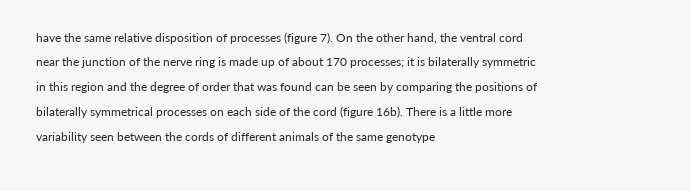have the same relative disposition of processes (figure 7). On the other hand, the ventral cord near the junction of the nerve ring is made up of about 170 processes; it is bilaterally symmetric in this region and the degree of order that was found can be seen by comparing the positions of bilaterally symmetrical processes on each side of the cord (figure 16b). There is a little more variability seen between the cords of different animals of the same genotype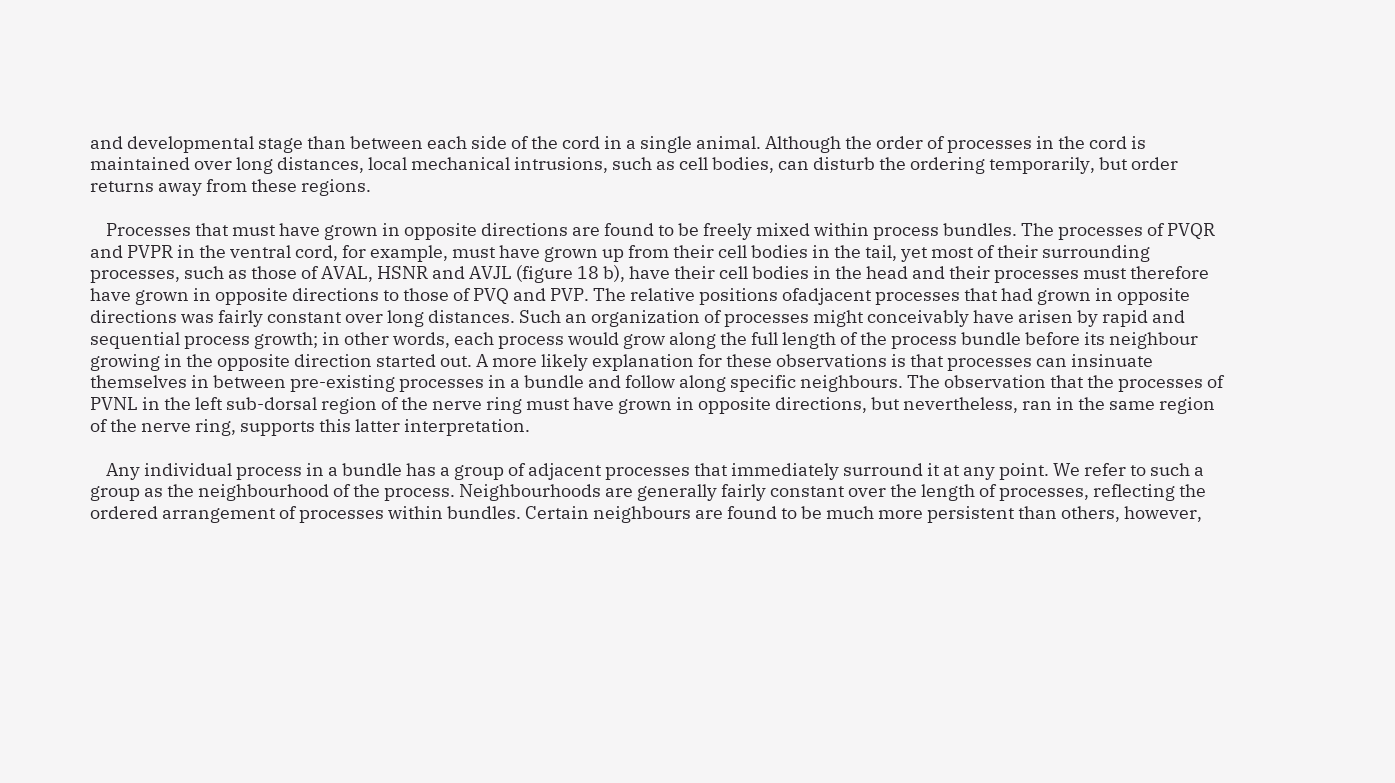and developmental stage than between each side of the cord in a single animal. Although the order of processes in the cord is maintained over long distances, local mechanical intrusions, such as cell bodies, can disturb the ordering temporarily, but order returns away from these regions.

    Processes that must have grown in opposite directions are found to be freely mixed within process bundles. The processes of PVQR and PVPR in the ventral cord, for example, must have grown up from their cell bodies in the tail, yet most of their surrounding processes, such as those of AVAL, HSNR and AVJL (figure 18 b), have their cell bodies in the head and their processes must therefore have grown in opposite directions to those of PVQ and PVP. The relative positions ofadjacent processes that had grown in opposite directions was fairly constant over long distances. Such an organization of processes might conceivably have arisen by rapid and sequential process growth; in other words, each process would grow along the full length of the process bundle before its neighbour growing in the opposite direction started out. A more likely explanation for these observations is that processes can insinuate themselves in between pre-existing processes in a bundle and follow along specific neighbours. The observation that the processes of PVNL in the left sub-dorsal region of the nerve ring must have grown in opposite directions, but nevertheless, ran in the same region of the nerve ring, supports this latter interpretation.

    Any individual process in a bundle has a group of adjacent processes that immediately surround it at any point. We refer to such a group as the neighbourhood of the process. Neighbourhoods are generally fairly constant over the length of processes, reflecting the ordered arrangement of processes within bundles. Certain neighbours are found to be much more persistent than others, however,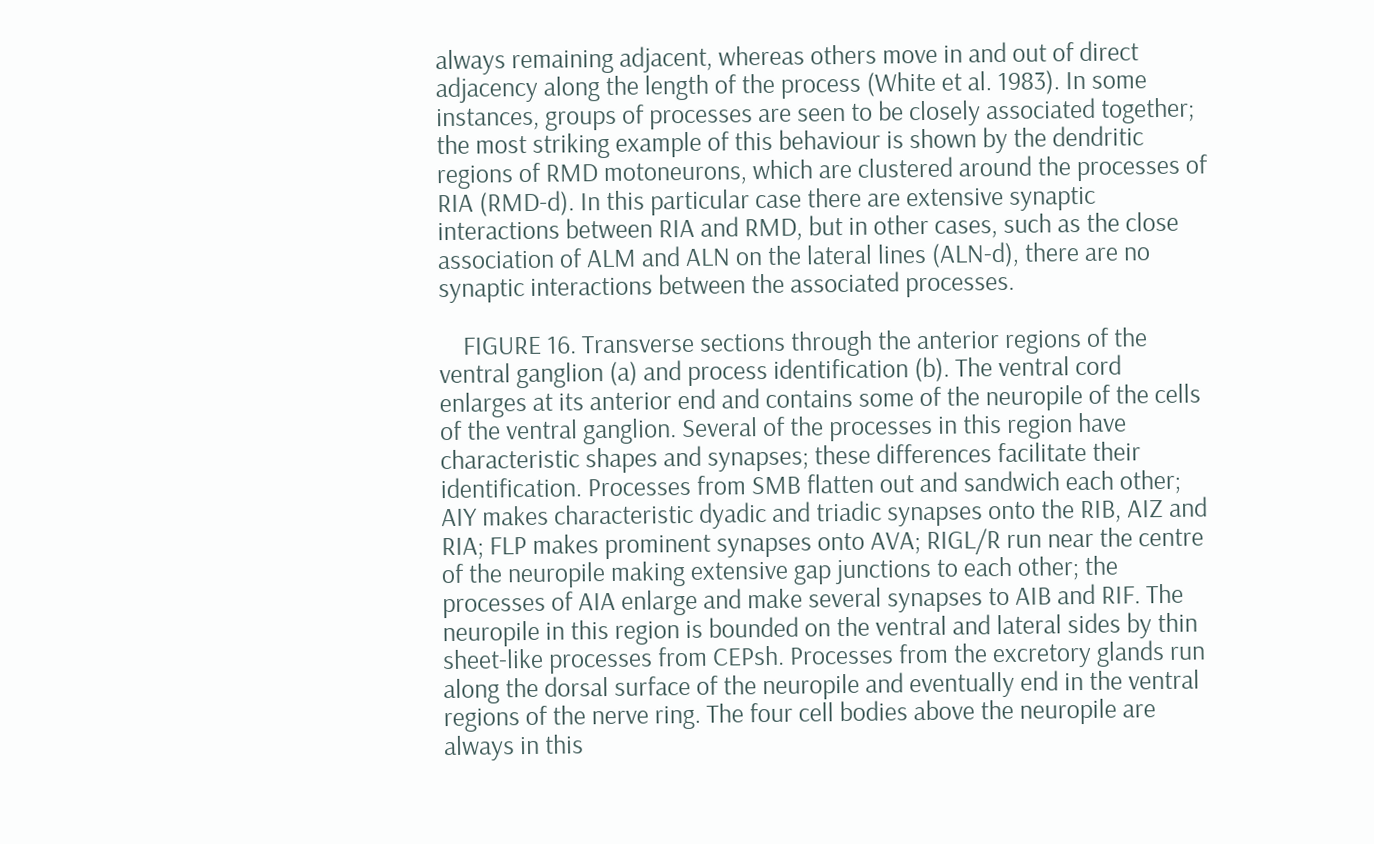always remaining adjacent, whereas others move in and out of direct adjacency along the length of the process (White et al. 1983). In some instances, groups of processes are seen to be closely associated together; the most striking example of this behaviour is shown by the dendritic regions of RMD motoneurons, which are clustered around the processes of RIA (RMD-d). In this particular case there are extensive synaptic interactions between RIA and RMD, but in other cases, such as the close association of ALM and ALN on the lateral lines (ALN-d), there are no synaptic interactions between the associated processes.

    FIGURE 16. Transverse sections through the anterior regions of the ventral ganglion (a) and process identification (b). The ventral cord enlarges at its anterior end and contains some of the neuropile of the cells of the ventral ganglion. Several of the processes in this region have characteristic shapes and synapses; these differences facilitate their identification. Processes from SMB flatten out and sandwich each other; AIY makes characteristic dyadic and triadic synapses onto the RIB, AIZ and RIA; FLP makes prominent synapses onto AVA; RIGL/R run near the centre of the neuropile making extensive gap junctions to each other; the processes of AIA enlarge and make several synapses to AIB and RIF. The neuropile in this region is bounded on the ventral and lateral sides by thin sheet-like processes from CEPsh. Processes from the excretory glands run along the dorsal surface of the neuropile and eventually end in the ventral regions of the nerve ring. The four cell bodies above the neuropile are always in this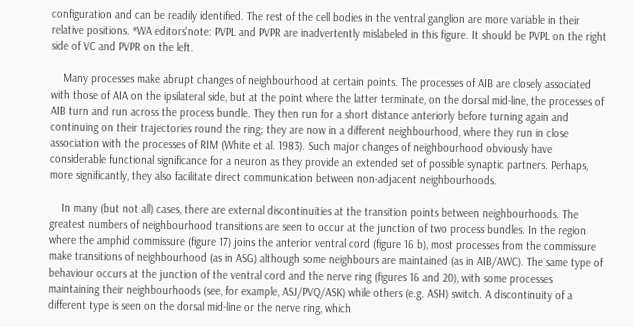configuration and can be readily identified. The rest of the cell bodies in the ventral ganglion are more variable in their relative positions. *WA editors'note: PVPL and PVPR are inadvertently mislabeled in this figure. It should be PVPL on the right side of VC and PVPR on the left.

    Many processes make abrupt changes of neighbourhood at certain points. The processes of AIB are closely associated with those of AIA on the ipsilateral side, but at the point where the latter terminate, on the dorsal mid-line, the processes of AIB turn and run across the process bundle. They then run for a short distance anteriorly before turning again and continuing on their trajectories round the ring; they are now in a different neighbourhood, where they run in close association with the processes of RIM (White et al. 1983). Such major changes of neighbourhood obviously have considerable functional significance for a neuron as they provide an extended set of possible synaptic partners. Perhaps, more significantly, they also facilitate direct communication between non-adjacent neighbourhoods.

    In many (but not all) cases, there are external discontinuities at the transition points between neighbourhoods. The greatest numbers of neighbourhood transitions are seen to occur at the junction of two process bundles. In the region where the amphid commissure (figure 17) joins the anterior ventral cord (figure 16 b), most processes from the commissure make transitions of neighbourhood (as in ASG) although some neighbours are maintained (as in AIB/AWC). The same type of behaviour occurs at the junction of the ventral cord and the nerve ring (figures 16 and 20), with some processes maintaining their neighbourhoods (see, for example, ASJ/PVQ/ASK) while others (e.g. ASH) switch. A discontinuity of a different type is seen on the dorsal mid-line or the nerve ring, which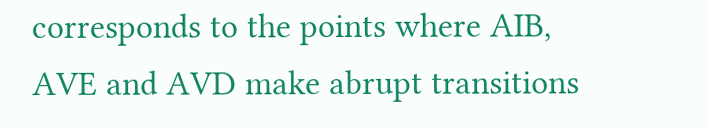corresponds to the points where AIB, AVE and AVD make abrupt transitions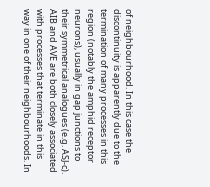of neighbourhood. In this case the discontinuity is apparently due to the termination of many processes in this region (notably the amphid receptor neurons), usually in gap junctions to their symmetrical analogues (e.g. ASJ-c). AIB and AVE are both closely associated with processes that terminate in this way in one of their neighbourhoods. In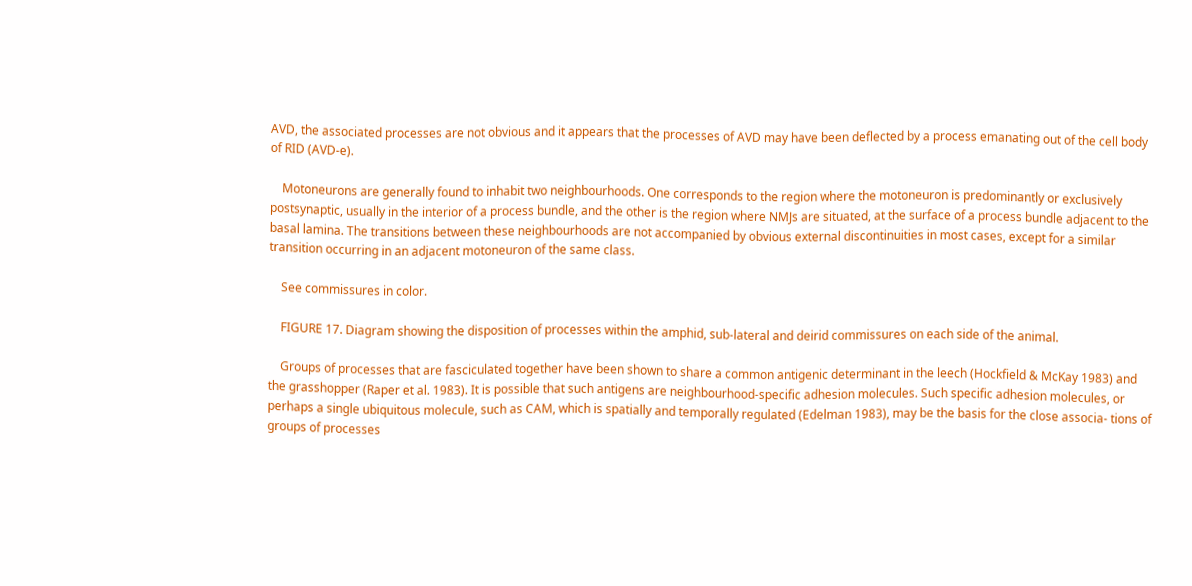AVD, the associated processes are not obvious and it appears that the processes of AVD may have been deflected by a process emanating out of the cell body of RID (AVD-e).

    Motoneurons are generally found to inhabit two neighbourhoods. One corresponds to the region where the motoneuron is predominantly or exclusively postsynaptic, usually in the interior of a process bundle, and the other is the region where NMJs are situated, at the surface of a process bundle adjacent to the basal lamina. The transitions between these neighbourhoods are not accompanied by obvious external discontinuities in most cases, except for a similar transition occurring in an adjacent motoneuron of the same class.

    See commissures in color.

    FIGURE 17. Diagram showing the disposition of processes within the amphid, sub-lateral and deirid commissures on each side of the animal.

    Groups of processes that are fasciculated together have been shown to share a common antigenic determinant in the leech (Hockfield & McKay 1983) and the grasshopper (Raper et al. 1983). It is possible that such antigens are neighbourhood-specific adhesion molecules. Such specific adhesion molecules, or perhaps a single ubiquitous molecule, such as CAM, which is spatially and temporally regulated (Edelman 1983), may be the basis for the close associa- tions of groups of processes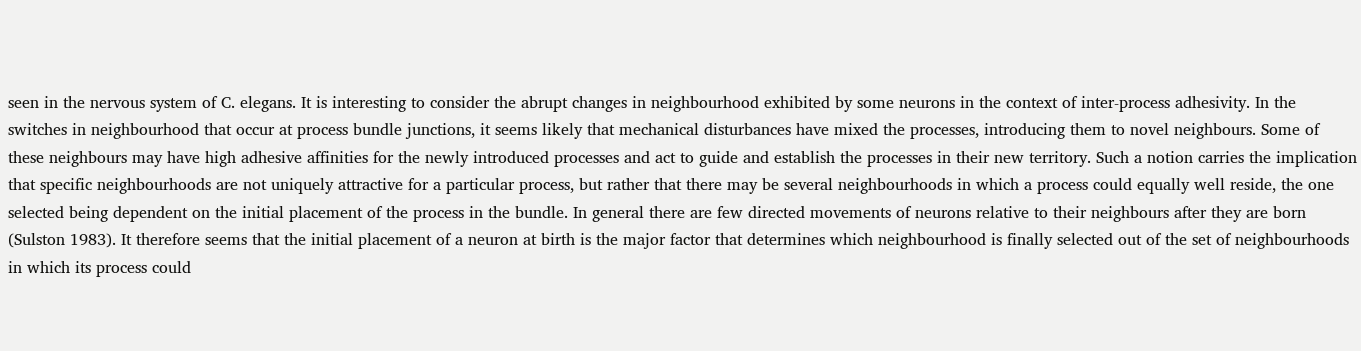seen in the nervous system of C. elegans. It is interesting to consider the abrupt changes in neighbourhood exhibited by some neurons in the context of inter-process adhesivity. In the switches in neighbourhood that occur at process bundle junctions, it seems likely that mechanical disturbances have mixed the processes, introducing them to novel neighbours. Some of these neighbours may have high adhesive affinities for the newly introduced processes and act to guide and establish the processes in their new territory. Such a notion carries the implication that specific neighbourhoods are not uniquely attractive for a particular process, but rather that there may be several neighbourhoods in which a process could equally well reside, the one selected being dependent on the initial placement of the process in the bundle. In general there are few directed movements of neurons relative to their neighbours after they are born (Sulston 1983). It therefore seems that the initial placement of a neuron at birth is the major factor that determines which neighbourhood is finally selected out of the set of neighbourhoods in which its process could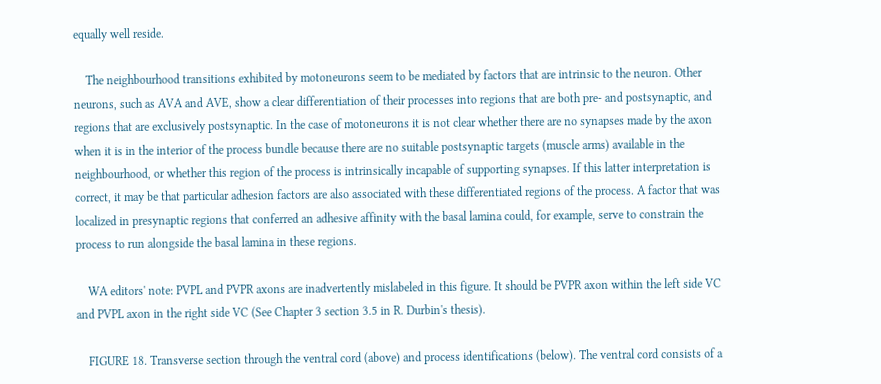equally well reside.

    The neighbourhood transitions exhibited by motoneurons seem to be mediated by factors that are intrinsic to the neuron. Other neurons, such as AVA and AVE, show a clear differentiation of their processes into regions that are both pre- and postsynaptic, and regions that are exclusively postsynaptic. In the case of motoneurons it is not clear whether there are no synapses made by the axon when it is in the interior of the process bundle because there are no suitable postsynaptic targets (muscle arms) available in the neighbourhood, or whether this region of the process is intrinsically incapable of supporting synapses. If this latter interpretation is correct, it may be that particular adhesion factors are also associated with these differentiated regions of the process. A factor that was localized in presynaptic regions that conferred an adhesive affinity with the basal lamina could, for example, serve to constrain the process to run alongside the basal lamina in these regions.

    WA editors' note: PVPL and PVPR axons are inadvertently mislabeled in this figure. It should be PVPR axon within the left side VC and PVPL axon in the right side VC (See Chapter 3 section 3.5 in R. Durbin's thesis).

    FIGURE 18. Transverse section through the ventral cord (above) and process identifications (below). The ventral cord consists of a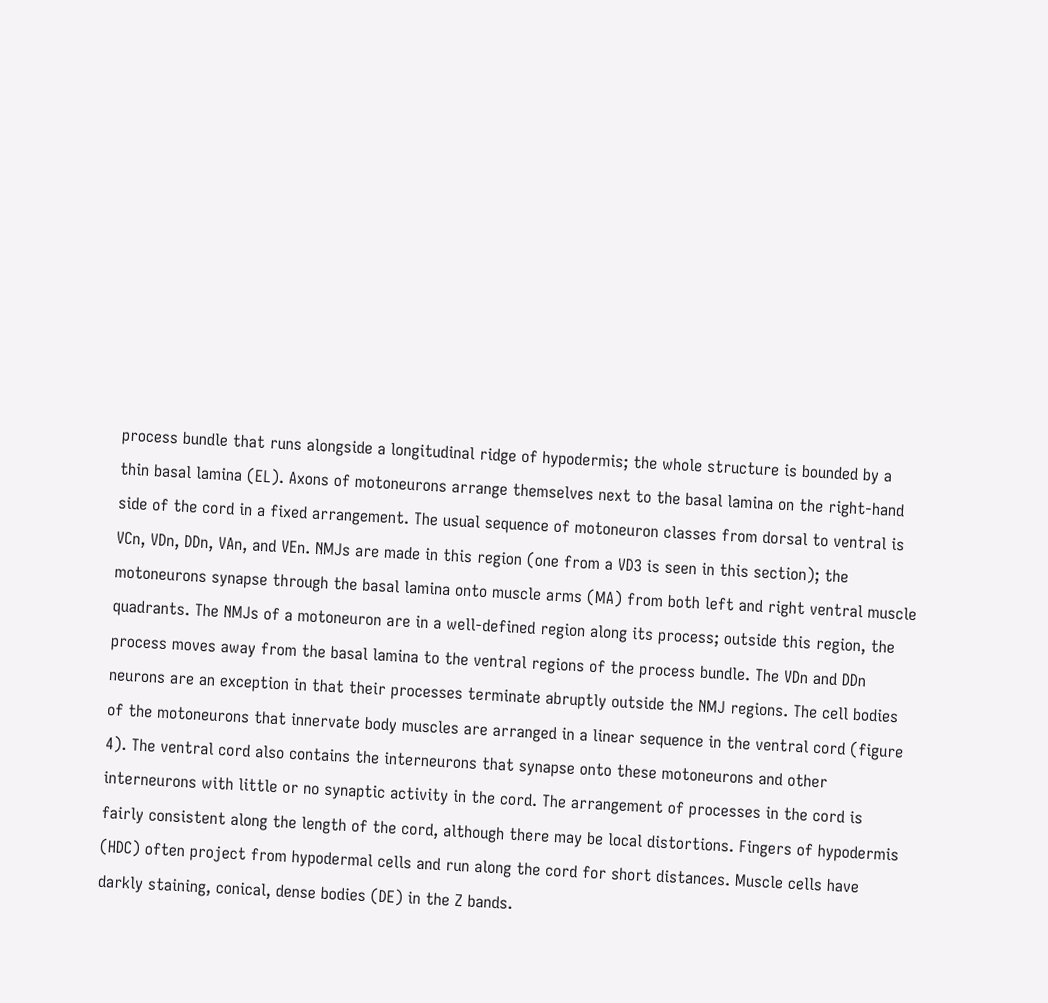process bundle that runs alongside a longitudinal ridge of hypodermis; the whole structure is bounded by a thin basal lamina (EL). Axons of motoneurons arrange themselves next to the basal lamina on the right-hand side of the cord in a fixed arrangement. The usual sequence of motoneuron classes from dorsal to ventral is VCn, VDn, DDn, VAn, and VEn. NMJs are made in this region (one from a VD3 is seen in this section); the motoneurons synapse through the basal lamina onto muscle arms (MA) from both left and right ventral muscle quadrants. The NMJs of a motoneuron are in a well-defined region along its process; outside this region, the process moves away from the basal lamina to the ventral regions of the process bundle. The VDn and DDn neurons are an exception in that their processes terminate abruptly outside the NMJ regions. The cell bodies of the motoneurons that innervate body muscles are arranged in a linear sequence in the ventral cord (figure 4). The ventral cord also contains the interneurons that synapse onto these motoneurons and other interneurons with little or no synaptic activity in the cord. The arrangement of processes in the cord is fairly consistent along the length of the cord, although there may be local distortions. Fingers of hypodermis (HDC) often project from hypodermal cells and run along the cord for short distances. Muscle cells have darkly staining, conical, dense bodies (DE) in the Z bands.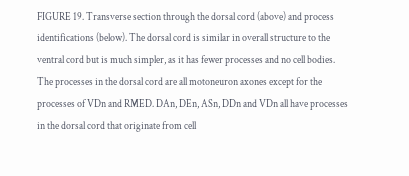FIGURE 19. Transverse section through the dorsal cord (above) and process identifications (below). The dorsal cord is similar in overall structure to the ventral cord but is much simpler, as it has fewer processes and no cell bodies. The processes in the dorsal cord are all motoneuron axones except for the processes of VDn and RMED. DAn, DEn, ASn, DDn and VDn all have processes in the dorsal cord that originate from cell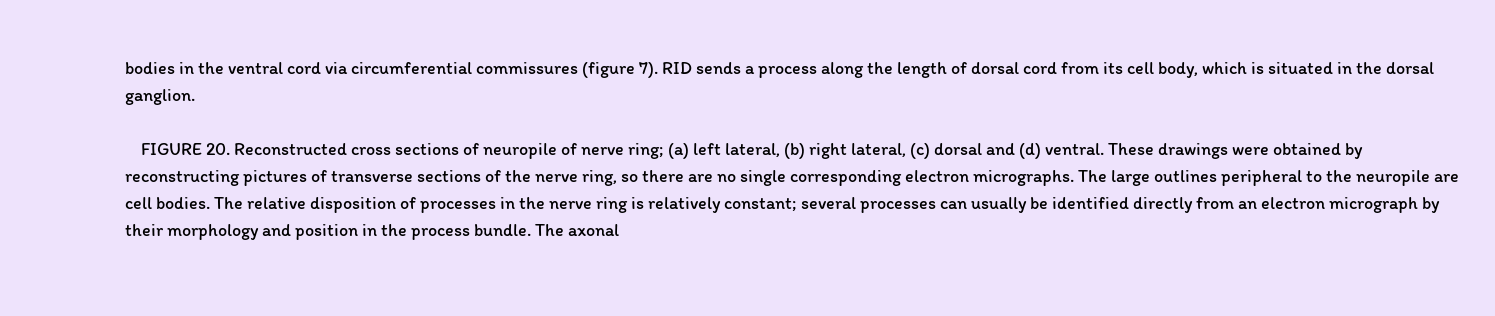bodies in the ventral cord via circumferential commissures (figure 7). RID sends a process along the length of dorsal cord from its cell body, which is situated in the dorsal ganglion.

    FIGURE 20. Reconstructed cross sections of neuropile of nerve ring; (a) left lateral, (b) right lateral, (c) dorsal and (d) ventral. These drawings were obtained by reconstructing pictures of transverse sections of the nerve ring, so there are no single corresponding electron micrographs. The large outlines peripheral to the neuropile are cell bodies. The relative disposition of processes in the nerve ring is relatively constant; several processes can usually be identified directly from an electron micrograph by their morphology and position in the process bundle. The axonal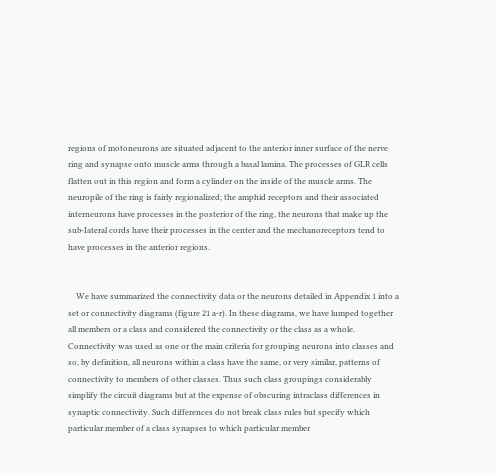regions of motoneurons are situated adjacent to the anterior inner surface of the nerve ring and synapse onto muscle arms through a basal lamina. The processes of GLR cells flatten out in this region and form a cylinder on the inside of the muscle arms. The neuropile of the ring is fairly regionalized; the amphid receptors and their associated interneurons have processes in the posterior of the ring, the neurons that make up the sub-Iateral cords have their processes in the center and the mechanoreceptors tend to have processes in the anterior regions.


    We have summarized the connectivity data or the neurons detailed in Appendix 1 into a set or connectivity diagrams (figure 21 a-r). In these diagrams, we have lumped together all members or a class and considered the connectivity or the class as a whole. Connectivity was used as one or the main criteria for grouping neurons into classes and so, by definition, all neurons within a class have the same, or very similar, patterns of connectivity to members of other classes. Thus such class groupings considerably simplify the circuit diagrams but at the expense of obscuring intraclass differences in synaptic connectivity. Such differences do not break class rules but specify which particular member of a class synapses to which particular member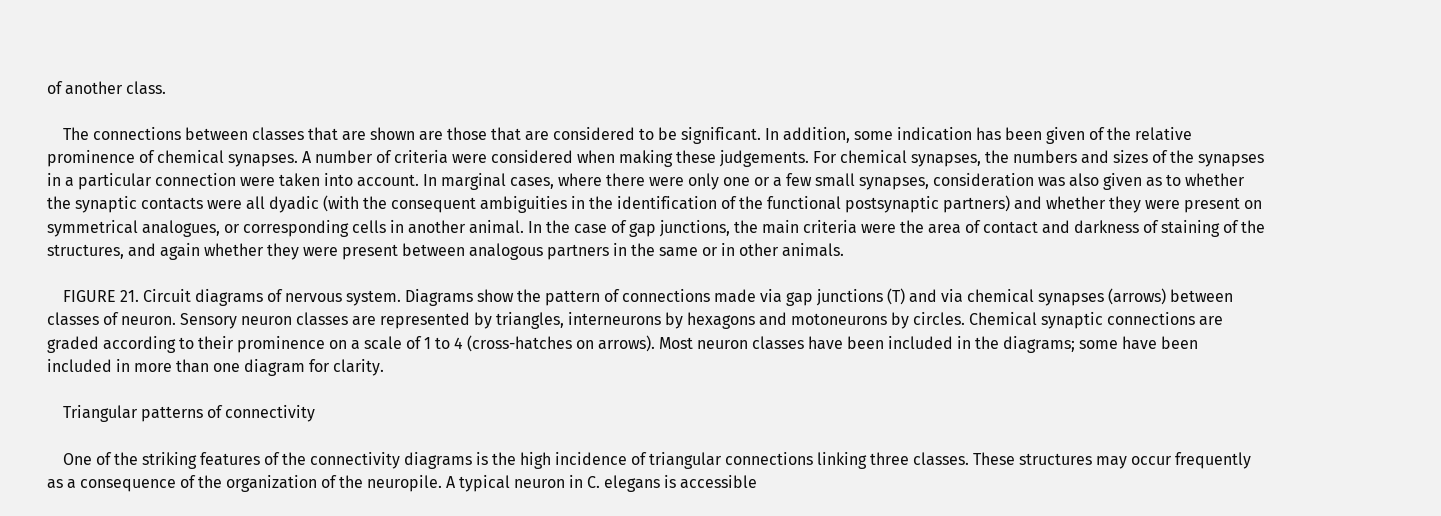of another class.

    The connections between classes that are shown are those that are considered to be significant. In addition, some indication has been given of the relative prominence of chemical synapses. A number of criteria were considered when making these judgements. For chemical synapses, the numbers and sizes of the synapses in a particular connection were taken into account. In marginal cases, where there were only one or a few small synapses, consideration was also given as to whether the synaptic contacts were all dyadic (with the consequent ambiguities in the identification of the functional postsynaptic partners) and whether they were present on symmetrical analogues, or corresponding cells in another animal. In the case of gap junctions, the main criteria were the area of contact and darkness of staining of the structures, and again whether they were present between analogous partners in the same or in other animals.

    FIGURE 21. Circuit diagrams of nervous system. Diagrams show the pattern of connections made via gap junctions (T) and via chemical synapses (arrows) between classes of neuron. Sensory neuron classes are represented by triangles, interneurons by hexagons and motoneurons by circles. Chemical synaptic connections are graded according to their prominence on a scale of 1 to 4 (cross-hatches on arrows). Most neuron classes have been included in the diagrams; some have been included in more than one diagram for clarity.

    Triangular patterns of connectivity

    One of the striking features of the connectivity diagrams is the high incidence of triangular connections linking three classes. These structures may occur frequently as a consequence of the organization of the neuropile. A typical neuron in C. elegans is accessible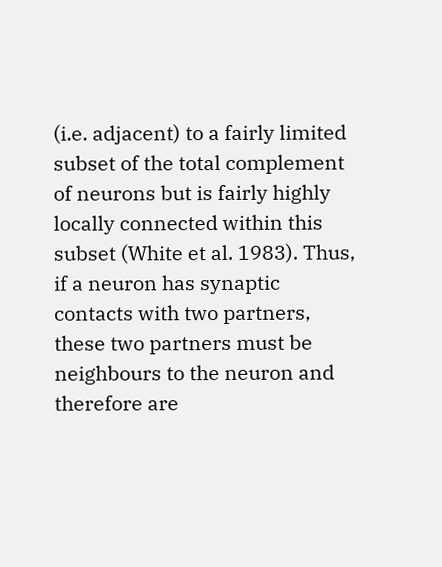(i.e. adjacent) to a fairly limited subset of the total complement of neurons but is fairly highly locally connected within this subset (White et al. 1983). Thus, if a neuron has synaptic contacts with two partners, these two partners must be neighbours to the neuron and therefore are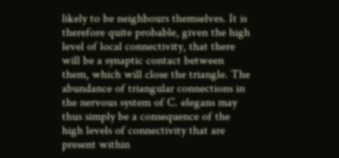likely to be neighbours themselves. It is therefore quite probable, given the high level of local connectivity, that there will be a synaptic contact between them, which will close the triangle. The abundance of triangular connections in the nervous system of C. elegans may thus simply be a consequence of the high levels of connectivity that are present within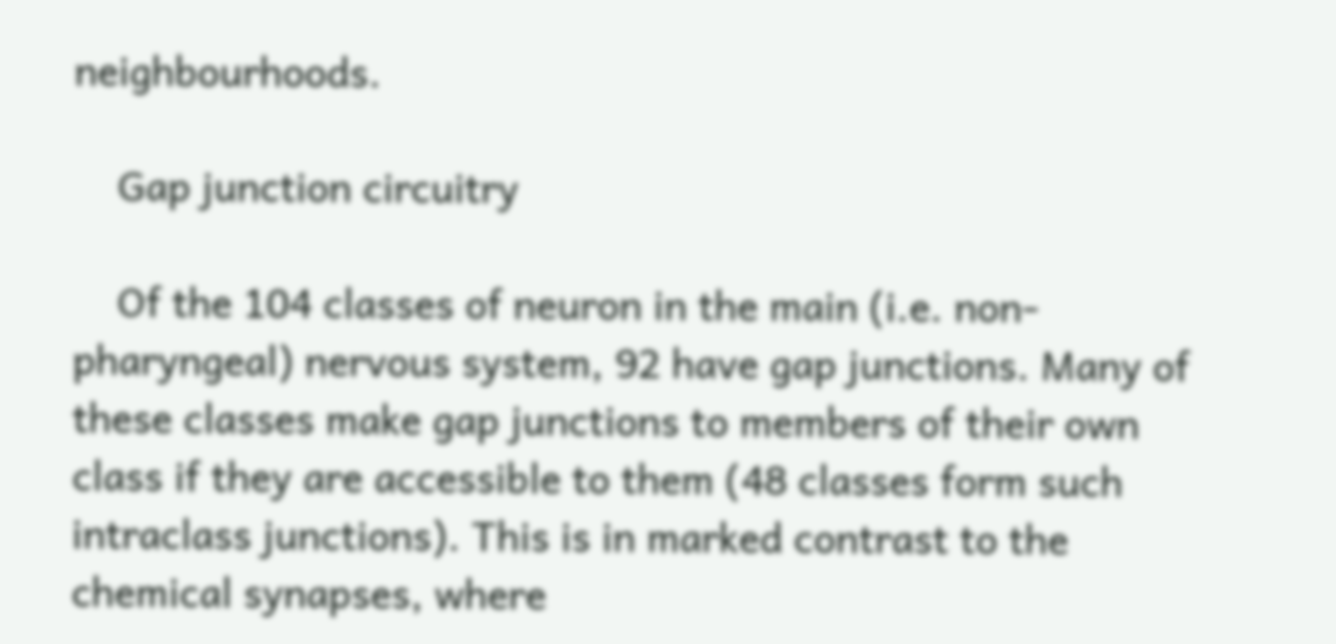neighbourhoods.

    Gap junction circuitry

    Of the 104 classes of neuron in the main (i.e. non-pharyngeal) nervous system, 92 have gap junctions. Many of these classes make gap junctions to members of their own class if they are accessible to them (48 classes form such intraclass junctions). This is in marked contrast to the chemical synapses, where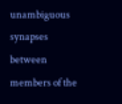unambiguous synapses between members of the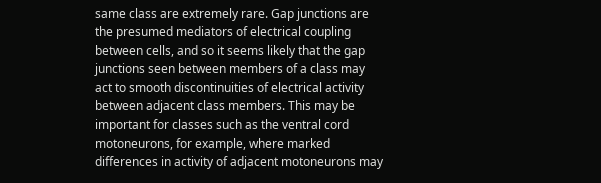same class are extremely rare. Gap junctions are the presumed mediators of electrical coupling between cells, and so it seems likely that the gap junctions seen between members of a class may act to smooth discontinuities of electrical activity between adjacent class members. This may be important for classes such as the ventral cord motoneurons, for example, where marked differences in activity of adjacent motoneurons may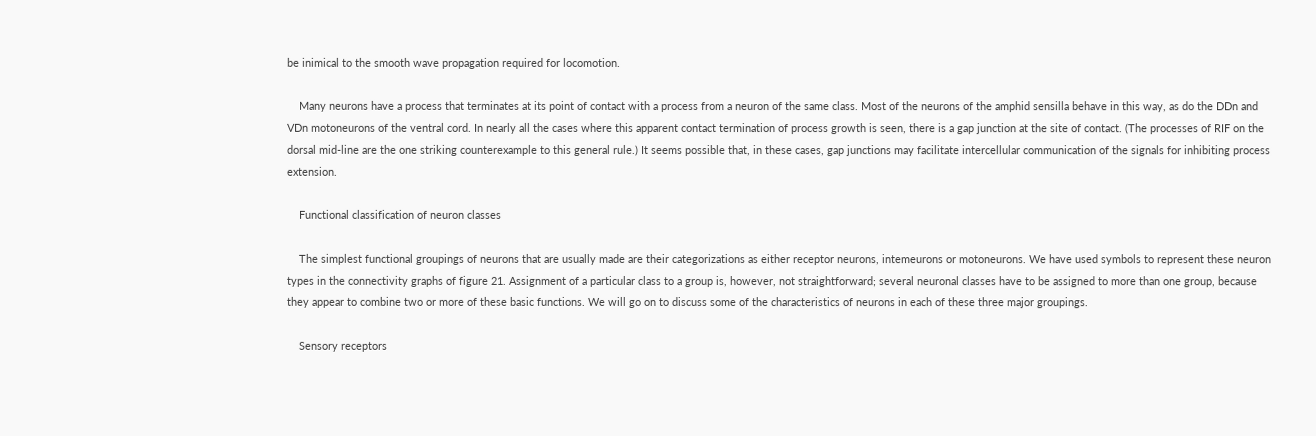be inimical to the smooth wave propagation required for locomotion.

    Many neurons have a process that terminates at its point of contact with a process from a neuron of the same class. Most of the neurons of the amphid sensilla behave in this way, as do the DDn and VDn motoneurons of the ventral cord. In nearly all the cases where this apparent contact termination of process growth is seen, there is a gap junction at the site of contact. (The processes of RIF on the dorsal mid-line are the one striking counterexample to this general rule.) It seems possible that, in these cases, gap junctions may facilitate intercellular communication of the signals for inhibiting process extension.

    Functional classification of neuron classes

    The simplest functional groupings of neurons that are usually made are their categorizations as either receptor neurons, intemeurons or motoneurons. We have used symbols to represent these neuron types in the connectivity graphs of figure 21. Assignment of a particular class to a group is, however, not straightforward; several neuronal classes have to be assigned to more than one group, because they appear to combine two or more of these basic functions. We will go on to discuss some of the characteristics of neurons in each of these three major groupings.

    Sensory receptors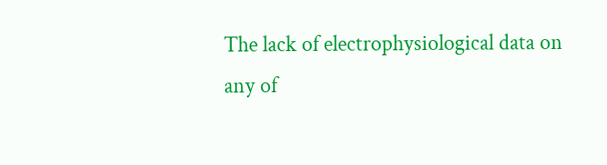The lack of electrophysiological data on any of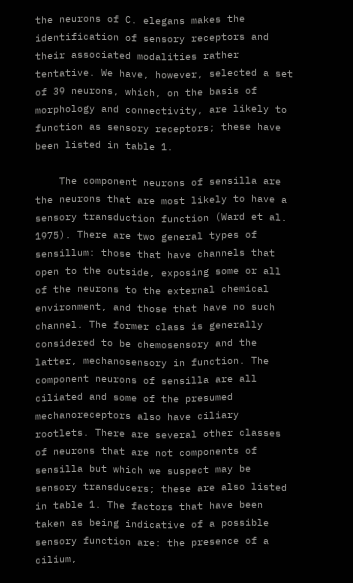the neurons of C. elegans makes the identification of sensory receptors and their associated modalities rather tentative. We have, however, selected a set of 39 neurons, which, on the basis of morphology and connectivity, are likely to function as sensory receptors; these have been listed in table 1.

    The component neurons of sensilla are the neurons that are most likely to have a sensory transduction function (Ward et al. 1975). There are two general types of sensillum: those that have channels that open to the outside, exposing some or all of the neurons to the external chemical environment, and those that have no such channel. The former class is generally considered to be chemosensory and the latter, mechanosensory in function. The component neurons of sensilla are all ciliated and some of the presumed mechanoreceptors also have ciliary rootlets. There are several other classes of neurons that are not components of sensilla but which we suspect may be sensory transducers; these are also listed in table 1. The factors that have been taken as being indicative of a possible sensory function are: the presence of a cilium,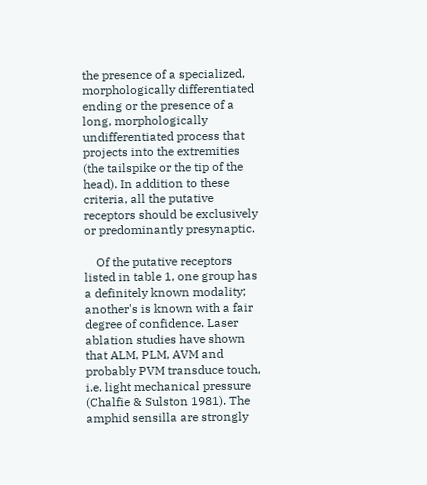the presence of a specialized, morphologically differentiated ending or the presence of a long, morphologically undifferentiated process that projects into the extremities (the tailspike or the tip of the head). In addition to these criteria, all the putative receptors should be exclusively or predominantly presynaptic.

    Of the putative receptors listed in table 1, one group has a definitely known modality; another's is known with a fair degree of confidence. Laser ablation studies have shown that ALM, PLM, AVM and probably PVM transduce touch, i.e. light mechanical pressure (Chalfie & Sulston 1981). The amphid sensilla are strongly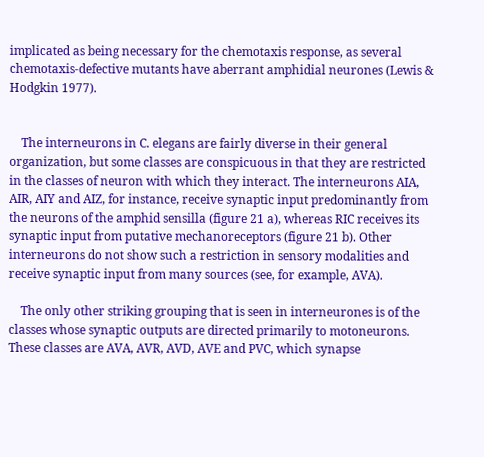implicated as being necessary for the chemotaxis response, as several chemotaxis-defective mutants have aberrant amphidial neurones (Lewis & Hodgkin 1977).


    The interneurons in C. elegans are fairly diverse in their general organization, but some classes are conspicuous in that they are restricted in the classes of neuron with which they interact. The interneurons AIA, AIR, AIY and AIZ, for instance, receive synaptic input predominantly from the neurons of the amphid sensilla (figure 21 a), whereas RIC receives its synaptic input from putative mechanoreceptors (figure 21 b). Other interneurons do not show such a restriction in sensory modalities and receive synaptic input from many sources (see, for example, AVA).

    The only other striking grouping that is seen in interneurones is of the classes whose synaptic outputs are directed primarily to motoneurons. These classes are AVA, AVR, AVD, AVE and PVC, which synapse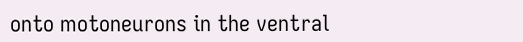onto motoneurons in the ventral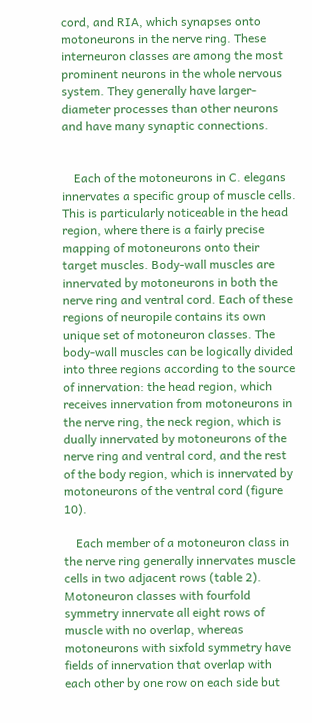cord, and RIA, which synapses onto motoneurons in the nerve ring. These interneuron classes are among the most prominent neurons in the whole nervous system. They generally have larger-diameter processes than other neurons and have many synaptic connections.


    Each of the motoneurons in C. elegans innervates a specific group of muscle cells. This is particularly noticeable in the head region, where there is a fairly precise mapping of motoneurons onto their target muscles. Body-wall muscles are innervated by motoneurons in both the nerve ring and ventral cord. Each of these regions of neuropile contains its own unique set of motoneuron classes. The body-wall muscles can be logically divided into three regions according to the source of innervation: the head region, which receives innervation from motoneurons in the nerve ring, the neck region, which is dually innervated by motoneurons of the nerve ring and ventral cord, and the rest of the body region, which is innervated by motoneurons of the ventral cord (figure 10).

    Each member of a motoneuron class in the nerve ring generally innervates muscle cells in two adjacent rows (table 2). Motoneuron classes with fourfold symmetry innervate all eight rows of muscle with no overlap, whereas motoneurons with sixfold symmetry have fields of innervation that overlap with each other by one row on each side but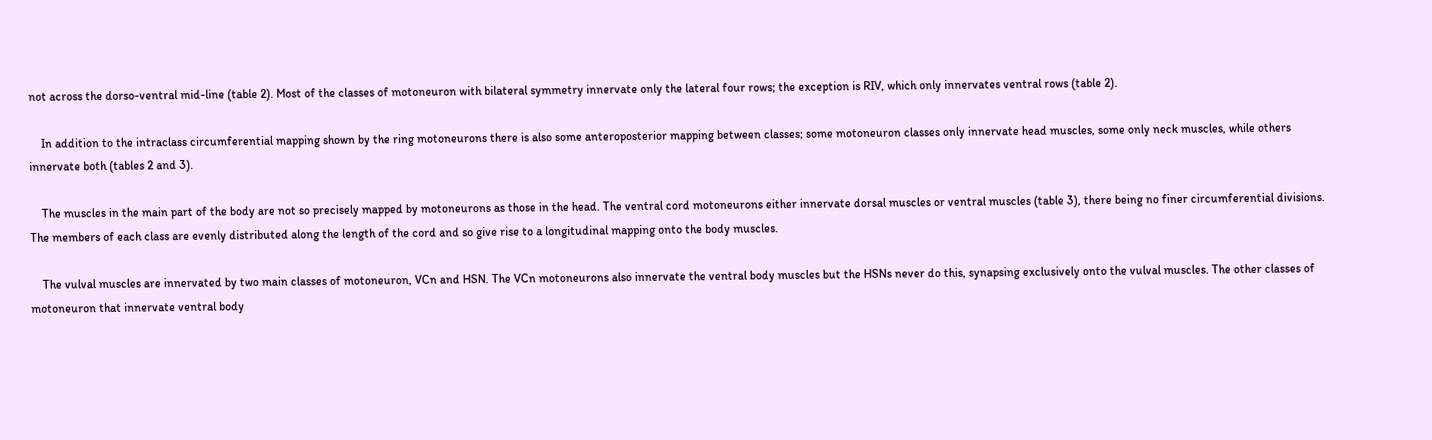not across the dorso-ventral mid-line (table 2). Most of the classes of motoneuron with bilateral symmetry innervate only the lateral four rows; the exception is RIV, which only innervates ventral rows (table 2).

    In addition to the intraclass circumferential mapping shown by the ring motoneurons there is also some anteroposterior mapping between classes; some motoneuron classes only innervate head muscles, some only neck muscles, while others innervate both (tables 2 and 3).

    The muscles in the main part of the body are not so precisely mapped by motoneurons as those in the head. The ventral cord motoneurons either innervate dorsal muscles or ventral muscles (table 3), there being no finer circumferential divisions. The members of each class are evenly distributed along the length of the cord and so give rise to a longitudinal mapping onto the body muscles.

    The vulval muscles are innervated by two main classes of motoneuron, VCn and HSN. The VCn motoneurons also innervate the ventral body muscles but the HSNs never do this, synapsing exclusively onto the vulval muscles. The other classes of motoneuron that innervate ventral body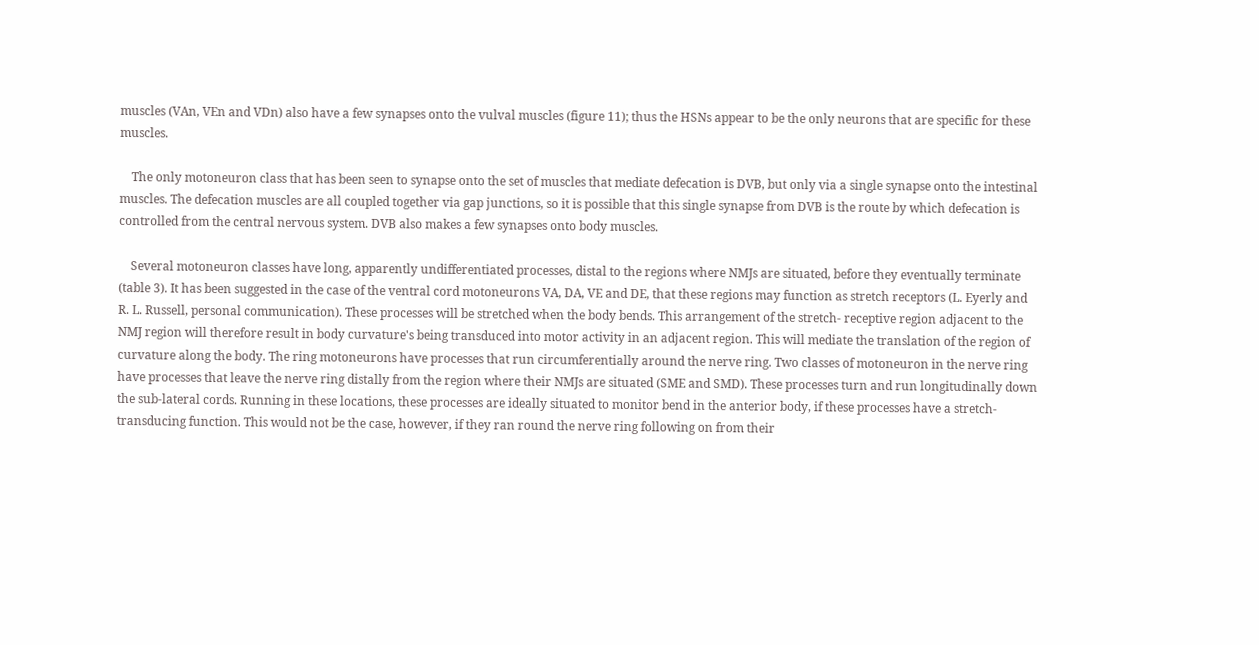muscles (VAn, VEn and VDn) also have a few synapses onto the vulval muscles (figure 11); thus the HSNs appear to be the only neurons that are specific for these muscles.

    The only motoneuron class that has been seen to synapse onto the set of muscles that mediate defecation is DVB, but only via a single synapse onto the intestinal muscles. The defecation muscles are all coupled together via gap junctions, so it is possible that this single synapse from DVB is the route by which defecation is controlled from the central nervous system. DVB also makes a few synapses onto body muscles.

    Several motoneuron classes have long, apparently undifferentiated processes, distal to the regions where NMJs are situated, before they eventually terminate (table 3). It has been suggested in the case of the ventral cord motoneurons VA, DA, VE and DE, that these regions may function as stretch receptors (L. Eyerly and R. L. Russell, personal communication). These processes will be stretched when the body bends. This arrangement of the stretch- receptive region adjacent to the NMJ region will therefore result in body curvature's being transduced into motor activity in an adjacent region. This will mediate the translation of the region of curvature along the body. The ring motoneurons have processes that run circumferentially around the nerve ring. Two classes of motoneuron in the nerve ring have processes that leave the nerve ring distally from the region where their NMJs are situated (SME and SMD). These processes turn and run longitudinally down the sub-lateral cords. Running in these locations, these processes are ideally situated to monitor bend in the anterior body, if these processes have a stretch-transducing function. This would not be the case, however, if they ran round the nerve ring following on from their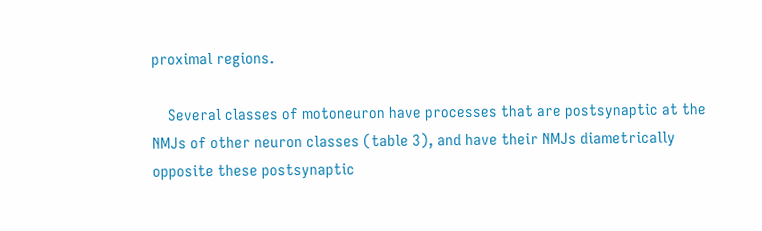proximal regions.

    Several classes of motoneuron have processes that are postsynaptic at the NMJs of other neuron classes (table 3), and have their NMJs diametrically opposite these postsynaptic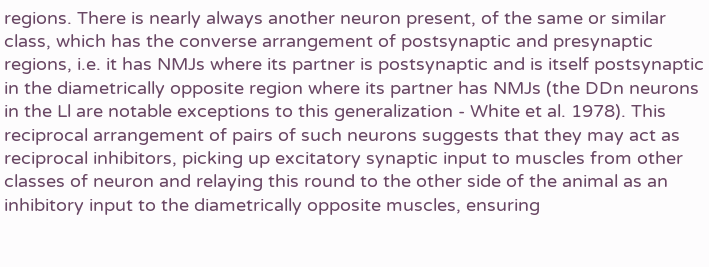regions. There is nearly always another neuron present, of the same or similar class, which has the converse arrangement of postsynaptic and presynaptic regions, i.e. it has NMJs where its partner is postsynaptic and is itself postsynaptic in the diametrically opposite region where its partner has NMJs (the DDn neurons in the Ll are notable exceptions to this generalization - White et al. 1978). This reciprocal arrangement of pairs of such neurons suggests that they may act as reciprocal inhibitors, picking up excitatory synaptic input to muscles from other classes of neuron and relaying this round to the other side of the animal as an inhibitory input to the diametrically opposite muscles, ensuring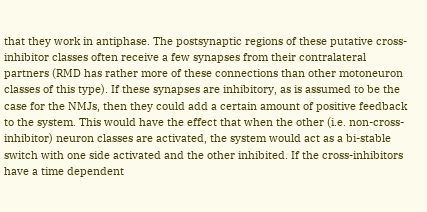that they work in antiphase. The postsynaptic regions of these putative cross-inhibitor classes often receive a few synapses from their contralateral partners (RMD has rather more of these connections than other motoneuron classes of this type). If these synapses are inhibitory, as is assumed to be the case for the NMJs, then they could add a certain amount of positive feedback to the system. This would have the effect that when the other (i.e. non-cross-inhibitor) neuron classes are activated, the system would act as a bi-stable switch with one side activated and the other inhibited. If the cross-inhibitors have a time dependent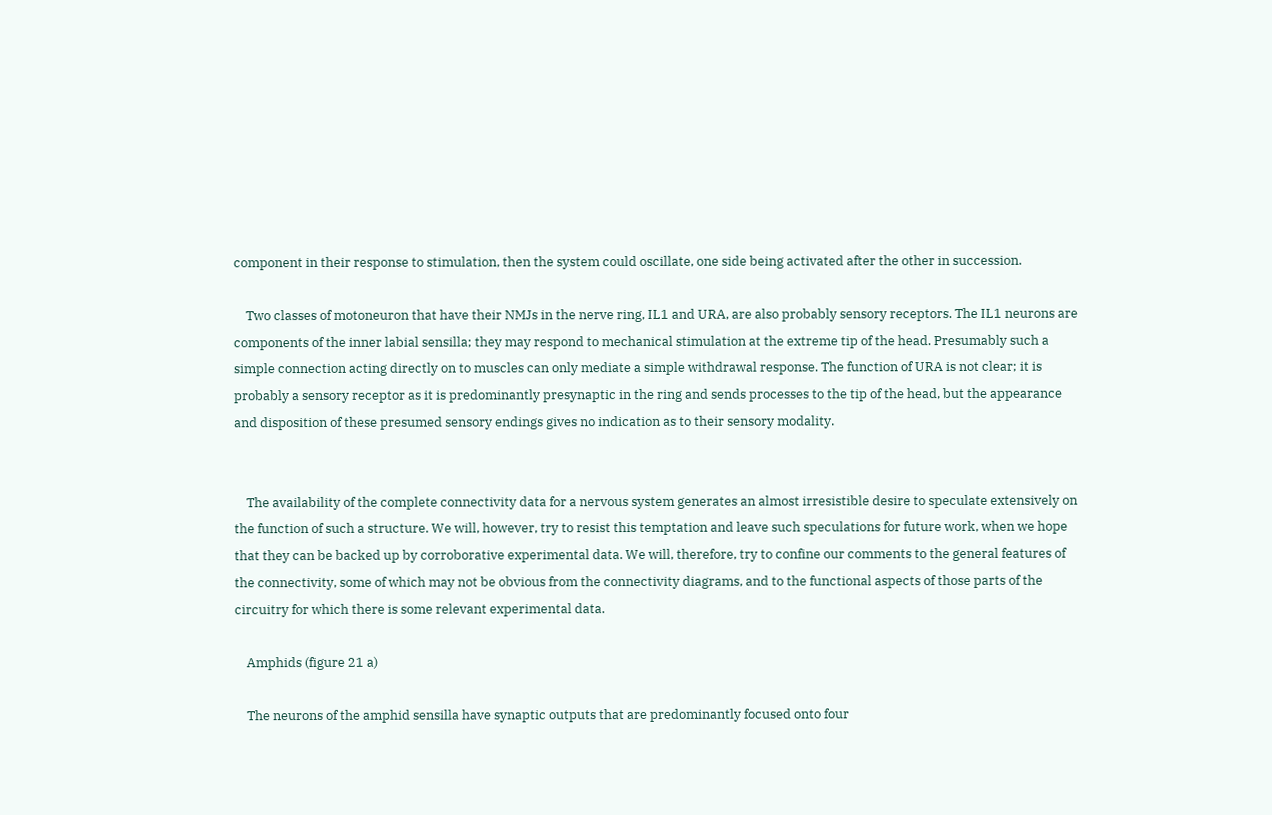component in their response to stimulation, then the system could oscillate, one side being activated after the other in succession.

    Two classes of motoneuron that have their NMJs in the nerve ring, IL1 and URA, are also probably sensory receptors. The IL1 neurons are components of the inner labial sensilla; they may respond to mechanical stimulation at the extreme tip of the head. Presumably such a simple connection acting directly on to muscles can only mediate a simple withdrawal response. The function of URA is not clear; it is probably a sensory receptor as it is predominantly presynaptic in the ring and sends processes to the tip of the head, but the appearance and disposition of these presumed sensory endings gives no indication as to their sensory modality.


    The availability of the complete connectivity data for a nervous system generates an almost irresistible desire to speculate extensively on the function of such a structure. We will, however, try to resist this temptation and leave such speculations for future work, when we hope that they can be backed up by corroborative experimental data. We will, therefore, try to confine our comments to the general features of the connectivity, some of which may not be obvious from the connectivity diagrams, and to the functional aspects of those parts of the circuitry for which there is some relevant experimental data.

    Amphids (figure 21 a)

    The neurons of the amphid sensilla have synaptic outputs that are predominantly focused onto four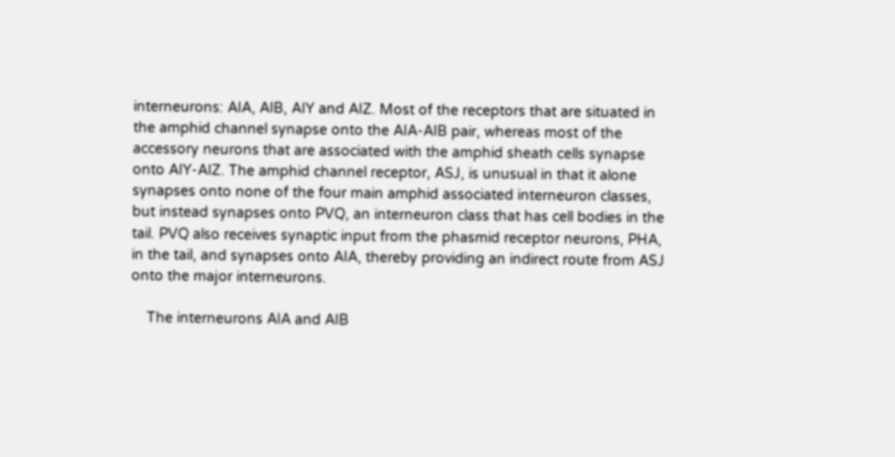interneurons: AIA, AIB, AIY and AIZ. Most of the receptors that are situated in the amphid channel synapse onto the AIA-AIB pair, whereas most of the accessory neurons that are associated with the amphid sheath cells synapse onto AIY-AIZ. The amphid channel receptor, ASJ, is unusual in that it alone synapses onto none of the four main amphid associated interneuron classes, but instead synapses onto PVQ, an interneuron class that has cell bodies in the tail. PVQ also receives synaptic input from the phasmid receptor neurons, PHA, in the tail, and synapses onto AIA, thereby providing an indirect route from ASJ onto the major interneurons.

    The interneurons AIA and AIB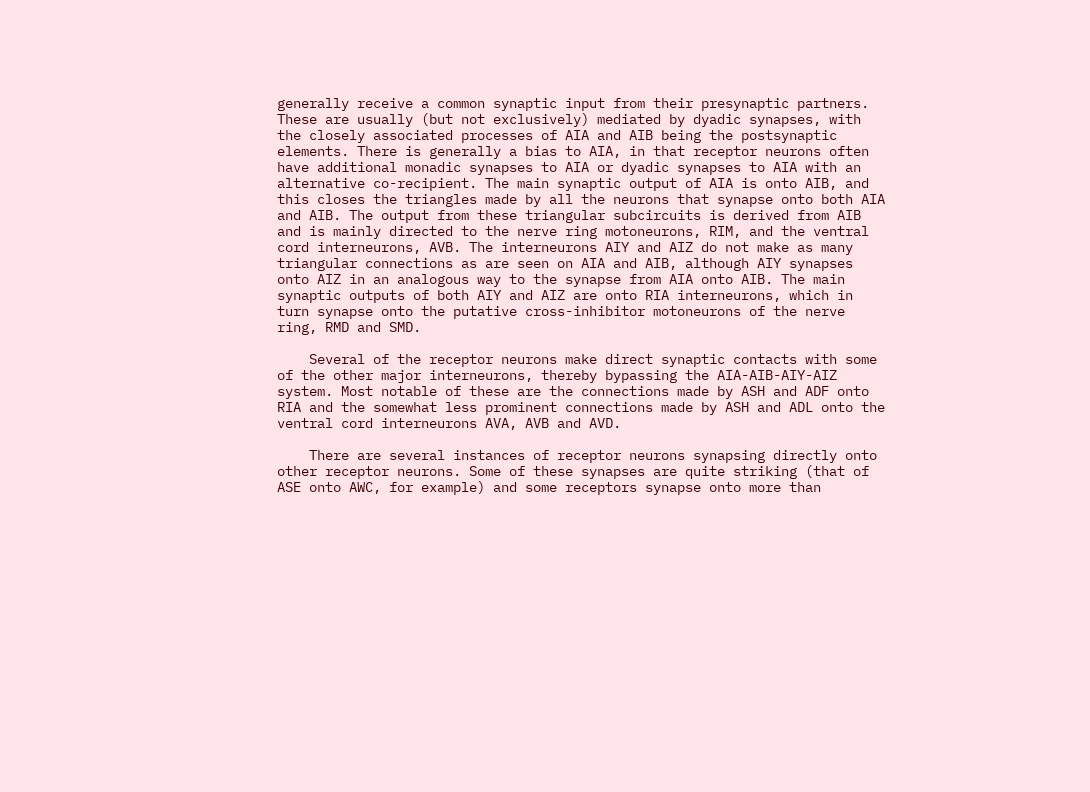generally receive a common synaptic input from their presynaptic partners. These are usually (but not exclusively) mediated by dyadic synapses, with the closely associated processes of AIA and AIB being the postsynaptic elements. There is generally a bias to AIA, in that receptor neurons often have additional monadic synapses to AIA or dyadic synapses to AIA with an alternative co-recipient. The main synaptic output of AIA is onto AIB, and this closes the triangles made by all the neurons that synapse onto both AIA and AIB. The output from these triangular subcircuits is derived from AIB and is mainly directed to the nerve ring motoneurons, RIM, and the ventral cord interneurons, AVB. The interneurons AIY and AIZ do not make as many triangular connections as are seen on AIA and AIB, although AIY synapses onto AIZ in an analogous way to the synapse from AIA onto AIB. The main synaptic outputs of both AIY and AIZ are onto RIA interneurons, which in turn synapse onto the putative cross-inhibitor motoneurons of the nerve ring, RMD and SMD.

    Several of the receptor neurons make direct synaptic contacts with some of the other major interneurons, thereby bypassing the AIA-AIB-AIY-AIZ system. Most notable of these are the connections made by ASH and ADF onto RIA and the somewhat less prominent connections made by ASH and ADL onto the ventral cord interneurons AVA, AVB and AVD.

    There are several instances of receptor neurons synapsing directly onto other receptor neurons. Some of these synapses are quite striking (that of ASE onto AWC, for example) and some receptors synapse onto more than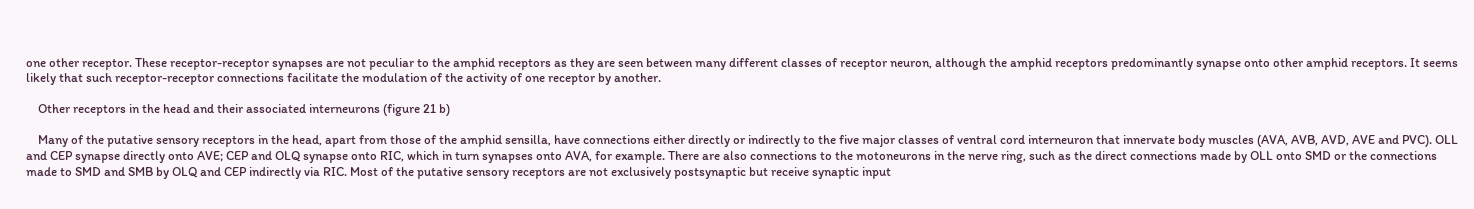one other receptor. These receptor-receptor synapses are not peculiar to the amphid receptors as they are seen between many different classes of receptor neuron, although the amphid receptors predominantly synapse onto other amphid receptors. It seems likely that such receptor-receptor connections facilitate the modulation of the activity of one receptor by another.

    Other receptors in the head and their associated interneurons (figure 21 b)

    Many of the putative sensory receptors in the head, apart from those of the amphid sensilla, have connections either directly or indirectly to the five major classes of ventral cord interneuron that innervate body muscles (AVA, AVB, AVD, AVE and PVC). OLL and CEP synapse directly onto AVE; CEP and OLQ synapse onto RIC, which in turn synapses onto AVA, for example. There are also connections to the motoneurons in the nerve ring, such as the direct connections made by OLL onto SMD or the connections made to SMD and SMB by OLQ and CEP indirectly via RIC. Most of the putative sensory receptors are not exclusively postsynaptic but receive synaptic input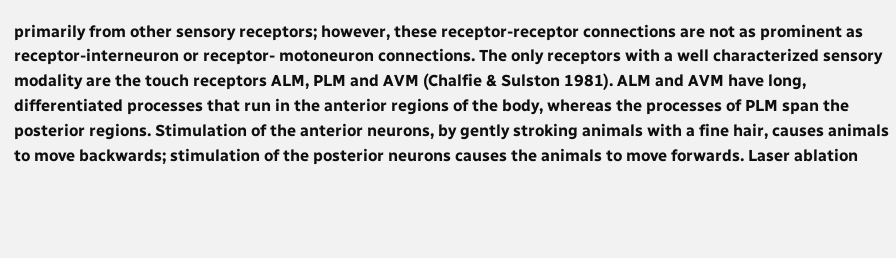primarily from other sensory receptors; however, these receptor-receptor connections are not as prominent as receptor-interneuron or receptor- motoneuron connections. The only receptors with a well characterized sensory modality are the touch receptors ALM, PLM and AVM (Chalfie & Sulston 1981). ALM and AVM have long, differentiated processes that run in the anterior regions of the body, whereas the processes of PLM span the posterior regions. Stimulation of the anterior neurons, by gently stroking animals with a fine hair, causes animals to move backwards; stimulation of the posterior neurons causes the animals to move forwards. Laser ablation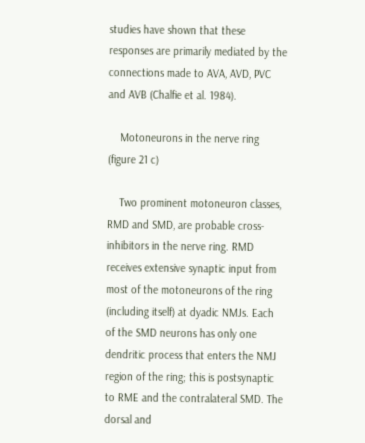studies have shown that these responses are primarily mediated by the connections made to AVA, AVD, PVC and AVB (Chalfie et al. 1984).

    Motoneurons in the nerve ring (figure 21 c)

    Two prominent motoneuron classes, RMD and SMD, are probable cross-inhibitors in the nerve ring. RMD receives extensive synaptic input from most of the motoneurons of the ring (including itself) at dyadic NMJs. Each of the SMD neurons has only one dendritic process that enters the NMJ region of the ring; this is postsynaptic to RME and the contralateral SMD. The dorsal and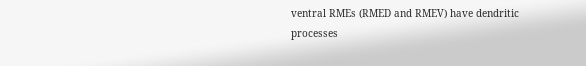ventral RMEs (RMED and RMEV) have dendritic processes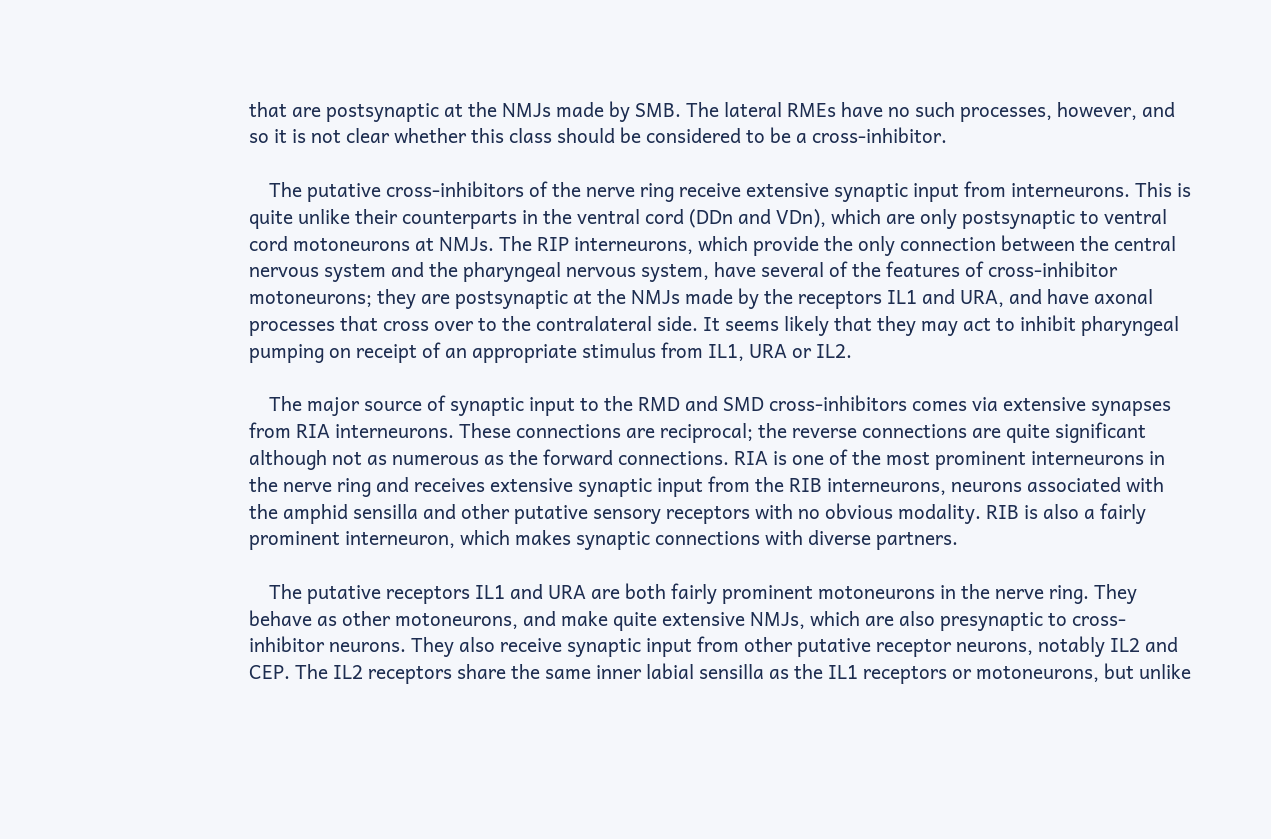that are postsynaptic at the NMJs made by SMB. The lateral RMEs have no such processes, however, and so it is not clear whether this class should be considered to be a cross-inhibitor.

    The putative cross-inhibitors of the nerve ring receive extensive synaptic input from interneurons. This is quite unlike their counterparts in the ventral cord (DDn and VDn), which are only postsynaptic to ventral cord motoneurons at NMJs. The RIP interneurons, which provide the only connection between the central nervous system and the pharyngeal nervous system, have several of the features of cross-inhibitor motoneurons; they are postsynaptic at the NMJs made by the receptors IL1 and URA, and have axonal processes that cross over to the contralateral side. It seems likely that they may act to inhibit pharyngeal pumping on receipt of an appropriate stimulus from IL1, URA or IL2.

    The major source of synaptic input to the RMD and SMD cross-inhibitors comes via extensive synapses from RIA interneurons. These connections are reciprocal; the reverse connections are quite significant although not as numerous as the forward connections. RIA is one of the most prominent interneurons in the nerve ring and receives extensive synaptic input from the RIB interneurons, neurons associated with the amphid sensilla and other putative sensory receptors with no obvious modality. RIB is also a fairly prominent interneuron, which makes synaptic connections with diverse partners.

    The putative receptors IL1 and URA are both fairly prominent motoneurons in the nerve ring. They behave as other motoneurons, and make quite extensive NMJs, which are also presynaptic to cross-inhibitor neurons. They also receive synaptic input from other putative receptor neurons, notably IL2 and CEP. The IL2 receptors share the same inner labial sensilla as the IL1 receptors or motoneurons, but unlike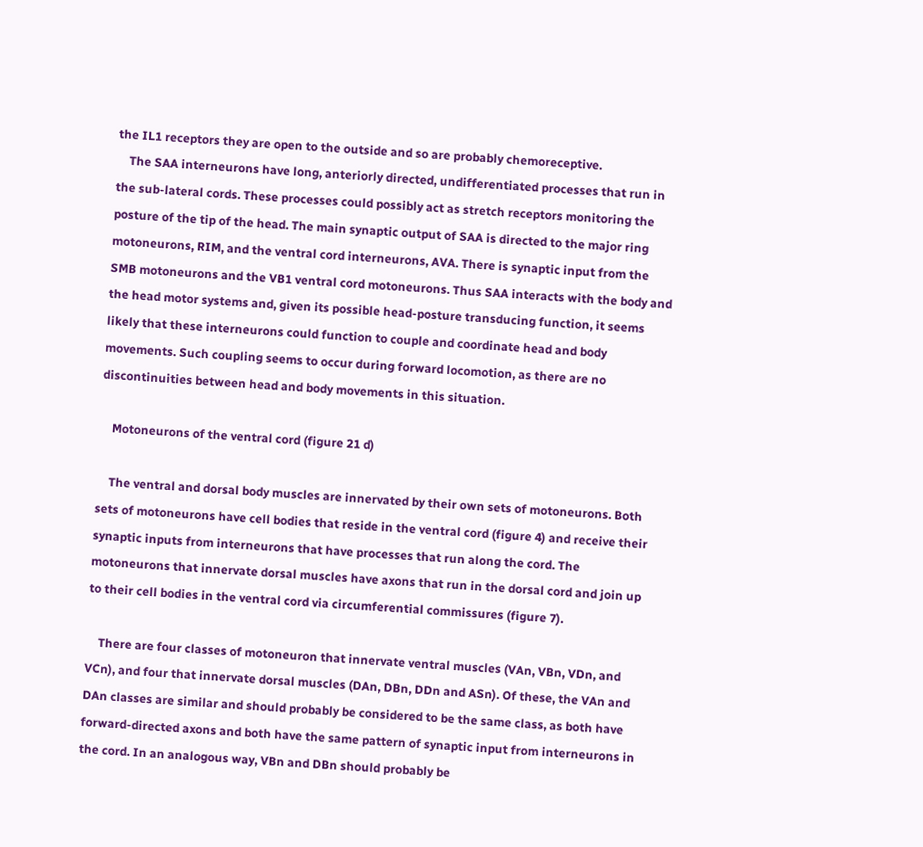the IL1 receptors they are open to the outside and so are probably chemoreceptive.
    The SAA interneurons have long, anteriorly directed, undifferentiated processes that run in the sub-lateral cords. These processes could possibly act as stretch receptors monitoring the posture of the tip of the head. The main synaptic output of SAA is directed to the major ring motoneurons, RIM, and the ventral cord interneurons, AVA. There is synaptic input from the SMB motoneurons and the VB1 ventral cord motoneurons. Thus SAA interacts with the body and the head motor systems and, given its possible head-posture transducing function, it seems likely that these interneurons could function to couple and coordinate head and body movements. Such coupling seems to occur during forward locomotion, as there are no discontinuities between head and body movements in this situation.

    Motoneurons of the ventral cord (figure 21 d)

    The ventral and dorsal body muscles are innervated by their own sets of motoneurons. Both sets of motoneurons have cell bodies that reside in the ventral cord (figure 4) and receive their synaptic inputs from interneurons that have processes that run along the cord. The motoneurons that innervate dorsal muscles have axons that run in the dorsal cord and join up to their cell bodies in the ventral cord via circumferential commissures (figure 7).

    There are four classes of motoneuron that innervate ventral muscles (VAn, VBn, VDn, and VCn), and four that innervate dorsal muscles (DAn, DBn, DDn and ASn). Of these, the VAn and DAn classes are similar and should probably be considered to be the same class, as both have forward-directed axons and both have the same pattern of synaptic input from interneurons in the cord. In an analogous way, VBn and DBn should probably be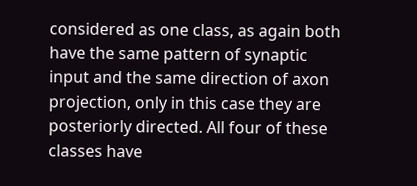considered as one class, as again both have the same pattern of synaptic input and the same direction of axon projection, only in this case they are posteriorly directed. All four of these classes have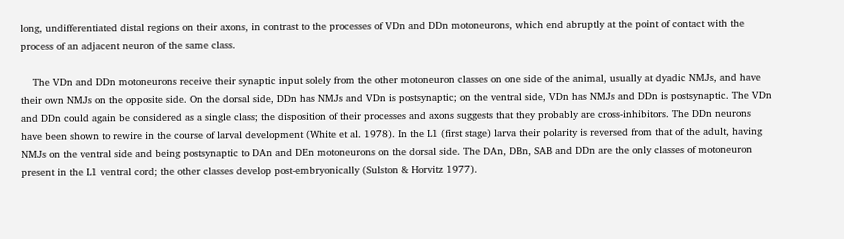long, undifferentiated distal regions on their axons, in contrast to the processes of VDn and DDn motoneurons, which end abruptly at the point of contact with the process of an adjacent neuron of the same class.

    The VDn and DDn motoneurons receive their synaptic input solely from the other motoneuron classes on one side of the animal, usually at dyadic NMJs, and have their own NMJs on the opposite side. On the dorsal side, DDn has NMJs and VDn is postsynaptic; on the ventral side, VDn has NMJs and DDn is postsynaptic. The VDn and DDn could again be considered as a single class; the disposition of their processes and axons suggests that they probably are cross-inhibitors. The DDn neurons have been shown to rewire in the course of larval development (White et al. 1978). In the L1 (first stage) larva their polarity is reversed from that of the adult, having NMJs on the ventral side and being postsynaptic to DAn and DEn motoneurons on the dorsal side. The DAn, DBn, SAB and DDn are the only classes of motoneuron present in the L1 ventral cord; the other classes develop post-embryonically (Sulston & Horvitz 1977).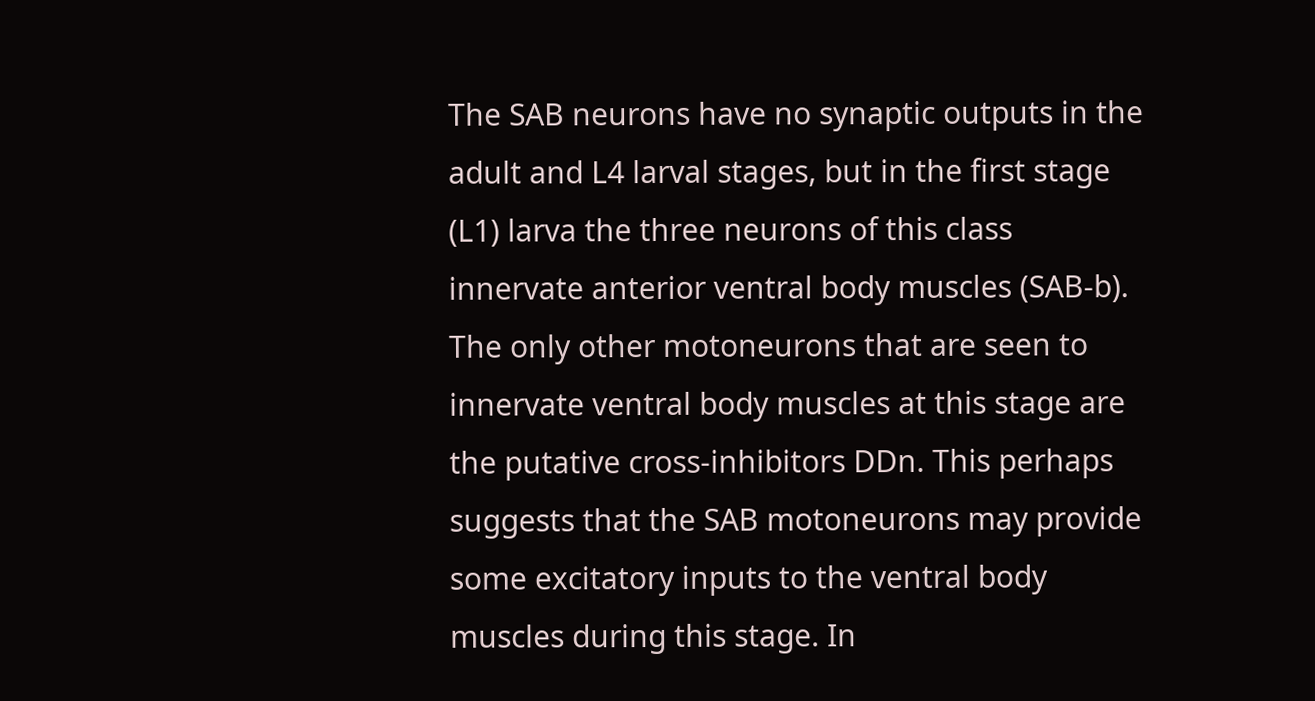The SAB neurons have no synaptic outputs in the adult and L4 larval stages, but in the first stage (L1) larva the three neurons of this class innervate anterior ventral body muscles (SAB-b). The only other motoneurons that are seen to innervate ventral body muscles at this stage are the putative cross-inhibitors DDn. This perhaps suggests that the SAB motoneurons may provide some excitatory inputs to the ventral body muscles during this stage. In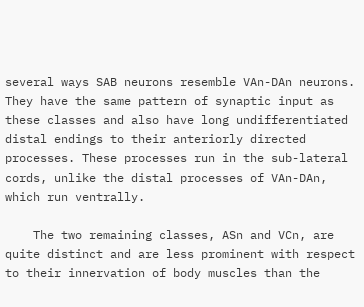several ways SAB neurons resemble VAn-DAn neurons. They have the same pattern of synaptic input as these classes and also have long undifferentiated distal endings to their anteriorly directed processes. These processes run in the sub-lateral cords, unlike the distal processes of VAn-DAn, which run ventrally.

    The two remaining classes, ASn and VCn, are quite distinct and are less prominent with respect to their innervation of body muscles than the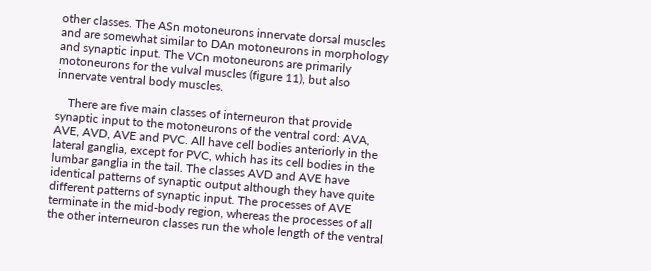other classes. The ASn motoneurons innervate dorsal muscles and are somewhat similar to DAn motoneurons in morphology and synaptic input. The VCn motoneurons are primarily motoneurons for the vulval muscles (figure 11), but also innervate ventral body muscles.

    There are five main classes of interneuron that provide synaptic input to the motoneurons of the ventral cord: AVA, AVE, AVD, AVE and PVC. All have cell bodies anteriorly in the lateral ganglia, except for PVC, which has its cell bodies in the lumbar ganglia in the tail. The classes AVD and AVE have identical patterns of synaptic output although they have quite different patterns of synaptic input. The processes of AVE terminate in the mid-body region, whereas the processes of all the other interneuron classes run the whole length of the ventral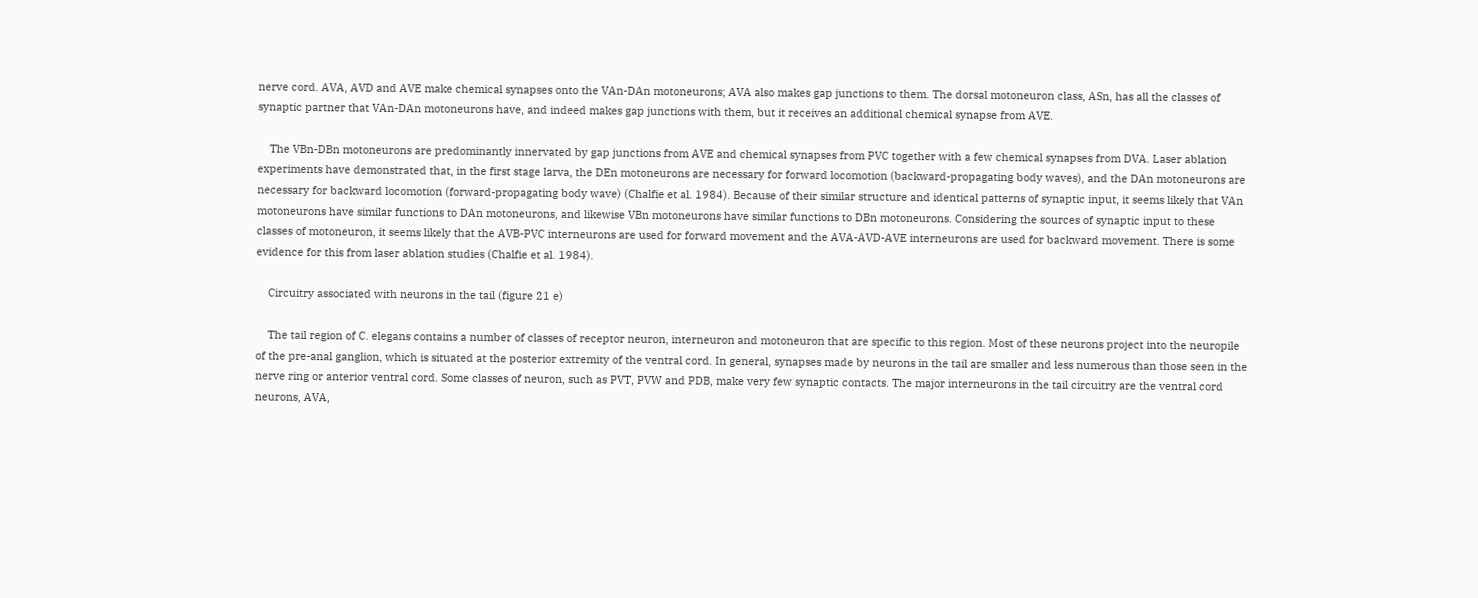nerve cord. AVA, AVD and AVE make chemical synapses onto the VAn-DAn motoneurons; AVA also makes gap junctions to them. The dorsal motoneuron class, ASn, has all the classes of synaptic partner that VAn-DAn motoneurons have, and indeed makes gap junctions with them, but it receives an additional chemical synapse from AVE.

    The VBn-DBn motoneurons are predominantly innervated by gap junctions from AVE and chemical synapses from PVC together with a few chemical synapses from DVA. Laser ablation experiments have demonstrated that, in the first stage larva, the DEn motoneurons are necessary for forward locomotion (backward-propagating body waves), and the DAn motoneurons are necessary for backward locomotion (forward-propagating body wave) (Chalfie et al. 1984). Because of their similar structure and identical patterns of synaptic input, it seems likely that VAn motoneurons have similar functions to DAn motoneurons, and likewise VBn motoneurons have similar functions to DBn motoneurons. Considering the sources of synaptic input to these classes of motoneuron, it seems likely that the AVB-PVC interneurons are used for forward movement and the AVA-AVD-AVE interneurons are used for backward movement. There is some evidence for this from laser ablation studies (Chalfie et al. 1984).

    Circuitry associated with neurons in the tail (figure 21 e)

    The tail region of C. elegans contains a number of classes of receptor neuron, interneuron and motoneuron that are specific to this region. Most of these neurons project into the neuropile of the pre-anal ganglion, which is situated at the posterior extremity of the ventral cord. In general, synapses made by neurons in the tail are smaller and less numerous than those seen in the nerve ring or anterior ventral cord. Some classes of neuron, such as PVT, PVW and PDB, make very few synaptic contacts. The major interneurons in the tail circuitry are the ventral cord neurons, AVA,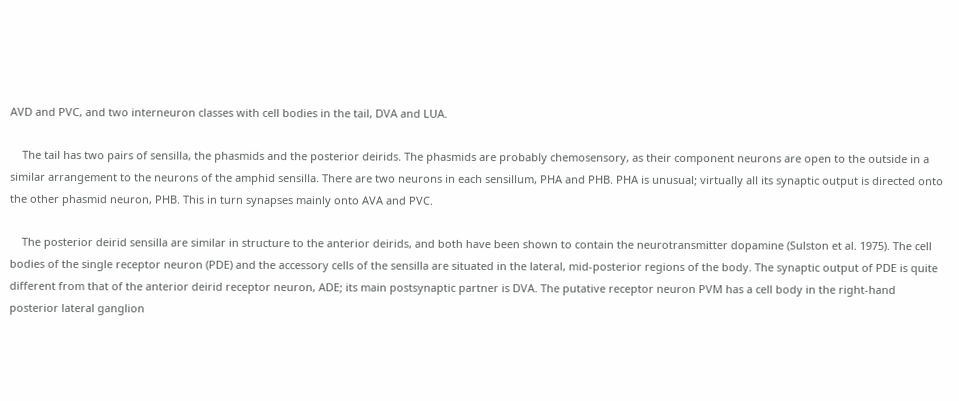AVD and PVC, and two interneuron classes with cell bodies in the tail, DVA and LUA.

    The tail has two pairs of sensilla, the phasmids and the posterior deirids. The phasmids are probably chemosensory, as their component neurons are open to the outside in a similar arrangement to the neurons of the amphid sensilla. There are two neurons in each sensillum, PHA and PHB. PHA is unusual; virtually all its synaptic output is directed onto the other phasmid neuron, PHB. This in turn synapses mainly onto AVA and PVC.

    The posterior deirid sensilla are similar in structure to the anterior deirids, and both have been shown to contain the neurotransmitter dopamine (Sulston et al. 1975). The cell bodies of the single receptor neuron (PDE) and the accessory cells of the sensilla are situated in the lateral, mid-posterior regions of the body. The synaptic output of PDE is quite different from that of the anterior deirid receptor neuron, ADE; its main postsynaptic partner is DVA. The putative receptor neuron PVM has a cell body in the right-hand posterior lateral ganglion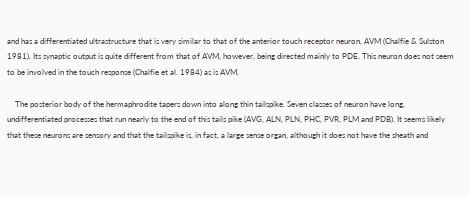and has a differentiated ultrastructure that is very similar to that of the anterior touch receptor neuron, AVM (Chalfie & Sulston 1981). Its synaptic output is quite different from that of AVM, however, being directed mainly to PDE. This neuron does not seem to be involved in the touch response (Chalfie et al. 1984) as is AVM.

    The posterior body of the hermaphrodite tapers down into along thin tailspike. Seven classes of neuron have long, undifferentiated processes that run nearly to the end of this tails pike (AVG, ALN, PLN, PHC, PVR, PLM and PDB). It seems likely that these neurons are sensory and that the tailspike is, in fact, a large sense organ, although it does not have the sheath and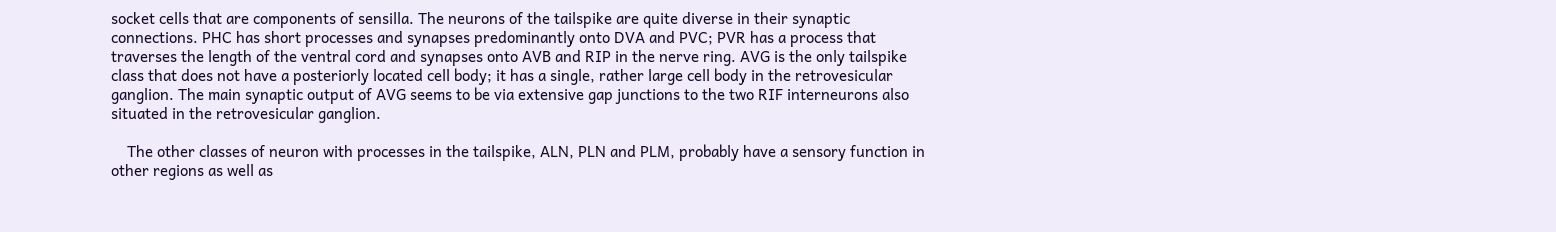socket cells that are components of sensilla. The neurons of the tailspike are quite diverse in their synaptic connections. PHC has short processes and synapses predominantly onto DVA and PVC; PVR has a process that traverses the length of the ventral cord and synapses onto AVB and RIP in the nerve ring. AVG is the only tailspike class that does not have a posteriorly located cell body; it has a single, rather large cell body in the retrovesicular ganglion. The main synaptic output of AVG seems to be via extensive gap junctions to the two RIF interneurons also situated in the retrovesicular ganglion.

    The other classes of neuron with processes in the tailspike, ALN, PLN and PLM, probably have a sensory function in other regions as well as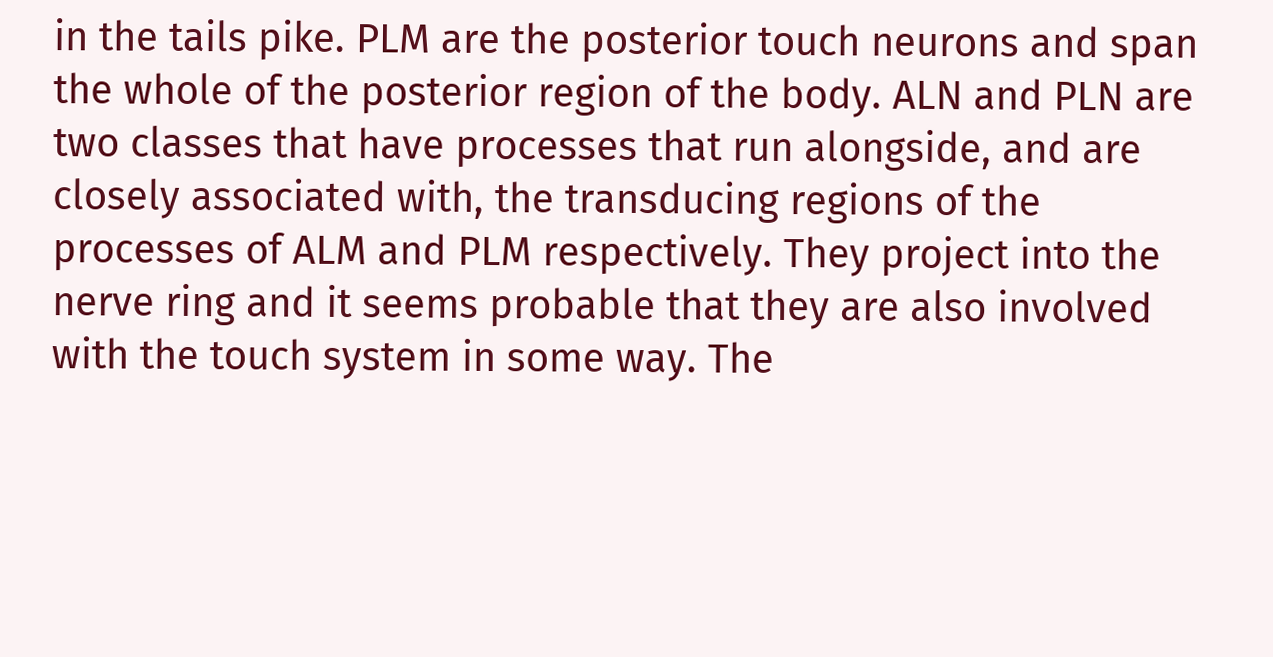in the tails pike. PLM are the posterior touch neurons and span the whole of the posterior region of the body. ALN and PLN are two classes that have processes that run alongside, and are closely associated with, the transducing regions of the processes of ALM and PLM respectively. They project into the nerve ring and it seems probable that they are also involved with the touch system in some way. The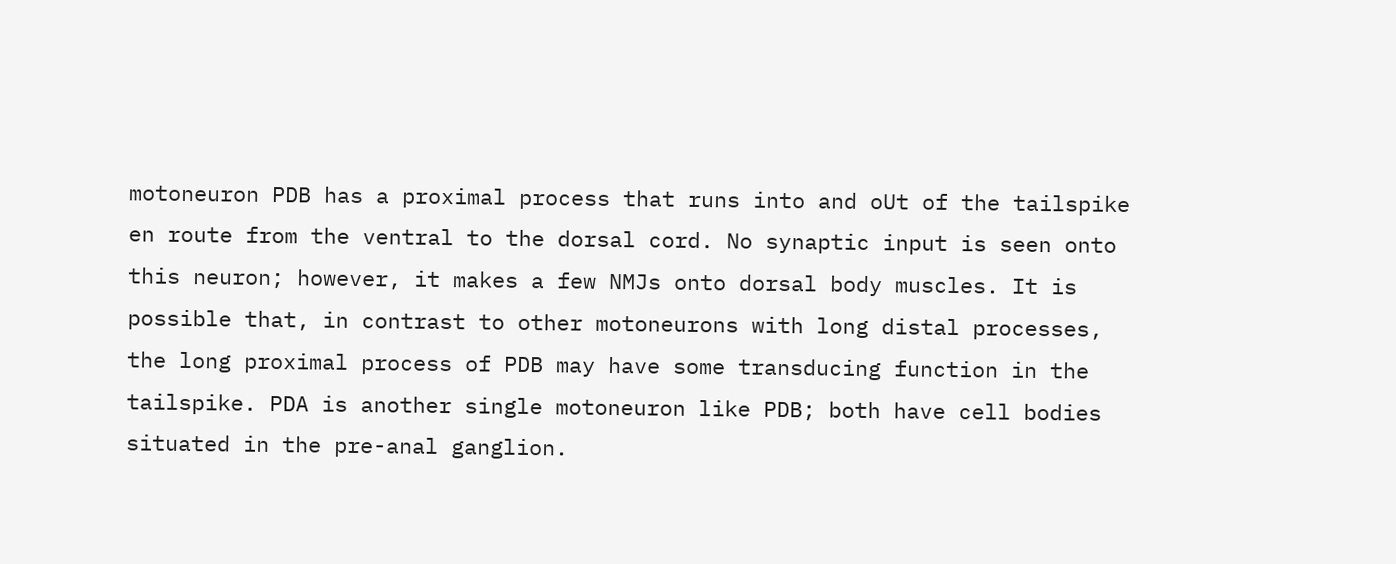motoneuron PDB has a proximal process that runs into and oUt of the tailspike en route from the ventral to the dorsal cord. No synaptic input is seen onto this neuron; however, it makes a few NMJs onto dorsal body muscles. It is possible that, in contrast to other motoneurons with long distal processes, the long proximal process of PDB may have some transducing function in the tailspike. PDA is another single motoneuron like PDB; both have cell bodies situated in the pre-anal ganglion.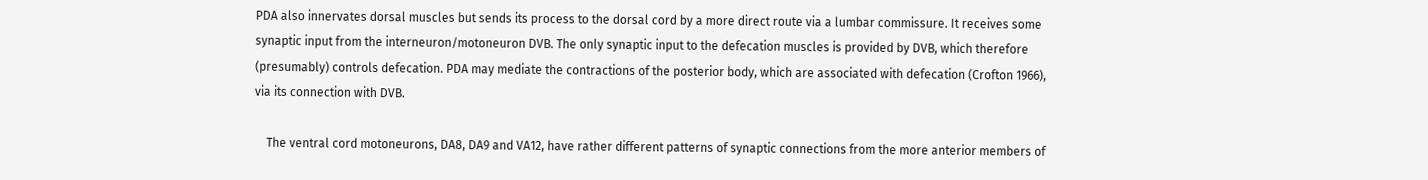PDA also innervates dorsal muscles but sends its process to the dorsal cord by a more direct route via a lumbar commissure. It receives some synaptic input from the interneuron/motoneuron DVB. The only synaptic input to the defecation muscles is provided by DVB, which therefore (presumably) controls defecation. PDA may mediate the contractions of the posterior body, which are associated with defecation (Crofton 1966), via its connection with DVB.

    The ventral cord motoneurons, DA8, DA9 and VA12, have rather different patterns of synaptic connections from the more anterior members of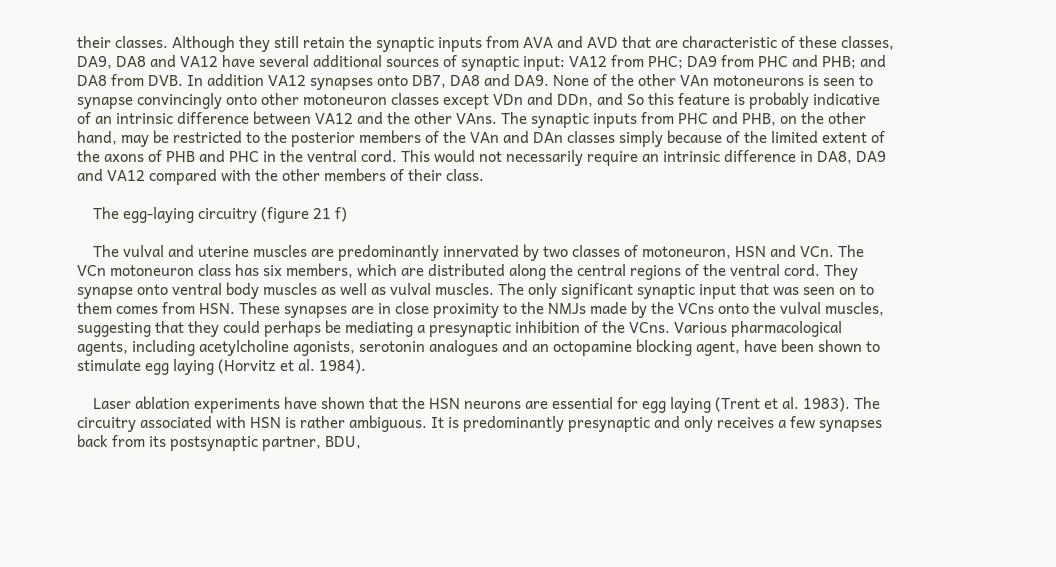their classes. Although they still retain the synaptic inputs from AVA and AVD that are characteristic of these classes, DA9, DA8 and VA12 have several additional sources of synaptic input: VA12 from PHC; DA9 from PHC and PHB; and DA8 from DVB. In addition VA12 synapses onto DB7, DA8 and DA9. None of the other VAn motoneurons is seen to synapse convincingly onto other motoneuron classes except VDn and DDn, and So this feature is probably indicative of an intrinsic difference between VA12 and the other VAns. The synaptic inputs from PHC and PHB, on the other hand, may be restricted to the posterior members of the VAn and DAn classes simply because of the limited extent of the axons of PHB and PHC in the ventral cord. This would not necessarily require an intrinsic difference in DA8, DA9 and VA12 compared with the other members of their class.

    The egg-laying circuitry (figure 21 f)

    The vulval and uterine muscles are predominantly innervated by two classes of motoneuron, HSN and VCn. The VCn motoneuron class has six members, which are distributed along the central regions of the ventral cord. They synapse onto ventral body muscles as well as vulval muscles. The only significant synaptic input that was seen on to them comes from HSN. These synapses are in close proximity to the NMJs made by the VCns onto the vulval muscles, suggesting that they could perhaps be mediating a presynaptic inhibition of the VCns. Various pharmacological agents, including acetylcholine agonists, serotonin analogues and an octopamine blocking agent, have been shown to stimulate egg laying (Horvitz et al. 1984).

    Laser ablation experiments have shown that the HSN neurons are essential for egg laying (Trent et al. 1983). The circuitry associated with HSN is rather ambiguous. It is predominantly presynaptic and only receives a few synapses back from its postsynaptic partner, BDU,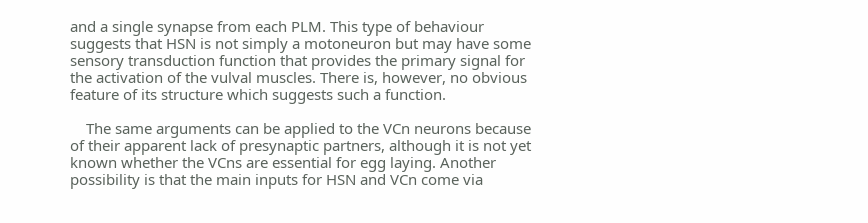and a single synapse from each PLM. This type of behaviour suggests that HSN is not simply a motoneuron but may have some sensory transduction function that provides the primary signal for the activation of the vulval muscles. There is, however, no obvious feature of its structure which suggests such a function.

    The same arguments can be applied to the VCn neurons because of their apparent lack of presynaptic partners, although it is not yet known whether the VCns are essential for egg laying. Another possibility is that the main inputs for HSN and VCn come via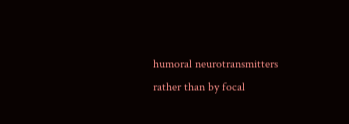humoral neurotransmitters rather than by focal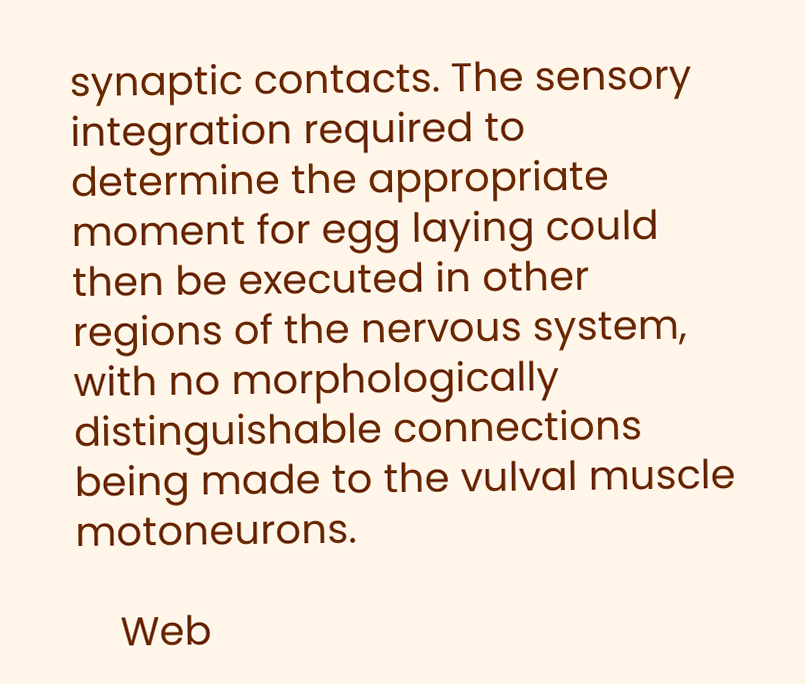synaptic contacts. The sensory integration required to determine the appropriate moment for egg laying could then be executed in other regions of the nervous system, with no morphologically distinguishable connections being made to the vulval muscle motoneurons.

    Web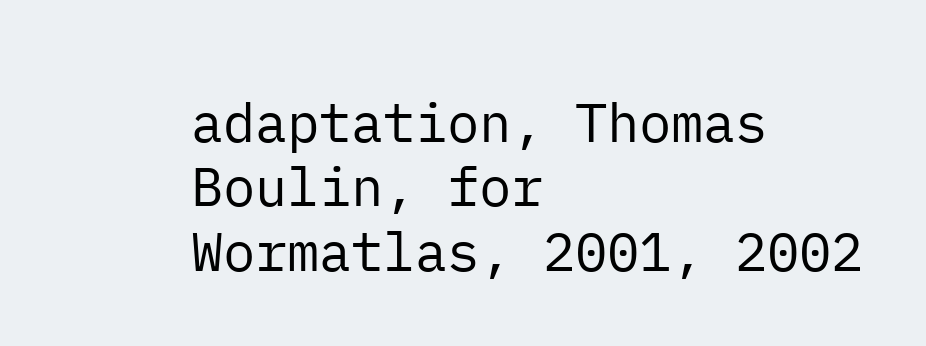adaptation, Thomas Boulin, for Wormatlas, 2001, 2002